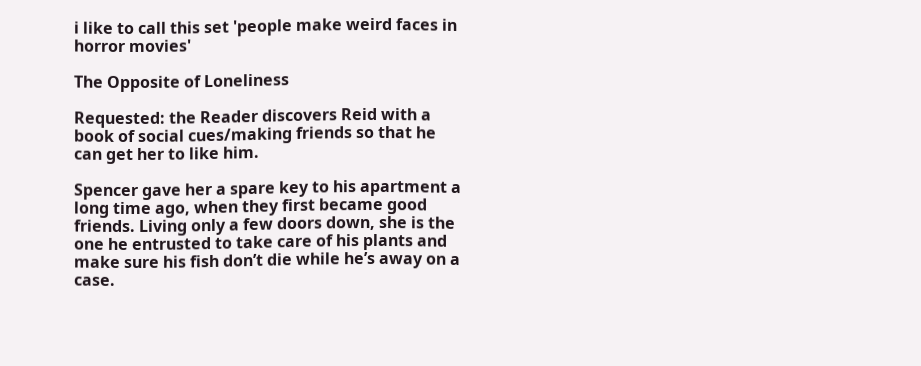i like to call this set 'people make weird faces in horror movies'

The Opposite of Loneliness

Requested: the Reader discovers Reid with a book of social cues/making friends so that he can get her to like him.

Spencer gave her a spare key to his apartment a long time ago, when they first became good friends. Living only a few doors down, she is the one he entrusted to take care of his plants and make sure his fish don’t die while he’s away on a case.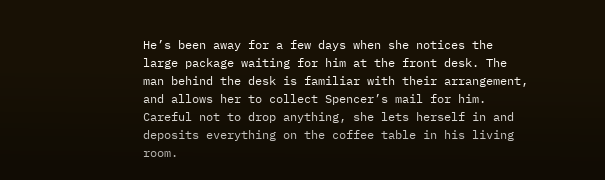He’s been away for a few days when she notices the large package waiting for him at the front desk. The man behind the desk is familiar with their arrangement, and allows her to collect Spencer’s mail for him. Careful not to drop anything, she lets herself in and deposits everything on the coffee table in his living room.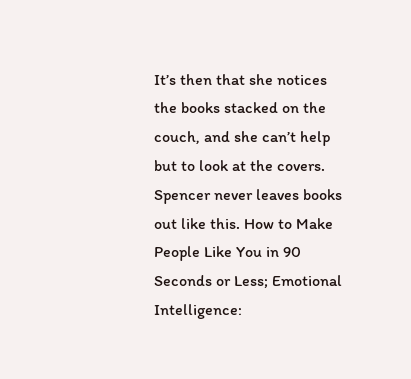It’s then that she notices the books stacked on the couch, and she can’t help but to look at the covers. Spencer never leaves books out like this. How to Make People Like You in 90 Seconds or Less; Emotional Intelligence: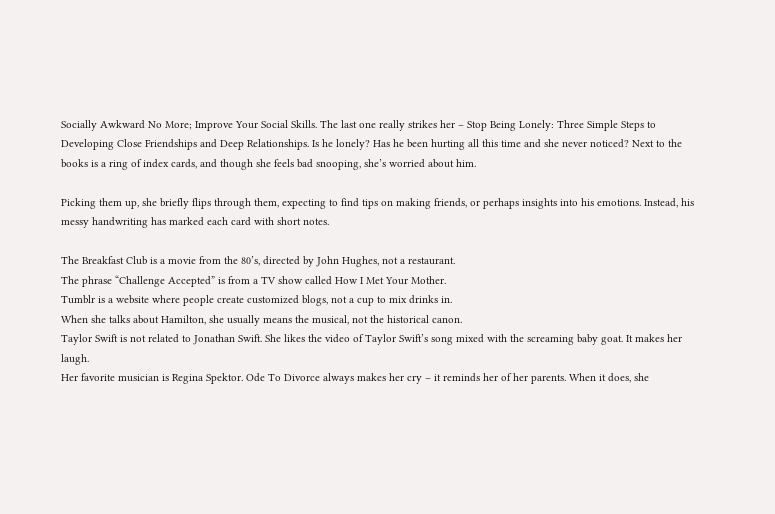Socially Awkward No More; Improve Your Social Skills. The last one really strikes her – Stop Being Lonely: Three Simple Steps to Developing Close Friendships and Deep Relationships. Is he lonely? Has he been hurting all this time and she never noticed? Next to the books is a ring of index cards, and though she feels bad snooping, she’s worried about him.

Picking them up, she briefly flips through them, expecting to find tips on making friends, or perhaps insights into his emotions. Instead, his messy handwriting has marked each card with short notes.

The Breakfast Club is a movie from the 80’s, directed by John Hughes, not a restaurant.
The phrase “Challenge Accepted” is from a TV show called How I Met Your Mother.
Tumblr is a website where people create customized blogs, not a cup to mix drinks in.
When she talks about Hamilton, she usually means the musical, not the historical canon.
Taylor Swift is not related to Jonathan Swift. She likes the video of Taylor Swift’s song mixed with the screaming baby goat. It makes her laugh.
Her favorite musician is Regina Spektor. Ode To Divorce always makes her cry – it reminds her of her parents. When it does, she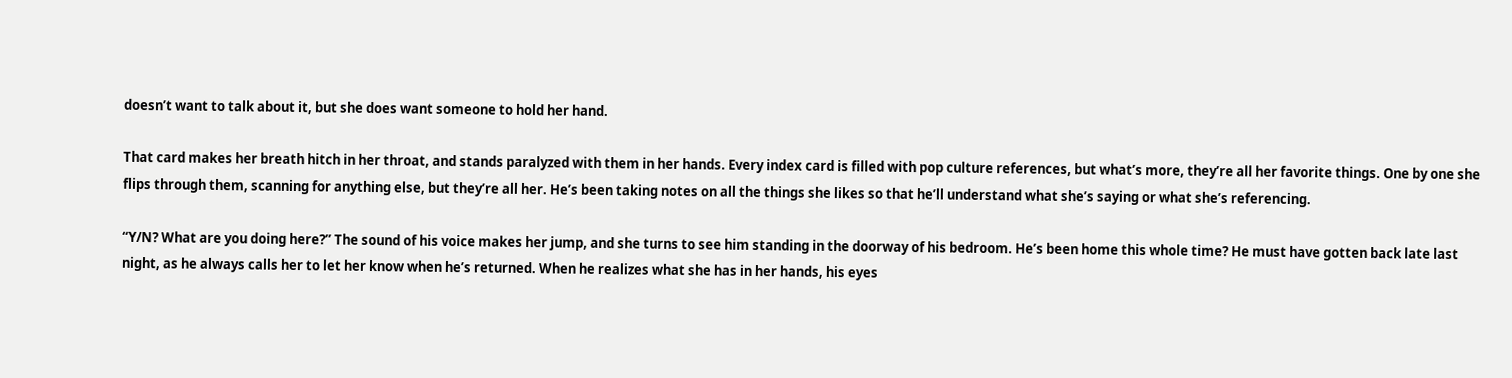doesn’t want to talk about it, but she does want someone to hold her hand.

That card makes her breath hitch in her throat, and stands paralyzed with them in her hands. Every index card is filled with pop culture references, but what’s more, they’re all her favorite things. One by one she flips through them, scanning for anything else, but they’re all her. He’s been taking notes on all the things she likes so that he’ll understand what she’s saying or what she’s referencing.

“Y/N? What are you doing here?” The sound of his voice makes her jump, and she turns to see him standing in the doorway of his bedroom. He’s been home this whole time? He must have gotten back late last night, as he always calls her to let her know when he’s returned. When he realizes what she has in her hands, his eyes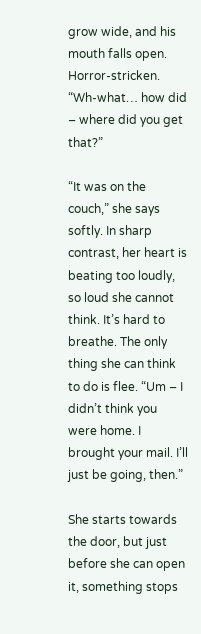grow wide, and his mouth falls open. Horror-stricken. “Wh-what… how did – where did you get that?”

“It was on the couch,” she says softly. In sharp contrast, her heart is beating too loudly, so loud she cannot think. It’s hard to breathe. The only thing she can think to do is flee. “Um – I didn’t think you were home. I brought your mail. I’ll just be going, then.”

She starts towards the door, but just before she can open it, something stops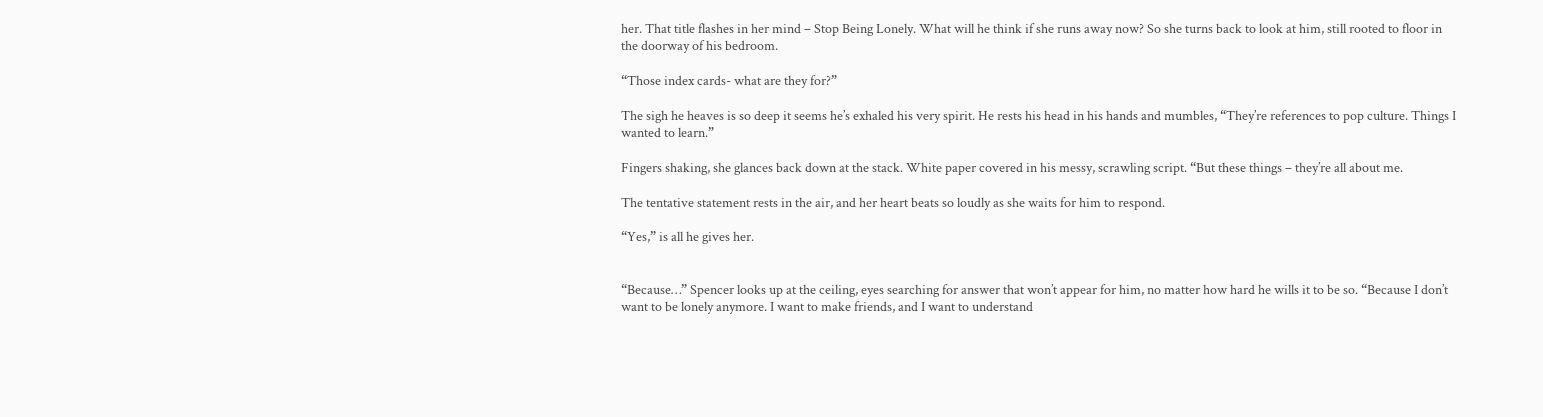her. That title flashes in her mind – Stop Being Lonely. What will he think if she runs away now? So she turns back to look at him, still rooted to floor in the doorway of his bedroom.

“Those index cards- what are they for?”

The sigh he heaves is so deep it seems he’s exhaled his very spirit. He rests his head in his hands and mumbles, “They’re references to pop culture. Things I wanted to learn.”

Fingers shaking, she glances back down at the stack. White paper covered in his messy, scrawling script. “But these things – they’re all about me.

The tentative statement rests in the air, and her heart beats so loudly as she waits for him to respond.

“Yes,” is all he gives her.


“Because…” Spencer looks up at the ceiling, eyes searching for answer that won’t appear for him, no matter how hard he wills it to be so. “Because I don’t want to be lonely anymore. I want to make friends, and I want to understand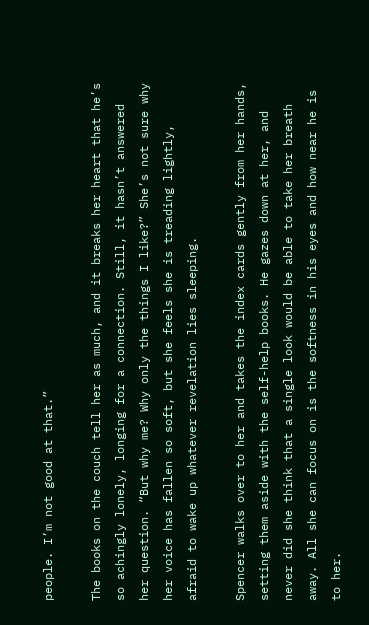people. I’m not good at that.”

The books on the couch tell her as much, and it breaks her heart that he’s so achingly lonely, longing for a connection. Still, it hasn’t answered her question. “But why me? Why only the things I like?” She’s not sure why her voice has fallen so soft, but she feels she is treading lightly, afraid to wake up whatever revelation lies sleeping.

Spencer walks over to her and takes the index cards gently from her hands, setting them aside with the self-help books. He gazes down at her, and never did she think that a single look would be able to take her breath away. All she can focus on is the softness in his eyes and how near he is to her.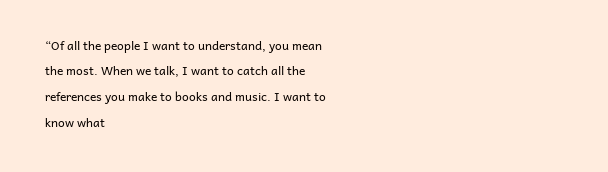“Of all the people I want to understand, you mean the most. When we talk, I want to catch all the references you make to books and music. I want to know what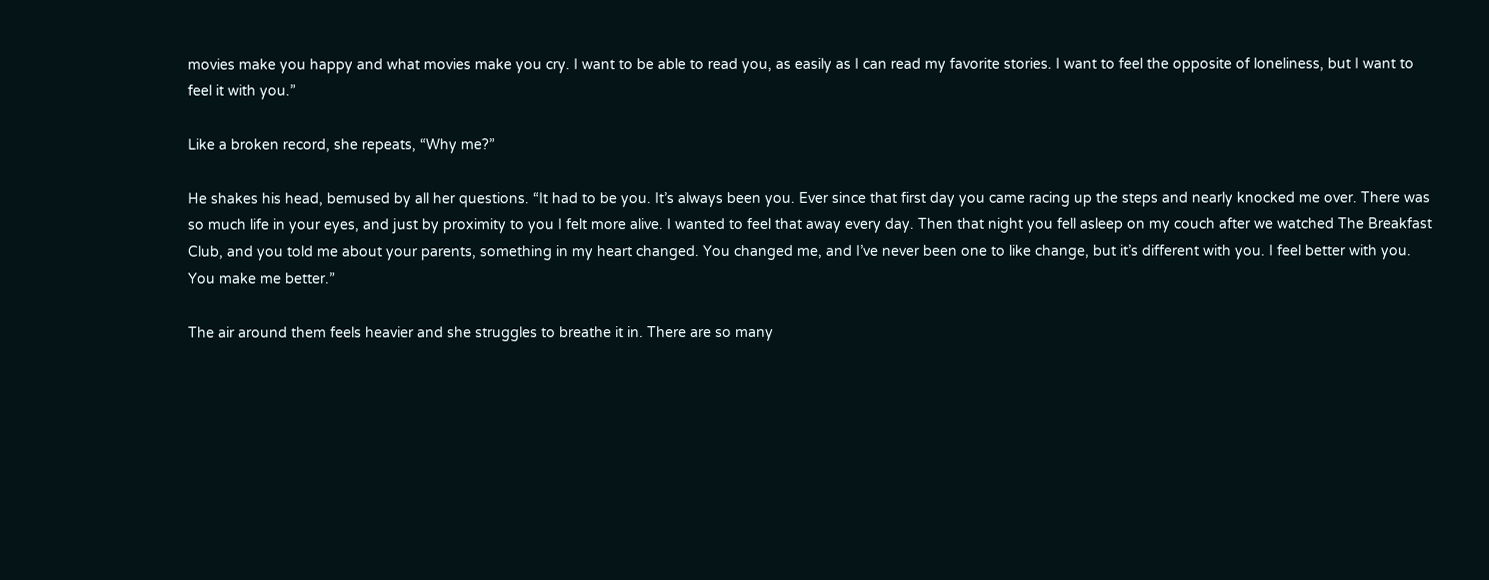movies make you happy and what movies make you cry. I want to be able to read you, as easily as I can read my favorite stories. I want to feel the opposite of loneliness, but I want to feel it with you.”

Like a broken record, she repeats, “Why me?”

He shakes his head, bemused by all her questions. “It had to be you. It’s always been you. Ever since that first day you came racing up the steps and nearly knocked me over. There was so much life in your eyes, and just by proximity to you I felt more alive. I wanted to feel that away every day. Then that night you fell asleep on my couch after we watched The Breakfast Club, and you told me about your parents, something in my heart changed. You changed me, and I’ve never been one to like change, but it’s different with you. I feel better with you. You make me better.”

The air around them feels heavier and she struggles to breathe it in. There are so many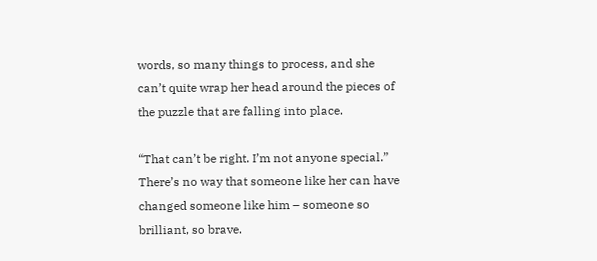words, so many things to process, and she can’t quite wrap her head around the pieces of the puzzle that are falling into place.

“That can’t be right. I’m not anyone special.” There’s no way that someone like her can have changed someone like him – someone so brilliant, so brave.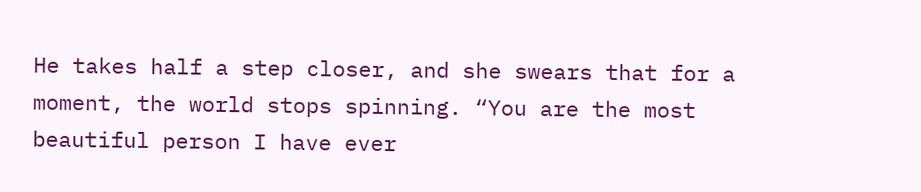He takes half a step closer, and she swears that for a moment, the world stops spinning. “You are the most beautiful person I have ever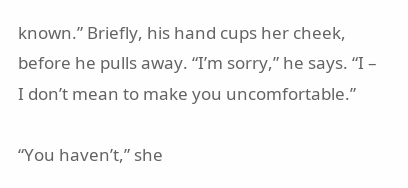known.” Briefly, his hand cups her cheek, before he pulls away. “I’m sorry,” he says. “I – I don’t mean to make you uncomfortable.”

“You haven’t,” she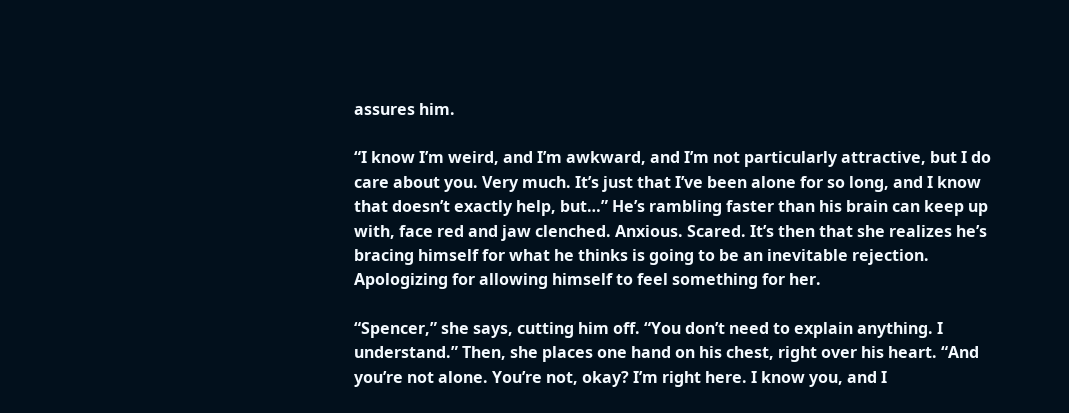assures him.

“I know I’m weird, and I’m awkward, and I’m not particularly attractive, but I do care about you. Very much. It’s just that I’ve been alone for so long, and I know that doesn’t exactly help, but…” He’s rambling faster than his brain can keep up with, face red and jaw clenched. Anxious. Scared. It’s then that she realizes he’s bracing himself for what he thinks is going to be an inevitable rejection. Apologizing for allowing himself to feel something for her.

“Spencer,” she says, cutting him off. “You don’t need to explain anything. I understand.” Then, she places one hand on his chest, right over his heart. “And you’re not alone. You’re not, okay? I’m right here. I know you, and I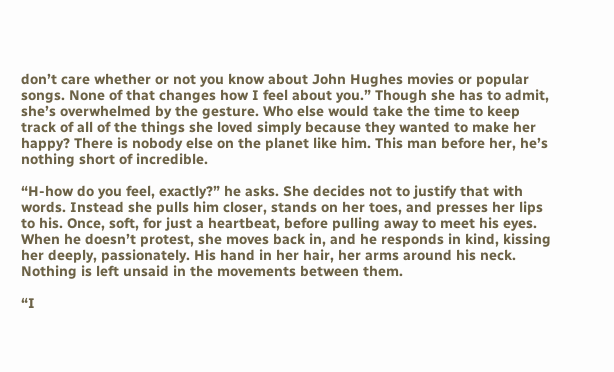don’t care whether or not you know about John Hughes movies or popular songs. None of that changes how I feel about you.” Though she has to admit, she’s overwhelmed by the gesture. Who else would take the time to keep track of all of the things she loved simply because they wanted to make her happy? There is nobody else on the planet like him. This man before her, he’s nothing short of incredible.

“H-how do you feel, exactly?” he asks. She decides not to justify that with words. Instead she pulls him closer, stands on her toes, and presses her lips to his. Once, soft, for just a heartbeat, before pulling away to meet his eyes. When he doesn’t protest, she moves back in, and he responds in kind, kissing her deeply, passionately. His hand in her hair, her arms around his neck. Nothing is left unsaid in the movements between them.

“I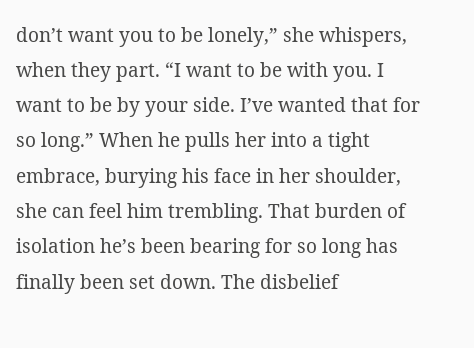don’t want you to be lonely,” she whispers, when they part. “I want to be with you. I want to be by your side. I’ve wanted that for so long.” When he pulls her into a tight embrace, burying his face in her shoulder, she can feel him trembling. That burden of isolation he’s been bearing for so long has finally been set down. The disbelief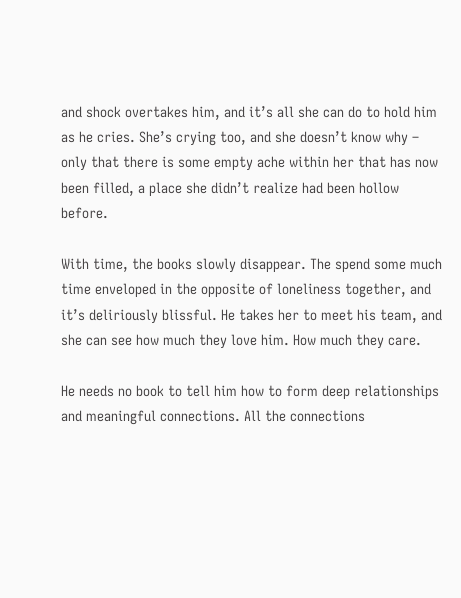and shock overtakes him, and it’s all she can do to hold him as he cries. She’s crying too, and she doesn’t know why – only that there is some empty ache within her that has now been filled, a place she didn’t realize had been hollow before.

With time, the books slowly disappear. The spend some much time enveloped in the opposite of loneliness together, and it’s deliriously blissful. He takes her to meet his team, and she can see how much they love him. How much they care.

He needs no book to tell him how to form deep relationships and meaningful connections. All the connections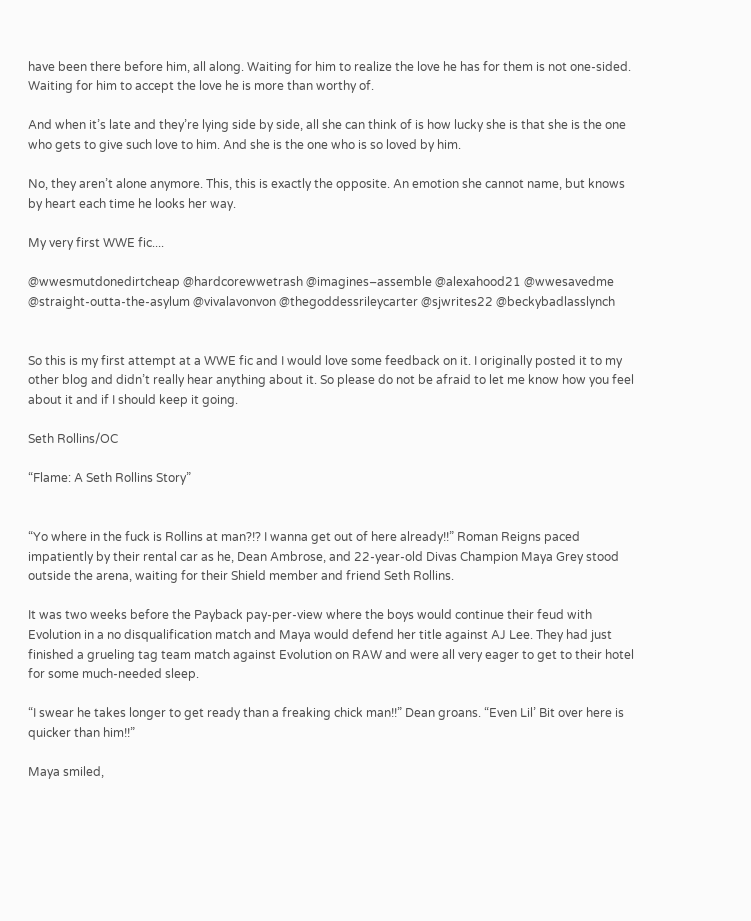have been there before him, all along. Waiting for him to realize the love he has for them is not one-sided. Waiting for him to accept the love he is more than worthy of.

And when it’s late and they’re lying side by side, all she can think of is how lucky she is that she is the one who gets to give such love to him. And she is the one who is so loved by him.

No, they aren’t alone anymore. This, this is exactly the opposite. An emotion she cannot name, but knows by heart each time he looks her way.

My very first WWE fic....

@wwesmutdonedirtcheap @hardcorewwetrash @imagines–assemble @alexahood21 @wwesavedme @straight-outta-the-asylum @vivalavonvon @thegoddessrileycarter @sjwrites22 @beckybadlasslynch


So this is my first attempt at a WWE fic and I would love some feedback on it. I originally posted it to my other blog and didn’t really hear anything about it. So please do not be afraid to let me know how you feel about it and if I should keep it going.

Seth Rollins/OC

“Flame: A Seth Rollins Story”


“Yo where in the fuck is Rollins at man?!? I wanna get out of here already!!” Roman Reigns paced impatiently by their rental car as he, Dean Ambrose, and 22-year-old Divas Champion Maya Grey stood outside the arena, waiting for their Shield member and friend Seth Rollins.

It was two weeks before the Payback pay-per-view where the boys would continue their feud with Evolution in a no disqualification match and Maya would defend her title against AJ Lee. They had just finished a grueling tag team match against Evolution on RAW and were all very eager to get to their hotel for some much-needed sleep.

“I swear he takes longer to get ready than a freaking chick man!!” Dean groans. “Even Lil’ Bit over here is quicker than him!!”

Maya smiled,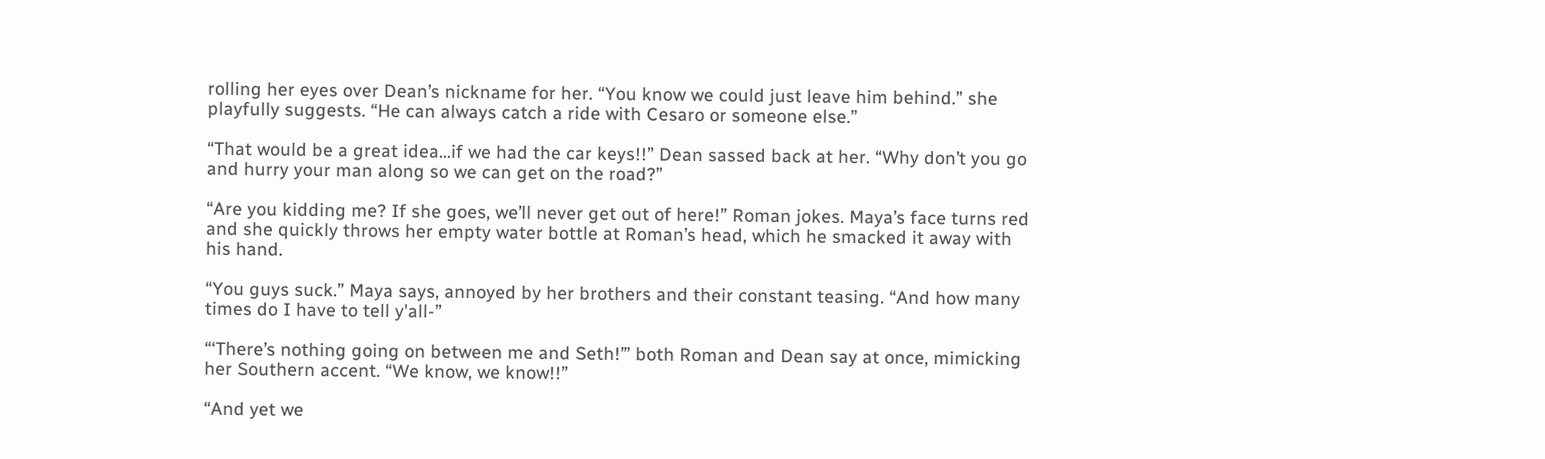rolling her eyes over Dean’s nickname for her. “You know we could just leave him behind.” she playfully suggests. “He can always catch a ride with Cesaro or someone else.”

“That would be a great idea…if we had the car keys!!” Dean sassed back at her. “Why don’t you go and hurry your man along so we can get on the road?”

“Are you kidding me? If she goes, we’ll never get out of here!” Roman jokes. Maya’s face turns red and she quickly throws her empty water bottle at Roman’s head, which he smacked it away with his hand.

“You guys suck.” Maya says, annoyed by her brothers and their constant teasing. “And how many times do I have to tell y'all-”

“‘There’s nothing going on between me and Seth!’” both Roman and Dean say at once, mimicking her Southern accent. “We know, we know!!”

“And yet we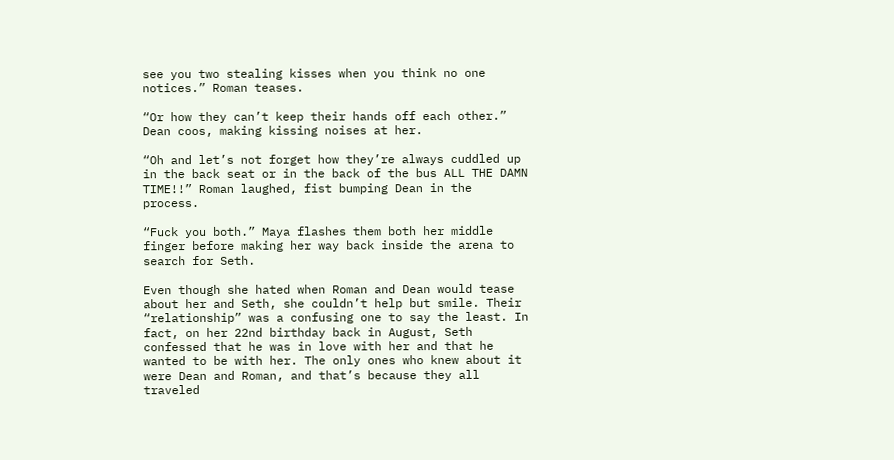see you two stealing kisses when you think no one notices.” Roman teases.

“Or how they can’t keep their hands off each other.” Dean coos, making kissing noises at her.

“Oh and let’s not forget how they’re always cuddled up in the back seat or in the back of the bus ALL THE DAMN TIME!!” Roman laughed, fist bumping Dean in the process.

“Fuck you both.” Maya flashes them both her middle finger before making her way back inside the arena to search for Seth.

Even though she hated when Roman and Dean would tease about her and Seth, she couldn’t help but smile. Their “relationship” was a confusing one to say the least. In fact, on her 22nd birthday back in August, Seth confessed that he was in love with her and that he wanted to be with her. The only ones who knew about it were Dean and Roman, and that’s because they all traveled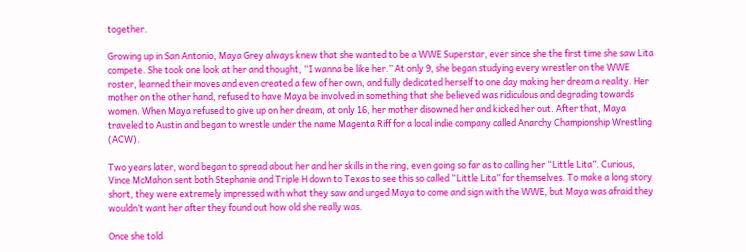together.

Growing up in San Antonio, Maya Grey always knew that she wanted to be a WWE Superstar, ever since she the first time she saw Lita compete. She took one look at her and thought, “I wanna be like her.” At only 9, she began studying every wrestler on the WWE roster, learned their moves and even created a few of her own, and fully dedicated herself to one day making her dream a reality. Her mother on the other hand, refused to have Maya be involved in something that she believed was ridiculous and degrading towards women. When Maya refused to give up on her dream, at only 16, her mother disowned her and kicked her out. After that, Maya traveled to Austin and began to wrestle under the name Magenta Riff for a local indie company called Anarchy Championship Wrestling (ACW).

Two years later, word began to spread about her and her skills in the ring, even going so far as to calling her “Little Lita”. Curious, Vince McMahon sent both Stephanie and Triple H down to Texas to see this so called “Little Lita” for themselves. To make a long story short, they were extremely impressed with what they saw and urged Maya to come and sign with the WWE, but Maya was afraid they wouldn’t want her after they found out how old she really was.

Once she told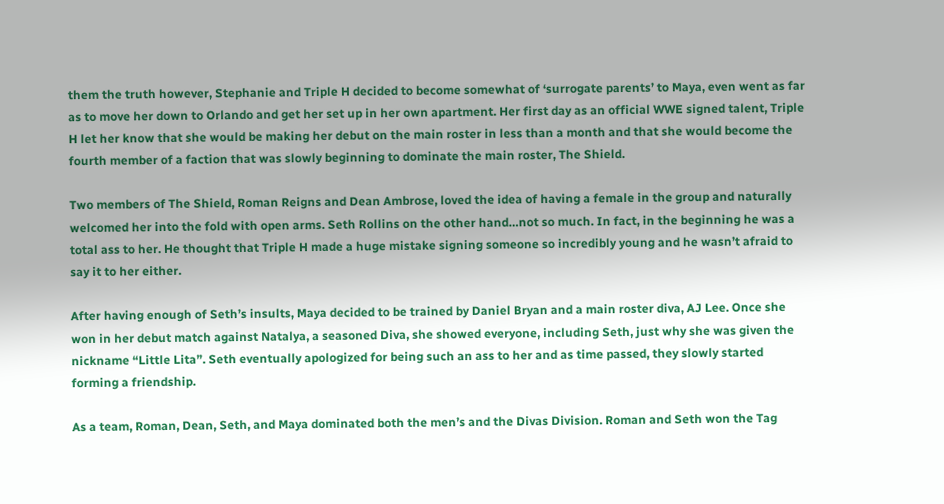them the truth however, Stephanie and Triple H decided to become somewhat of ‘surrogate parents’ to Maya, even went as far as to move her down to Orlando and get her set up in her own apartment. Her first day as an official WWE signed talent, Triple H let her know that she would be making her debut on the main roster in less than a month and that she would become the fourth member of a faction that was slowly beginning to dominate the main roster, The Shield.

Two members of The Shield, Roman Reigns and Dean Ambrose, loved the idea of having a female in the group and naturally welcomed her into the fold with open arms. Seth Rollins on the other hand…not so much. In fact, in the beginning he was a total ass to her. He thought that Triple H made a huge mistake signing someone so incredibly young and he wasn’t afraid to say it to her either.

After having enough of Seth’s insults, Maya decided to be trained by Daniel Bryan and a main roster diva, AJ Lee. Once she won in her debut match against Natalya, a seasoned Diva, she showed everyone, including Seth, just why she was given the nickname “Little Lita”. Seth eventually apologized for being such an ass to her and as time passed, they slowly started forming a friendship.

As a team, Roman, Dean, Seth, and Maya dominated both the men’s and the Divas Division. Roman and Seth won the Tag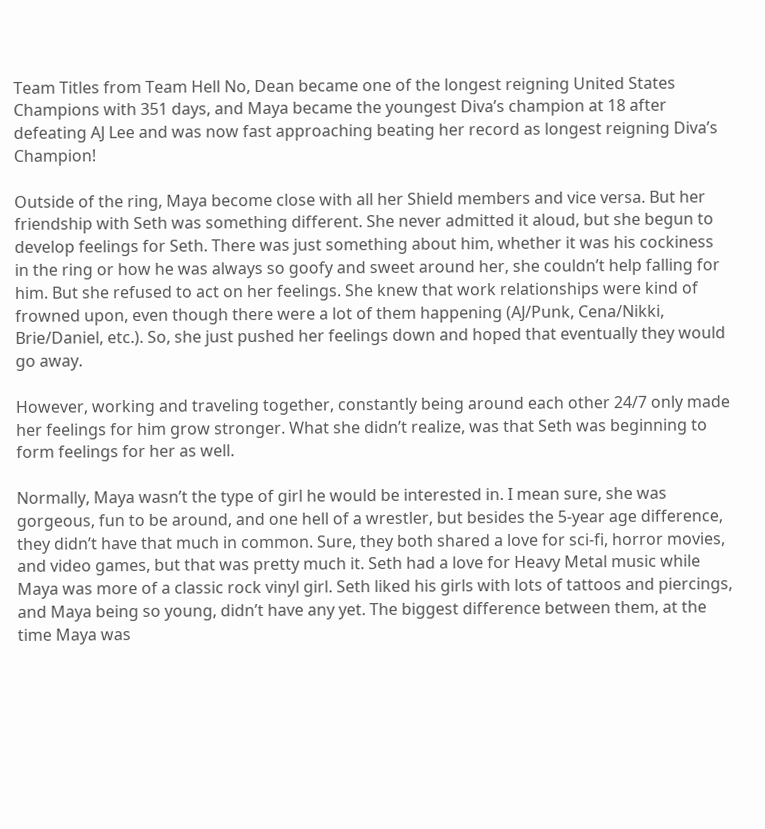Team Titles from Team Hell No, Dean became one of the longest reigning United States Champions with 351 days, and Maya became the youngest Diva’s champion at 18 after defeating AJ Lee and was now fast approaching beating her record as longest reigning Diva’s Champion!

Outside of the ring, Maya become close with all her Shield members and vice versa. But her friendship with Seth was something different. She never admitted it aloud, but she begun to develop feelings for Seth. There was just something about him, whether it was his cockiness in the ring or how he was always so goofy and sweet around her, she couldn’t help falling for him. But she refused to act on her feelings. She knew that work relationships were kind of frowned upon, even though there were a lot of them happening (AJ/Punk, Cena/Nikki, Brie/Daniel, etc.). So, she just pushed her feelings down and hoped that eventually they would go away.

However, working and traveling together, constantly being around each other 24/7 only made her feelings for him grow stronger. What she didn’t realize, was that Seth was beginning to form feelings for her as well.

Normally, Maya wasn’t the type of girl he would be interested in. I mean sure, she was gorgeous, fun to be around, and one hell of a wrestler, but besides the 5-year age difference, they didn’t have that much in common. Sure, they both shared a love for sci-fi, horror movies, and video games, but that was pretty much it. Seth had a love for Heavy Metal music while Maya was more of a classic rock vinyl girl. Seth liked his girls with lots of tattoos and piercings, and Maya being so young, didn’t have any yet. The biggest difference between them, at the time Maya was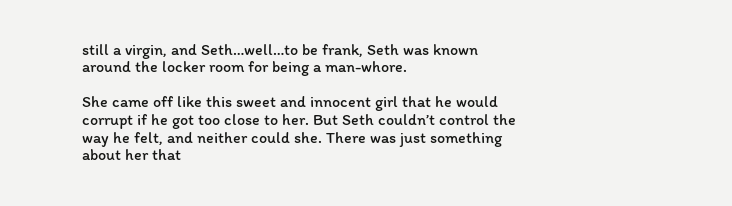still a virgin, and Seth…well…to be frank, Seth was known around the locker room for being a man-whore.

She came off like this sweet and innocent girl that he would corrupt if he got too close to her. But Seth couldn’t control the way he felt, and neither could she. There was just something about her that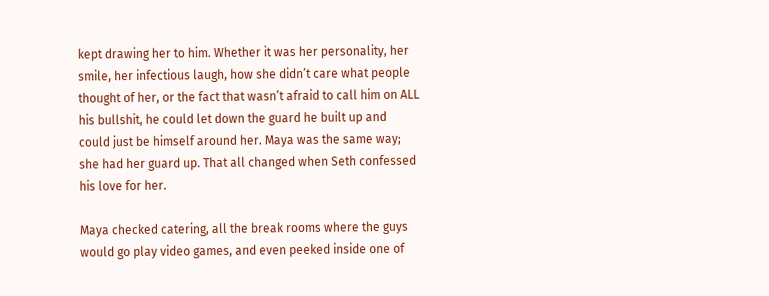kept drawing her to him. Whether it was her personality, her smile, her infectious laugh, how she didn’t care what people thought of her, or the fact that wasn’t afraid to call him on ALL his bullshit, he could let down the guard he built up and could just be himself around her. Maya was the same way; she had her guard up. That all changed when Seth confessed his love for her.

Maya checked catering, all the break rooms where the guys would go play video games, and even peeked inside one of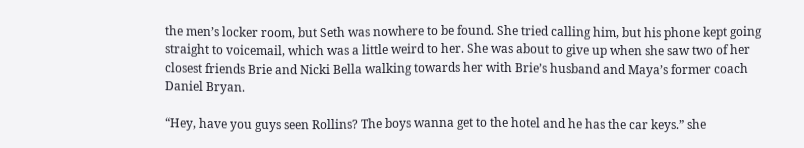the men’s locker room, but Seth was nowhere to be found. She tried calling him, but his phone kept going straight to voicemail, which was a little weird to her. She was about to give up when she saw two of her closest friends Brie and Nicki Bella walking towards her with Brie’s husband and Maya’s former coach Daniel Bryan.

“Hey, have you guys seen Rollins? The boys wanna get to the hotel and he has the car keys.” she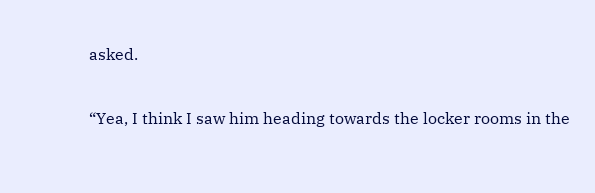asked.

“Yea, I think I saw him heading towards the locker rooms in the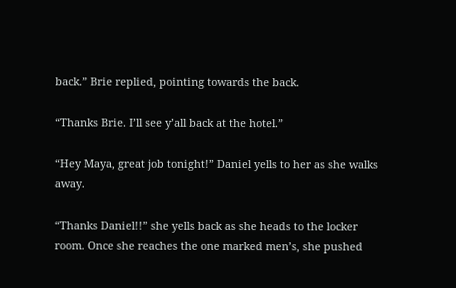back.” Brie replied, pointing towards the back.

“Thanks Brie. I’ll see y’all back at the hotel.”

“Hey Maya, great job tonight!” Daniel yells to her as she walks away.

“Thanks Daniel!!” she yells back as she heads to the locker room. Once she reaches the one marked men’s, she pushed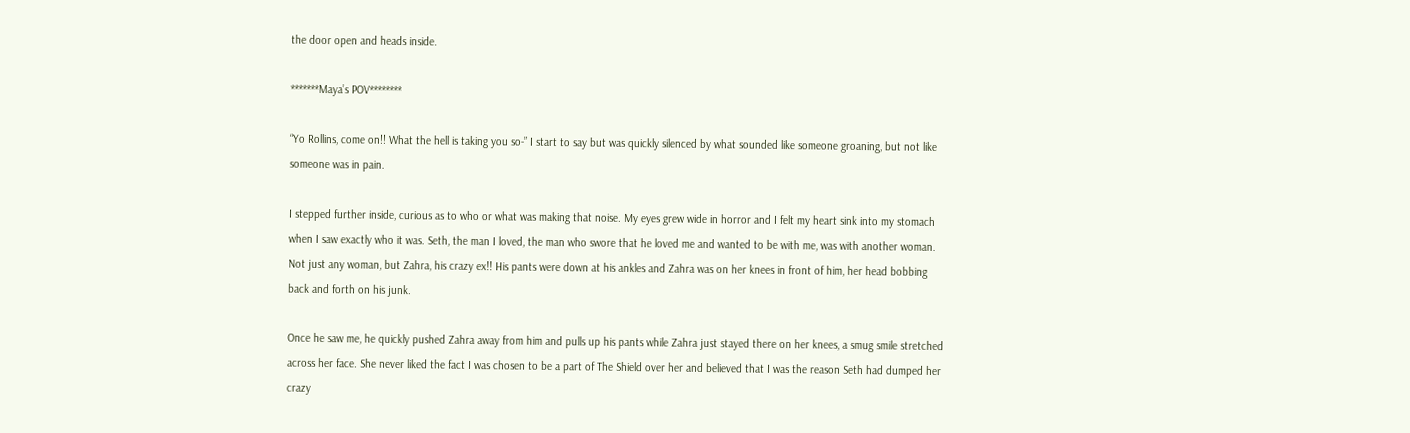the door open and heads inside.

*******Maya’s POV********

“Yo Rollins, come on!! What the hell is taking you so-” I start to say but was quickly silenced by what sounded like someone groaning, but not like someone was in pain.

I stepped further inside, curious as to who or what was making that noise. My eyes grew wide in horror and I felt my heart sink into my stomach when I saw exactly who it was. Seth, the man I loved, the man who swore that he loved me and wanted to be with me, was with another woman. Not just any woman, but Zahra, his crazy ex!! His pants were down at his ankles and Zahra was on her knees in front of him, her head bobbing back and forth on his junk.

Once he saw me, he quickly pushed Zahra away from him and pulls up his pants while Zahra just stayed there on her knees, a smug smile stretched across her face. She never liked the fact I was chosen to be a part of The Shield over her and believed that I was the reason Seth had dumped her crazy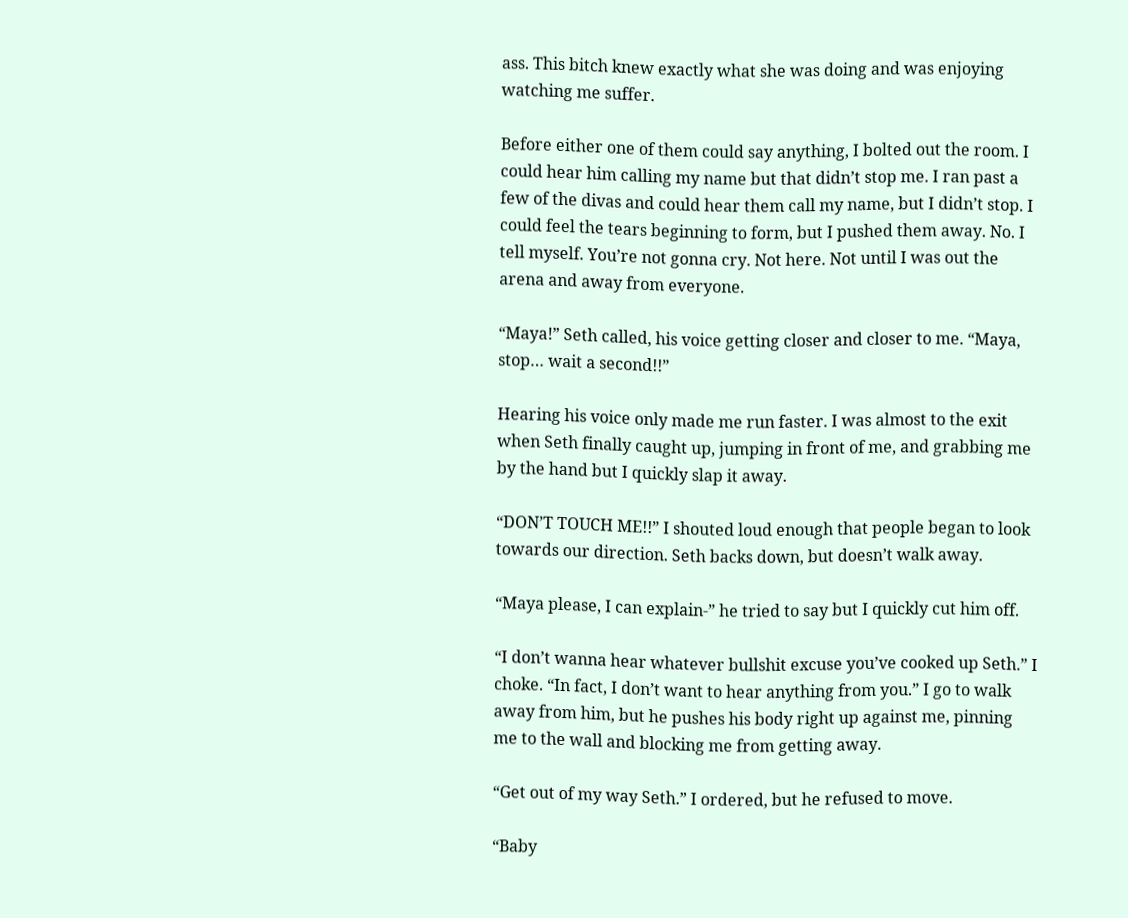ass. This bitch knew exactly what she was doing and was enjoying watching me suffer.

Before either one of them could say anything, I bolted out the room. I could hear him calling my name but that didn’t stop me. I ran past a few of the divas and could hear them call my name, but I didn’t stop. I could feel the tears beginning to form, but I pushed them away. No. I tell myself. You’re not gonna cry. Not here. Not until I was out the arena and away from everyone.

“Maya!” Seth called, his voice getting closer and closer to me. “Maya, stop… wait a second!!”

Hearing his voice only made me run faster. I was almost to the exit when Seth finally caught up, jumping in front of me, and grabbing me by the hand but I quickly slap it away.

“DON’T TOUCH ME!!” I shouted loud enough that people began to look towards our direction. Seth backs down, but doesn’t walk away.

“Maya please, I can explain-” he tried to say but I quickly cut him off.

“I don’t wanna hear whatever bullshit excuse you’ve cooked up Seth.” I choke. “In fact, I don’t want to hear anything from you.” I go to walk away from him, but he pushes his body right up against me, pinning me to the wall and blocking me from getting away.

“Get out of my way Seth.” I ordered, but he refused to move.

“Baby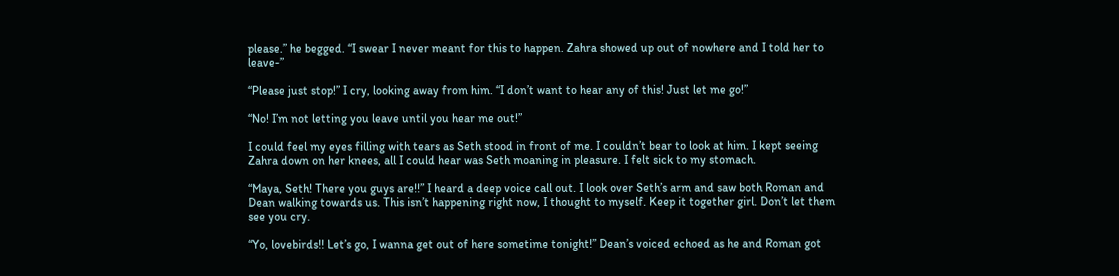please.” he begged. “I swear I never meant for this to happen. Zahra showed up out of nowhere and I told her to leave-”

“Please just stop!” I cry, looking away from him. “I don’t want to hear any of this! Just let me go!”

“No! I’m not letting you leave until you hear me out!”

I could feel my eyes filling with tears as Seth stood in front of me. I couldn’t bear to look at him. I kept seeing Zahra down on her knees, all I could hear was Seth moaning in pleasure. I felt sick to my stomach.

“Maya, Seth! There you guys are!!” I heard a deep voice call out. I look over Seth’s arm and saw both Roman and Dean walking towards us. This isn’t happening right now, I thought to myself. Keep it together girl. Don’t let them see you cry.

“Yo, lovebirds!! Let’s go, I wanna get out of here sometime tonight!” Dean’s voiced echoed as he and Roman got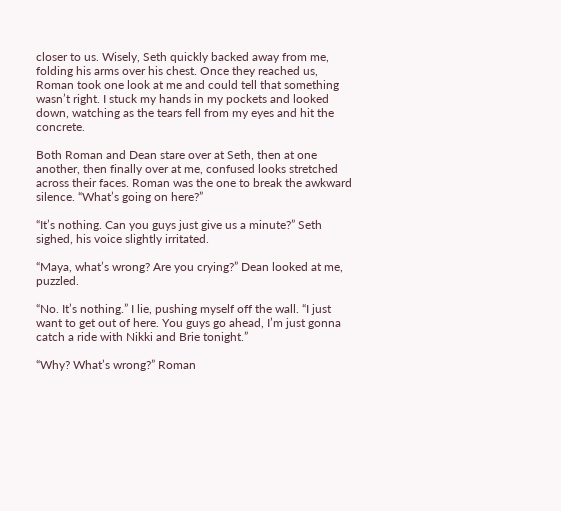closer to us. Wisely, Seth quickly backed away from me, folding his arms over his chest. Once they reached us, Roman took one look at me and could tell that something wasn’t right. I stuck my hands in my pockets and looked down, watching as the tears fell from my eyes and hit the concrete.

Both Roman and Dean stare over at Seth, then at one another, then finally over at me, confused looks stretched across their faces. Roman was the one to break the awkward silence. “What’s going on here?”

“It’s nothing. Can you guys just give us a minute?” Seth sighed, his voice slightly irritated.

“Maya, what’s wrong? Are you crying?” Dean looked at me, puzzled.

“No. It’s nothing.” I lie, pushing myself off the wall. “I just want to get out of here. You guys go ahead, I’m just gonna catch a ride with Nikki and Brie tonight.”

“Why? What’s wrong?” Roman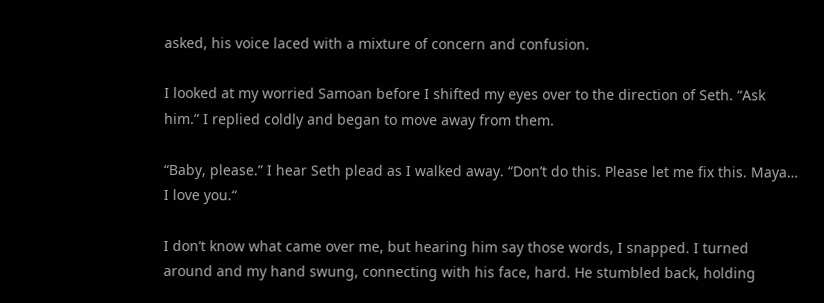asked, his voice laced with a mixture of concern and confusion.

I looked at my worried Samoan before I shifted my eyes over to the direction of Seth. “Ask him.” I replied coldly and began to move away from them.

“Baby, please.” I hear Seth plead as I walked away. “Don’t do this. Please let me fix this. Maya… I love you.“

I don’t know what came over me, but hearing him say those words, I snapped. I turned around and my hand swung, connecting with his face, hard. He stumbled back, holding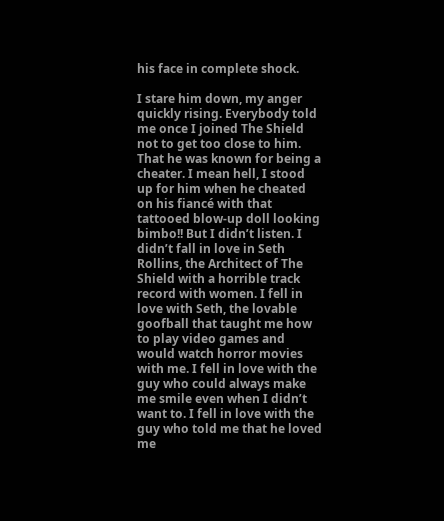his face in complete shock.

I stare him down, my anger quickly rising. Everybody told me once I joined The Shield not to get too close to him. That he was known for being a cheater. I mean hell, I stood up for him when he cheated on his fiancé with that tattooed blow-up doll looking bimbo!! But I didn’t listen. I didn’t fall in love in Seth Rollins, the Architect of The Shield with a horrible track record with women. I fell in love with Seth, the lovable goofball that taught me how to play video games and would watch horror movies with me. I fell in love with the guy who could always make me smile even when I didn’t want to. I fell in love with the guy who told me that he loved me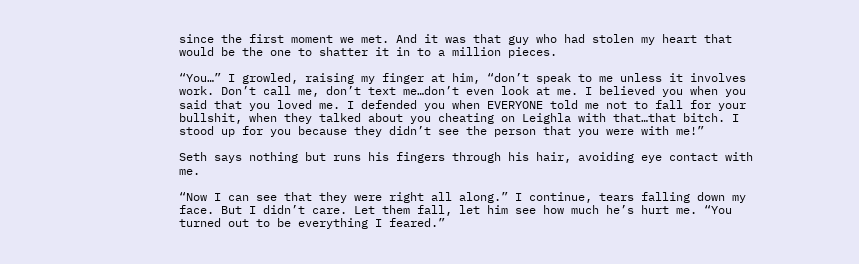since the first moment we met. And it was that guy who had stolen my heart that would be the one to shatter it in to a million pieces.

“You…” I growled, raising my finger at him, “don’t speak to me unless it involves work. Don’t call me, don’t text me…don’t even look at me. I believed you when you said that you loved me. I defended you when EVERYONE told me not to fall for your bullshit, when they talked about you cheating on Leighla with that…that bitch. I stood up for you because they didn’t see the person that you were with me!”

Seth says nothing but runs his fingers through his hair, avoiding eye contact with me.

“Now I can see that they were right all along.” I continue, tears falling down my face. But I didn’t care. Let them fall, let him see how much he’s hurt me. “You turned out to be everything I feared.”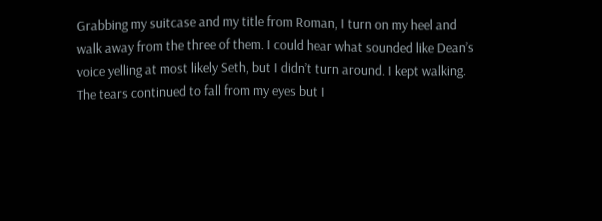Grabbing my suitcase and my title from Roman, I turn on my heel and walk away from the three of them. I could hear what sounded like Dean’s voice yelling at most likely Seth, but I didn’t turn around. I kept walking. The tears continued to fall from my eyes but I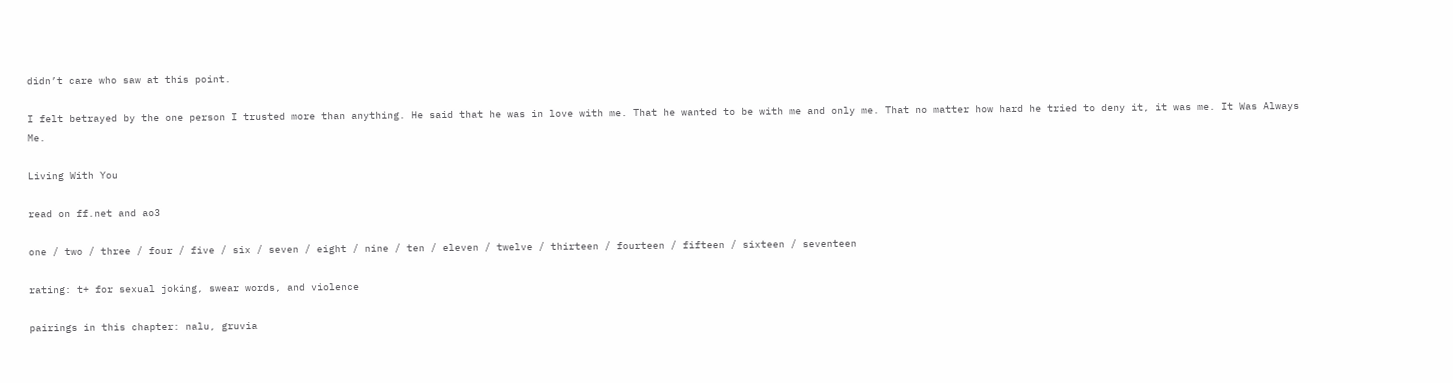didn’t care who saw at this point.

I felt betrayed by the one person I trusted more than anything. He said that he was in love with me. That he wanted to be with me and only me. That no matter how hard he tried to deny it, it was me. It Was Always Me.

Living With You

read on ff.net and ao3

one / two / three / four / five / six / seven / eight / nine / ten / eleven / twelve / thirteen / fourteen / fifteen / sixteen / seventeen

rating: t+ for sexual joking, swear words, and violence

pairings in this chapter: nalu, gruvia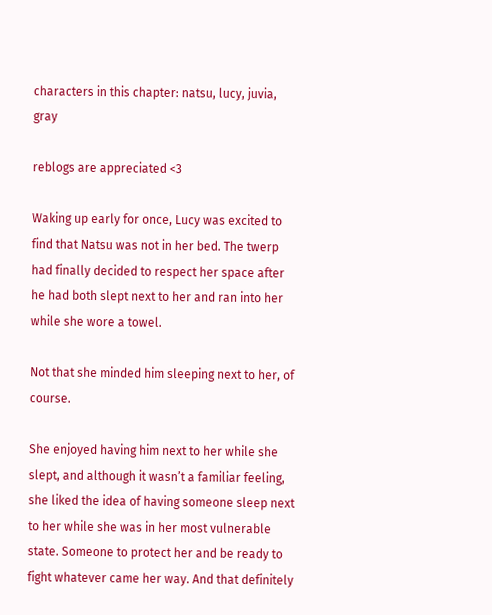characters in this chapter: natsu, lucy, juvia, gray

reblogs are appreciated <3

Waking up early for once, Lucy was excited to find that Natsu was not in her bed. The twerp had finally decided to respect her space after he had both slept next to her and ran into her while she wore a towel.

Not that she minded him sleeping next to her, of course.

She enjoyed having him next to her while she slept, and although it wasn’t a familiar feeling, she liked the idea of having someone sleep next to her while she was in her most vulnerable state. Someone to protect her and be ready to fight whatever came her way. And that definitely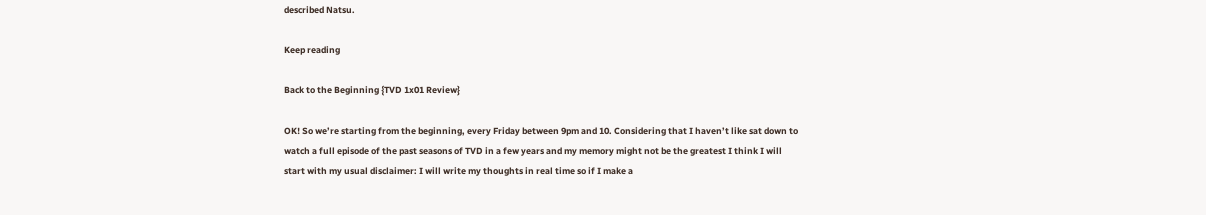described Natsu.

Keep reading

Back to the Beginning {TVD 1x01 Review}

OK! So we’re starting from the beginning, every Friday between 9pm and 10. Considering that I haven’t like sat down to watch a full episode of the past seasons of TVD in a few years and my memory might not be the greatest I think I will start with my usual disclaimer: I will write my thoughts in real time so if I make a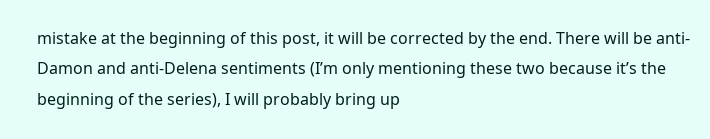mistake at the beginning of this post, it will be corrected by the end. There will be anti-Damon and anti-Delena sentiments (I’m only mentioning these two because it’s the beginning of the series), I will probably bring up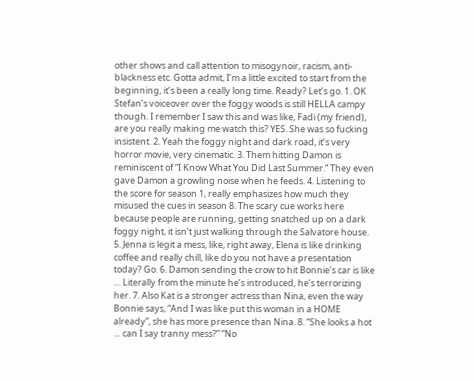other shows and call attention to misogynoir, racism, anti-blackness etc. Gotta admit, I’m a little excited to start from the beginning, it’s been a really long time. Ready? Let’s go. 1. OK Stefan’s voiceover over the foggy woods is still HELLA campy though. I remember I saw this and was like, Fadi (my friend), are you really making me watch this? YES. She was so fucking insistent. 2. Yeah the foggy night and dark road, it’s very horror movie, very cinematic. 3. Them hitting Damon is reminiscent of “I Know What You Did Last Summer.” They even gave Damon a growling noise when he feeds. 4. Listening to the score for season 1, really emphasizes how much they misused the cues in season 8. The scary cue works here because people are running, getting snatched up on a dark foggy night, it isn’t just walking through the Salvatore house. 5. Jenna is legit a mess, like, right away, Elena is like drinking coffee and really chill, like do you not have a presentation today? Go. 6. Damon sending the crow to hit Bonnie’s car is like … Literally from the minute he’s introduced, he’s terrorizing her. 7. Also Kat is a stronger actress than Nina, even the way Bonnie says, “And I was like put this woman in a HOME already”, she has more presence than Nina. 8. “She looks a hot … can I say tranny mess?” “No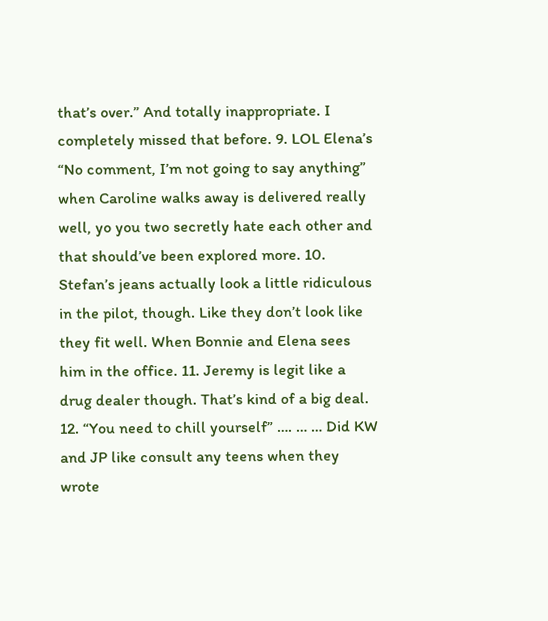that’s over.” And totally inappropriate. I completely missed that before. 9. LOL Elena’s “No comment, I’m not going to say anything” when Caroline walks away is delivered really well, yo you two secretly hate each other and that should’ve been explored more. 10. Stefan’s jeans actually look a little ridiculous in the pilot, though. Like they don’t look like they fit well. When Bonnie and Elena sees him in the office. 11. Jeremy is legit like a drug dealer though. That’s kind of a big deal. 12. “You need to chill yourself” …. … … Did KW and JP like consult any teens when they wrote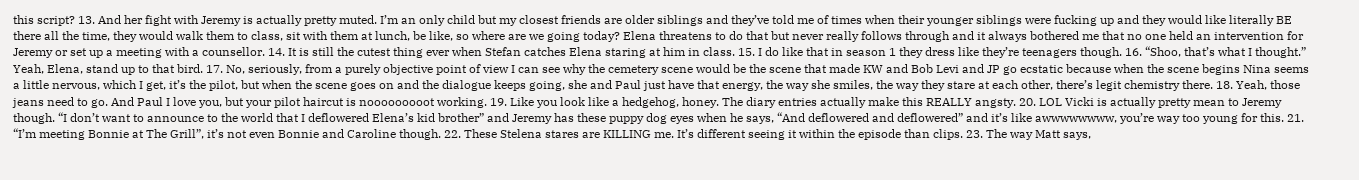this script? 13. And her fight with Jeremy is actually pretty muted. I’m an only child but my closest friends are older siblings and they’ve told me of times when their younger siblings were fucking up and they would like literally BE there all the time, they would walk them to class, sit with them at lunch, be like, so where are we going today? Elena threatens to do that but never really follows through and it always bothered me that no one held an intervention for Jeremy or set up a meeting with a counsellor. 14. It is still the cutest thing ever when Stefan catches Elena staring at him in class. 15. I do like that in season 1 they dress like they’re teenagers though. 16. “Shoo, that’s what I thought.” Yeah, Elena, stand up to that bird. 17. No, seriously, from a purely objective point of view I can see why the cemetery scene would be the scene that made KW and Bob Levi and JP go ecstatic because when the scene begins Nina seems a little nervous, which I get, it’s the pilot, but when the scene goes on and the dialogue keeps going, she and Paul just have that energy, the way she smiles, the way they stare at each other, there’s legit chemistry there. 18. Yeah, those jeans need to go. And Paul I love you, but your pilot haircut is nooooooooot working. 19. Like you look like a hedgehog, honey. The diary entries actually make this REALLY angsty. 20. LOL Vicki is actually pretty mean to Jeremy though. “I don’t want to announce to the world that I deflowered Elena’s kid brother” and Jeremy has these puppy dog eyes when he says, “And deflowered and deflowered” and it’s like awwwwwwww, you’re way too young for this. 21. “I’m meeting Bonnie at The Grill”, it’s not even Bonnie and Caroline though. 22. These Stelena stares are KILLING me. It’s different seeing it within the episode than clips. 23. The way Matt says,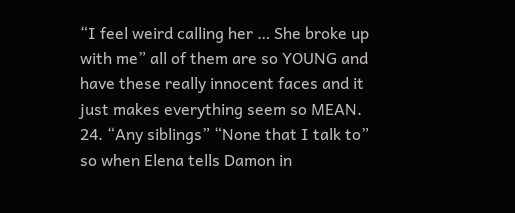“I feel weird calling her … She broke up with me” all of them are so YOUNG and have these really innocent faces and it just makes everything seem so MEAN. 24. “Any siblings” “None that I talk to” so when Elena tells Damon in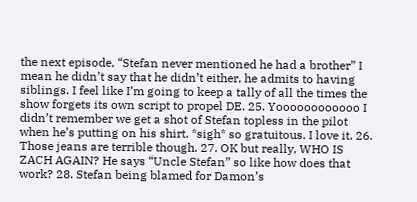the next episode, “Stefan never mentioned he had a brother” I mean he didn’t say that he didn’t either, he admits to having siblings. I feel like I’m going to keep a tally of all the times the show forgets its own script to propel DE. 25. Yoooooooooooo I didn’t remember we get a shot of Stefan topless in the pilot when he’s putting on his shirt. *sigh* so gratuitous. I love it. 26. Those jeans are terrible though. 27. OK but really, WHO IS ZACH AGAIN? He says “Uncle Stefan” so like how does that work? 28. Stefan being blamed for Damon’s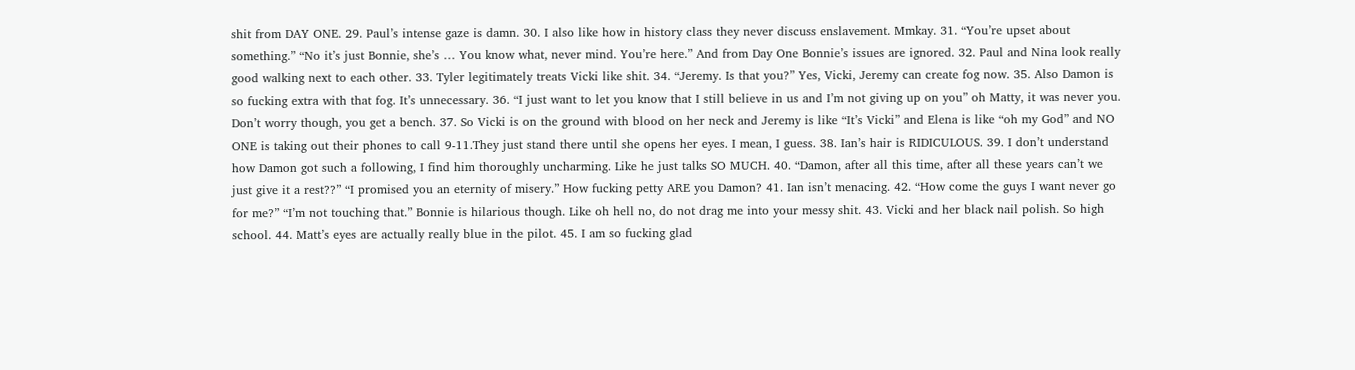shit from DAY ONE. 29. Paul’s intense gaze is damn. 30. I also like how in history class they never discuss enslavement. Mmkay. 31. “You’re upset about something.” “No it’s just Bonnie, she’s … You know what, never mind. You’re here.” And from Day One Bonnie’s issues are ignored. 32. Paul and Nina look really good walking next to each other. 33. Tyler legitimately treats Vicki like shit. 34. “Jeremy. Is that you?” Yes, Vicki, Jeremy can create fog now. 35. Also Damon is so fucking extra with that fog. It’s unnecessary. 36. “I just want to let you know that I still believe in us and I’m not giving up on you” oh Matty, it was never you. Don’t worry though, you get a bench. 37. So Vicki is on the ground with blood on her neck and Jeremy is like “It’s Vicki” and Elena is like “oh my God” and NO ONE is taking out their phones to call 9-11.They just stand there until she opens her eyes. I mean, I guess. 38. Ian’s hair is RIDICULOUS. 39. I don’t understand how Damon got such a following, I find him thoroughly uncharming. Like he just talks SO MUCH. 40. “Damon, after all this time, after all these years can’t we just give it a rest??” “I promised you an eternity of misery.” How fucking petty ARE you Damon? 41. Ian isn’t menacing. 42. “How come the guys I want never go for me?” “I’m not touching that.” Bonnie is hilarious though. Like oh hell no, do not drag me into your messy shit. 43. Vicki and her black nail polish. So high school. 44. Matt’s eyes are actually really blue in the pilot. 45. I am so fucking glad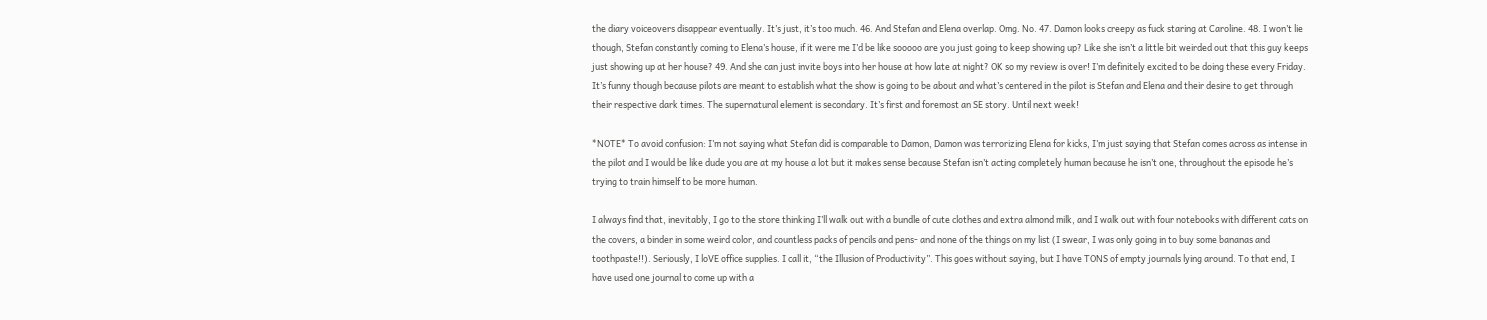the diary voiceovers disappear eventually. It’s just, it’s too much. 46. And Stefan and Elena overlap. Omg. No. 47. Damon looks creepy as fuck staring at Caroline. 48. I won’t lie though, Stefan constantly coming to Elena’s house, if it were me I’d be like sooooo are you just going to keep showing up? Like she isn’t a little bit weirded out that this guy keeps just showing up at her house? 49. And she can just invite boys into her house at how late at night? OK so my review is over! I’m definitely excited to be doing these every Friday. It’s funny though because pilots are meant to establish what the show is going to be about and what’s centered in the pilot is Stefan and Elena and their desire to get through their respective dark times. The supernatural element is secondary. It’s first and foremost an SE story. Until next week!

*NOTE* To avoid confusion: I’m not saying what Stefan did is comparable to Damon, Damon was terrorizing Elena for kicks, I’m just saying that Stefan comes across as intense in the pilot and I would be like dude you are at my house a lot but it makes sense because Stefan isn’t acting completely human because he isn’t one, throughout the episode he’s trying to train himself to be more human.

I always find that, inevitably, I go to the store thinking I’ll walk out with a bundle of cute clothes and extra almond milk, and I walk out with four notebooks with different cats on the covers, a binder in some weird color, and countless packs of pencils and pens- and none of the things on my list (I swear, I was only going in to buy some bananas and toothpaste!!). Seriously, I loVE office supplies. I call it, “the Illusion of Productivity”. This goes without saying, but I have TONS of empty journals lying around. To that end, I have used one journal to come up with a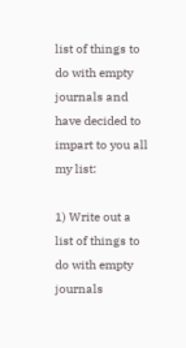list of things to do with empty journals and have decided to impart to you all my list:

1) Write out a list of things to do with empty journals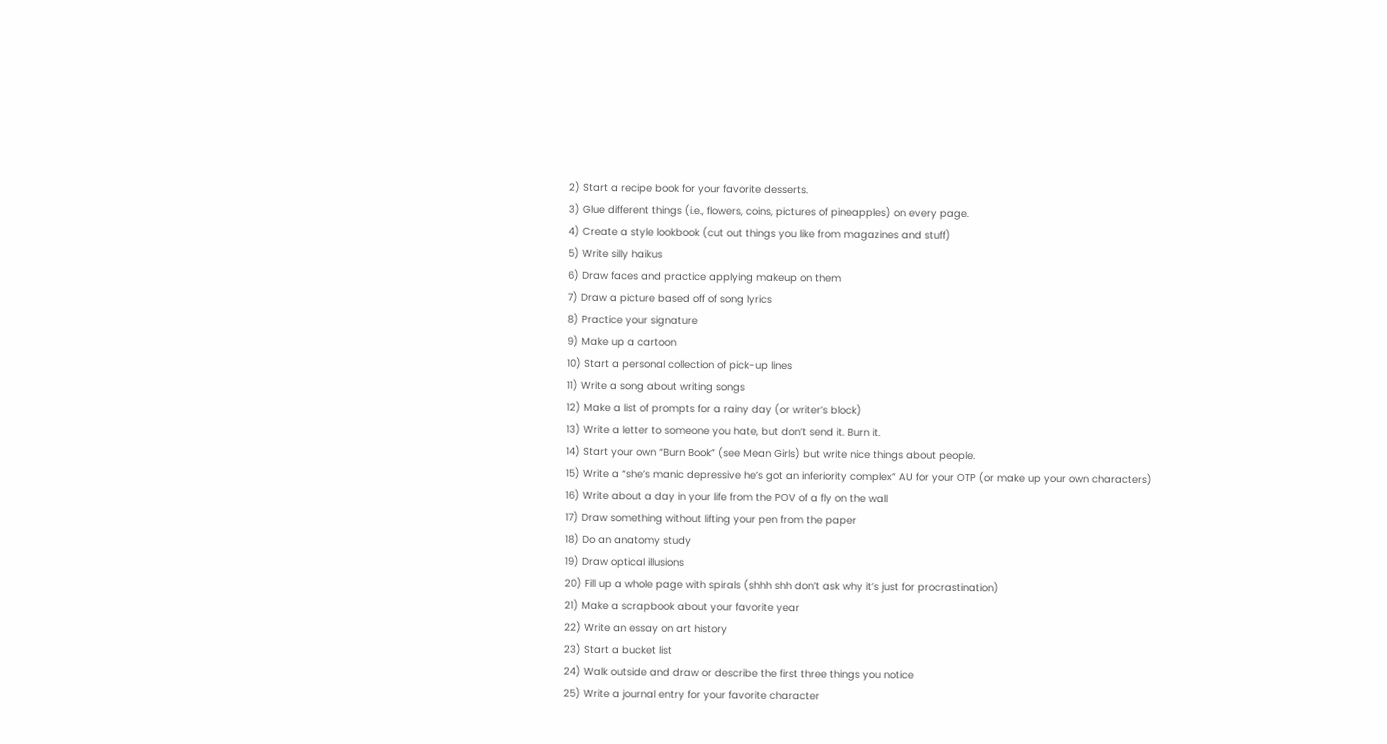2) Start a recipe book for your favorite desserts.
3) Glue different things (i.e., flowers, coins, pictures of pineapples) on every page.
4) Create a style lookbook (cut out things you like from magazines and stuff)
5) Write silly haikus
6) Draw faces and practice applying makeup on them
7) Draw a picture based off of song lyrics
8) Practice your signature
9) Make up a cartoon
10) Start a personal collection of pick-up lines
11) Write a song about writing songs
12) Make a list of prompts for a rainy day (or writer’s block)
13) Write a letter to someone you hate, but don’t send it. Burn it.
14) Start your own “Burn Book” (see Mean Girls) but write nice things about people.
15) Write a “she’s manic depressive he’s got an inferiority complex” AU for your OTP (or make up your own characters)
16) Write about a day in your life from the POV of a fly on the wall
17) Draw something without lifting your pen from the paper
18) Do an anatomy study
19) Draw optical illusions
20) Fill up a whole page with spirals (shhh shh don’t ask why it’s just for procrastination)
21) Make a scrapbook about your favorite year
22) Write an essay on art history
23) Start a bucket list
24) Walk outside and draw or describe the first three things you notice
25) Write a journal entry for your favorite character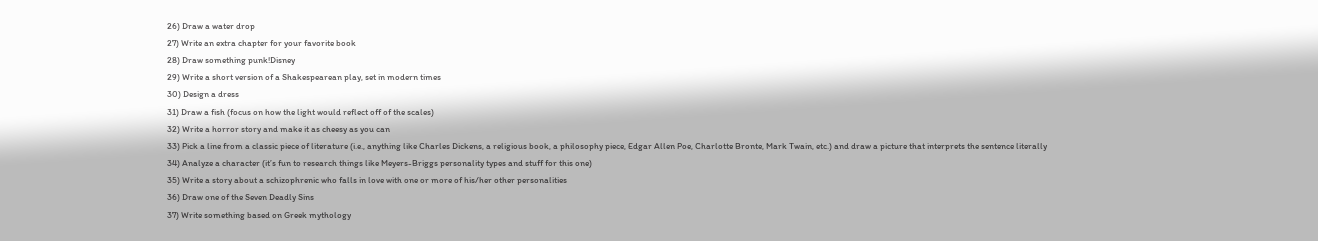26) Draw a water drop
27) Write an extra chapter for your favorite book
28) Draw something punk!Disney
29) Write a short version of a Shakespearean play, set in modern times
30) Design a dress
31) Draw a fish (focus on how the light would reflect off of the scales)
32) Write a horror story and make it as cheesy as you can
33) Pick a line from a classic piece of literature (i.e., anything like Charles Dickens, a religious book, a philosophy piece, Edgar Allen Poe, Charlotte Bronte, Mark Twain, etc.) and draw a picture that interprets the sentence literally
34) Analyze a character (it’s fun to research things like Meyers-Briggs personality types and stuff for this one)
35) Write a story about a schizophrenic who falls in love with one or more of his/her other personalities
36) Draw one of the Seven Deadly Sins
37) Write something based on Greek mythology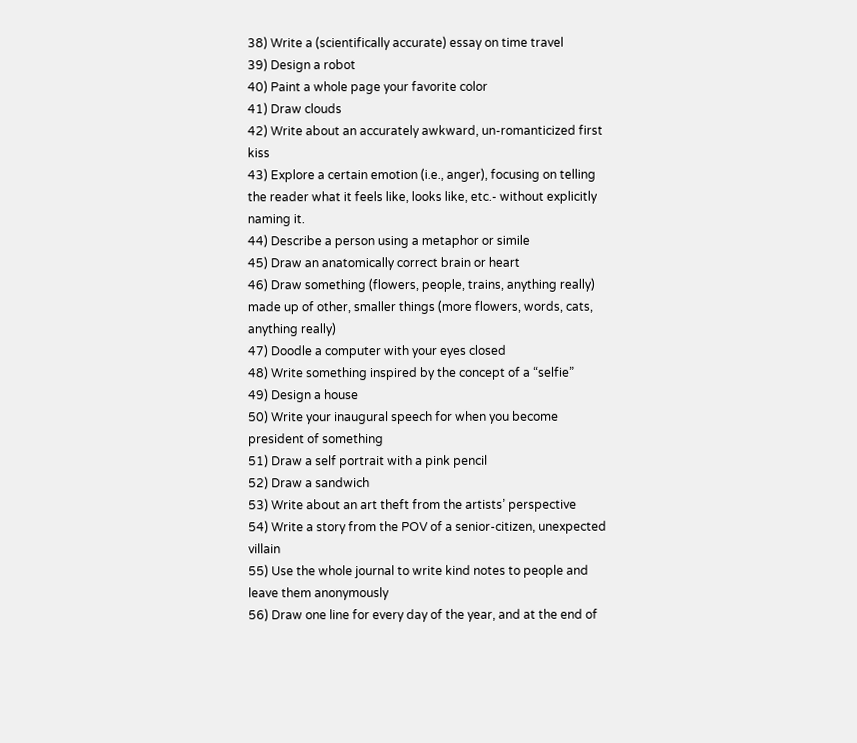38) Write a (scientifically accurate) essay on time travel
39) Design a robot
40) Paint a whole page your favorite color
41) Draw clouds
42) Write about an accurately awkward, un-romanticized first kiss
43) Explore a certain emotion (i.e., anger), focusing on telling the reader what it feels like, looks like, etc.- without explicitly naming it.
44) Describe a person using a metaphor or simile
45) Draw an anatomically correct brain or heart
46) Draw something (flowers, people, trains, anything really) made up of other, smaller things (more flowers, words, cats, anything really)
47) Doodle a computer with your eyes closed
48) Write something inspired by the concept of a “selfie”
49) Design a house
50) Write your inaugural speech for when you become president of something
51) Draw a self portrait with a pink pencil
52) Draw a sandwich
53) Write about an art theft from the artists’ perspective
54) Write a story from the POV of a senior-citizen, unexpected villain
55) Use the whole journal to write kind notes to people and leave them anonymously
56) Draw one line for every day of the year, and at the end of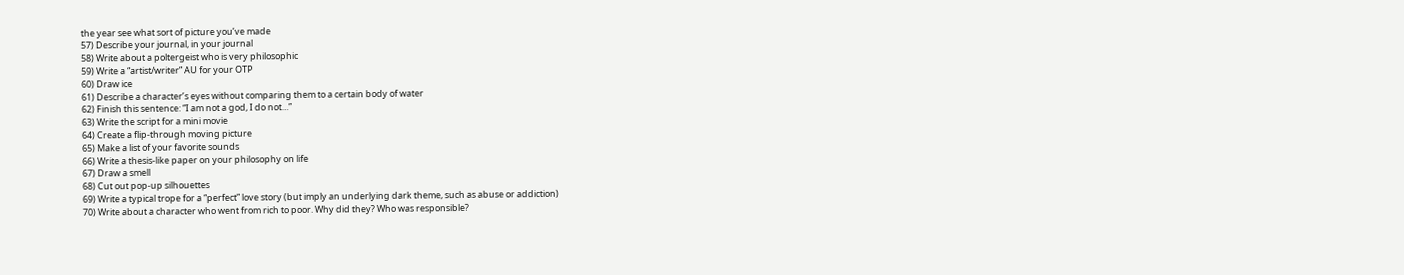the year see what sort of picture you’ve made
57) Describe your journal, in your journal
58) Write about a poltergeist who is very philosophic
59) Write a “artist/writer” AU for your OTP
60) Draw ice
61) Describe a character’s eyes without comparing them to a certain body of water
62) Finish this sentence: “I am not a god, I do not…”
63) Write the script for a mini movie
64) Create a flip-through moving picture
65) Make a list of your favorite sounds
66) Write a thesis-like paper on your philosophy on life
67) Draw a smell
68) Cut out pop-up silhouettes
69) Write a typical trope for a “perfect” love story (but imply an underlying dark theme, such as abuse or addiction)
70) Write about a character who went from rich to poor. Why did they? Who was responsible?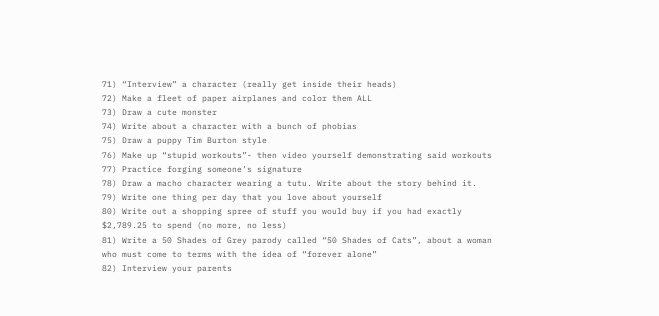71) “Interview” a character (really get inside their heads)
72) Make a fleet of paper airplanes and color them ALL
73) Draw a cute monster
74) Write about a character with a bunch of phobias
75) Draw a puppy Tim Burton style
76) Make up “stupid workouts”- then video yourself demonstrating said workouts
77) Practice forging someone’s signature
78) Draw a macho character wearing a tutu. Write about the story behind it.
79) Write one thing per day that you love about yourself
80) Write out a shopping spree of stuff you would buy if you had exactly $2,789.25 to spend (no more, no less)
81) Write a 50 Shades of Grey parody called “50 Shades of Cats”, about a woman who must come to terms with the idea of “forever alone”
82) Interview your parents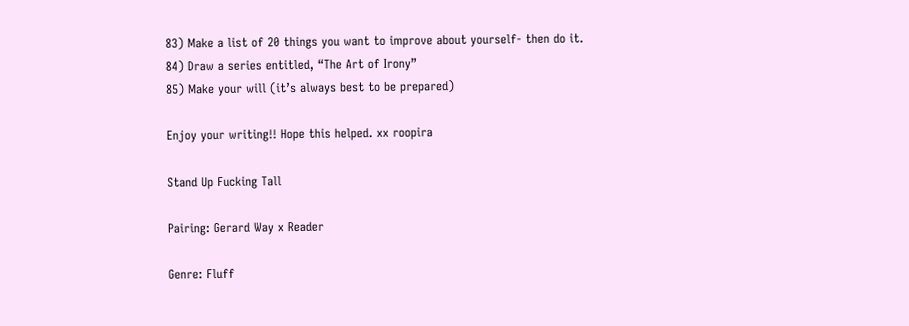83) Make a list of 20 things you want to improve about yourself- then do it.
84) Draw a series entitled, “The Art of Irony”
85) Make your will (it’s always best to be prepared)

Enjoy your writing!! Hope this helped. xx roopira

Stand Up Fucking Tall

Pairing: Gerard Way x Reader

Genre: Fluff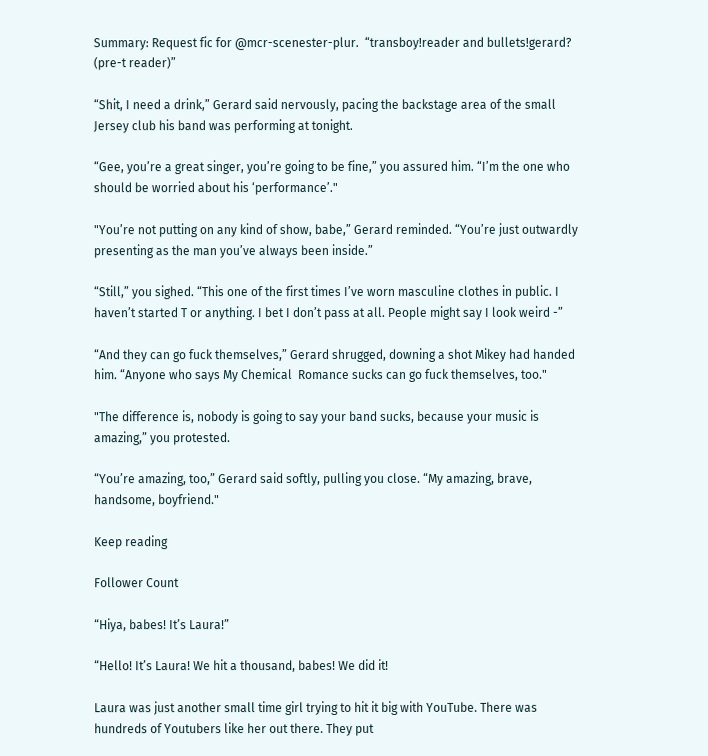Summary: Request fic for @mcr-scenester-plur.  “transboy!reader and bullets!gerard? (pre-t reader)”

“Shit, I need a drink,” Gerard said nervously, pacing the backstage area of the small Jersey club his band was performing at tonight.

“Gee, you’re a great singer, you’re going to be fine,” you assured him. “I’m the one who should be worried about his ‘performance’."

"You’re not putting on any kind of show, babe,” Gerard reminded. “You’re just outwardly presenting as the man you’ve always been inside.”

“Still,” you sighed. “This one of the first times I’ve worn masculine clothes in public. I haven’t started T or anything. I bet I don’t pass at all. People might say I look weird -”

“And they can go fuck themselves,” Gerard shrugged, downing a shot Mikey had handed him. “Anyone who says My Chemical  Romance sucks can go fuck themselves, too."

"The difference is, nobody is going to say your band sucks, because your music is amazing,” you protested.

“You’re amazing, too,” Gerard said softly, pulling you close. “My amazing, brave, handsome, boyfriend."

Keep reading

Follower Count

“Hiya, babes! It’s Laura!”

“Hello! It’s Laura! We hit a thousand, babes! We did it!

Laura was just another small time girl trying to hit it big with YouTube. There was hundreds of Youtubers like her out there. They put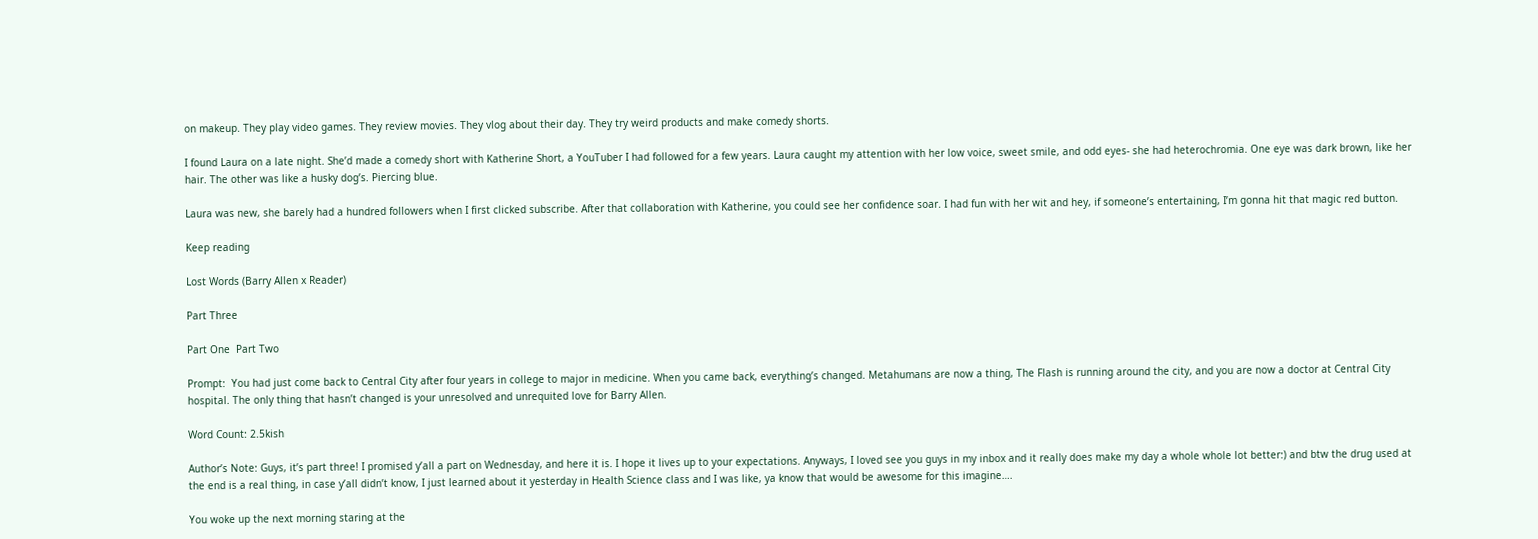on makeup. They play video games. They review movies. They vlog about their day. They try weird products and make comedy shorts.

I found Laura on a late night. She’d made a comedy short with Katherine Short, a YouTuber I had followed for a few years. Laura caught my attention with her low voice, sweet smile, and odd eyes- she had heterochromia. One eye was dark brown, like her hair. The other was like a husky dog’s. Piercing blue.

Laura was new, she barely had a hundred followers when I first clicked subscribe. After that collaboration with Katherine, you could see her confidence soar. I had fun with her wit and hey, if someone’s entertaining, I’m gonna hit that magic red button.

Keep reading

Lost Words (Barry Allen x Reader)

Part Three

Part One  Part Two

Prompt:  You had just come back to Central City after four years in college to major in medicine. When you came back, everything’s changed. Metahumans are now a thing, The Flash is running around the city, and you are now a doctor at Central City hospital. The only thing that hasn’t changed is your unresolved and unrequited love for Barry Allen.

Word Count: 2.5kish

Author’s Note: Guys, it’s part three! I promised y’all a part on Wednesday, and here it is. I hope it lives up to your expectations. Anyways, I loved see you guys in my inbox and it really does make my day a whole whole lot better:) and btw the drug used at the end is a real thing, in case y’all didn’t know, I just learned about it yesterday in Health Science class and I was like, ya know that would be awesome for this imagine….

You woke up the next morning staring at the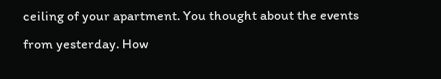ceiling of your apartment. You thought about the events from yesterday. How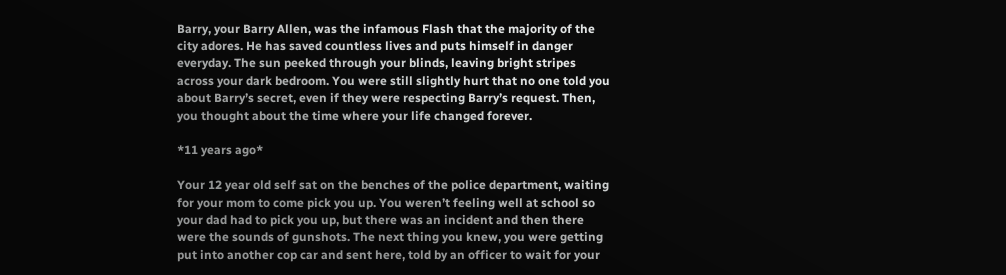Barry, your Barry Allen, was the infamous Flash that the majority of the city adores. He has saved countless lives and puts himself in danger everyday. The sun peeked through your blinds, leaving bright stripes across your dark bedroom. You were still slightly hurt that no one told you about Barry’s secret, even if they were respecting Barry’s request. Then, you thought about the time where your life changed forever.

*11 years ago*

Your 12 year old self sat on the benches of the police department, waiting for your mom to come pick you up. You weren’t feeling well at school so your dad had to pick you up, but there was an incident and then there were the sounds of gunshots. The next thing you knew, you were getting put into another cop car and sent here, told by an officer to wait for your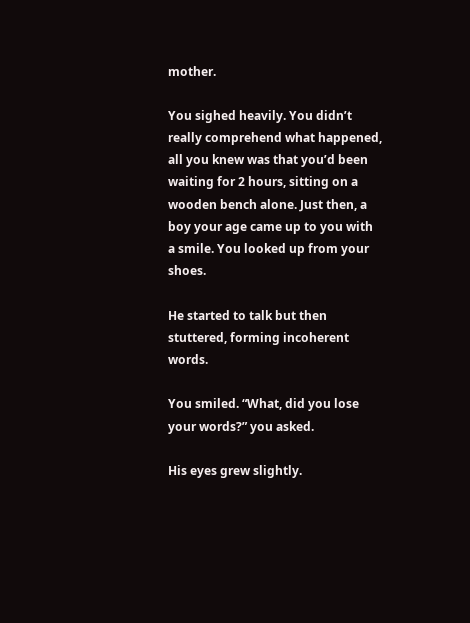mother.

You sighed heavily. You didn’t really comprehend what happened, all you knew was that you’d been waiting for 2 hours, sitting on a wooden bench alone. Just then, a boy your age came up to you with a smile. You looked up from your shoes.

He started to talk but then stuttered, forming incoherent words.

You smiled. “What, did you lose your words?” you asked.

His eyes grew slightly.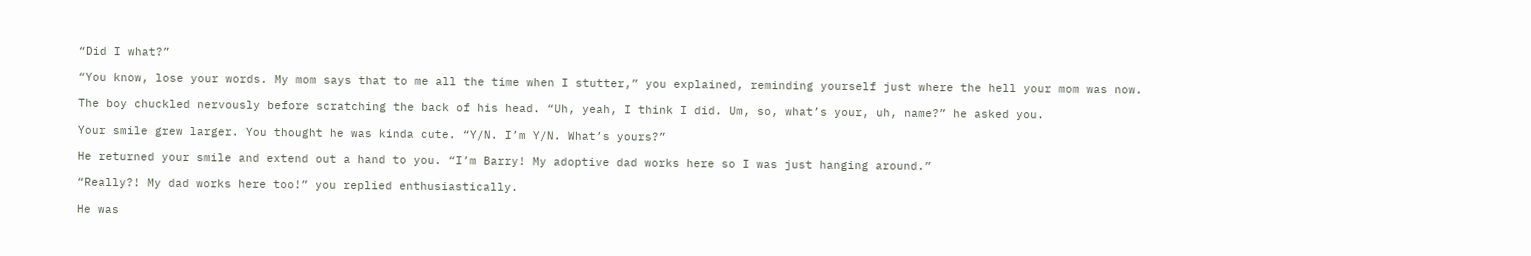“Did I what?”

“You know, lose your words. My mom says that to me all the time when I stutter,” you explained, reminding yourself just where the hell your mom was now.

The boy chuckled nervously before scratching the back of his head. “Uh, yeah, I think I did. Um, so, what’s your, uh, name?” he asked you.

Your smile grew larger. You thought he was kinda cute. “Y/N. I’m Y/N. What’s yours?”

He returned your smile and extend out a hand to you. “I’m Barry! My adoptive dad works here so I was just hanging around.”

“Really?! My dad works here too!” you replied enthusiastically.

He was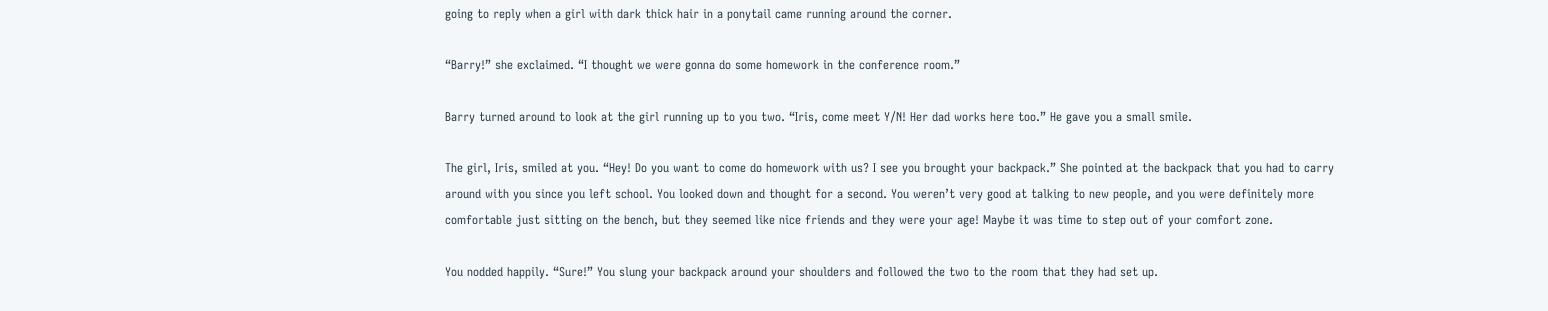going to reply when a girl with dark thick hair in a ponytail came running around the corner.

“Barry!” she exclaimed. “I thought we were gonna do some homework in the conference room.”

Barry turned around to look at the girl running up to you two. “Iris, come meet Y/N! Her dad works here too.” He gave you a small smile.

The girl, Iris, smiled at you. “Hey! Do you want to come do homework with us? I see you brought your backpack.” She pointed at the backpack that you had to carry around with you since you left school. You looked down and thought for a second. You weren’t very good at talking to new people, and you were definitely more comfortable just sitting on the bench, but they seemed like nice friends and they were your age! Maybe it was time to step out of your comfort zone.

You nodded happily. “Sure!” You slung your backpack around your shoulders and followed the two to the room that they had set up.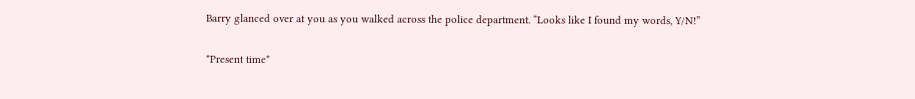Barry glanced over at you as you walked across the police department. “Looks like I found my words, Y/N!”

*Present time*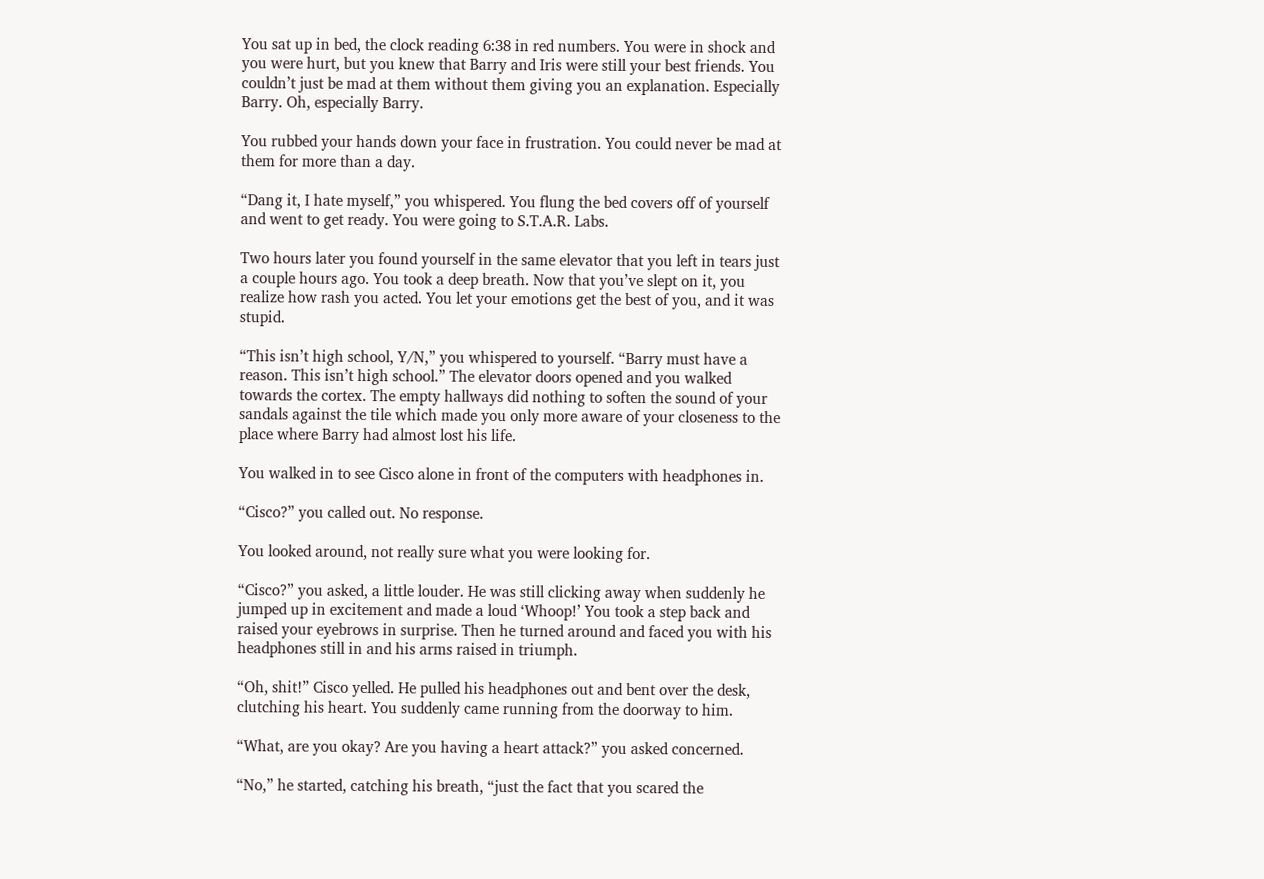You sat up in bed, the clock reading 6:38 in red numbers. You were in shock and you were hurt, but you knew that Barry and Iris were still your best friends. You couldn’t just be mad at them without them giving you an explanation. Especially Barry. Oh, especially Barry.

You rubbed your hands down your face in frustration. You could never be mad at them for more than a day.

“Dang it, I hate myself,” you whispered. You flung the bed covers off of yourself and went to get ready. You were going to S.T.A.R. Labs.

Two hours later you found yourself in the same elevator that you left in tears just a couple hours ago. You took a deep breath. Now that you’ve slept on it, you realize how rash you acted. You let your emotions get the best of you, and it was stupid.

“This isn’t high school, Y/N,” you whispered to yourself. “Barry must have a reason. This isn’t high school.” The elevator doors opened and you walked towards the cortex. The empty hallways did nothing to soften the sound of your sandals against the tile which made you only more aware of your closeness to the place where Barry had almost lost his life.

You walked in to see Cisco alone in front of the computers with headphones in.

“Cisco?” you called out. No response.

You looked around, not really sure what you were looking for.

“Cisco?” you asked, a little louder. He was still clicking away when suddenly he jumped up in excitement and made a loud ‘Whoop!’ You took a step back and raised your eyebrows in surprise. Then he turned around and faced you with his headphones still in and his arms raised in triumph.

“Oh, shit!” Cisco yelled. He pulled his headphones out and bent over the desk, clutching his heart. You suddenly came running from the doorway to him.

“What, are you okay? Are you having a heart attack?” you asked concerned.

“No,” he started, catching his breath, “just the fact that you scared the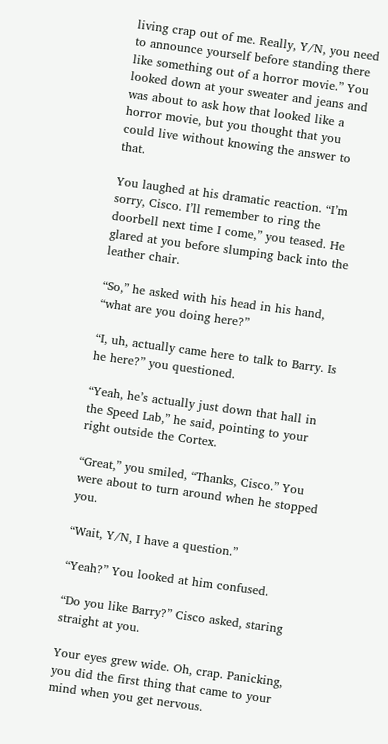living crap out of me. Really, Y/N, you need to announce yourself before standing there like something out of a horror movie.” You looked down at your sweater and jeans and was about to ask how that looked like a horror movie, but you thought that you could live without knowing the answer to that.

You laughed at his dramatic reaction. “I’m sorry, Cisco. I’ll remember to ring the doorbell next time I come,” you teased. He glared at you before slumping back into the leather chair.

“So,” he asked with his head in his hand, “what are you doing here?”

“I, uh, actually came here to talk to Barry. Is he here?” you questioned.

“Yeah, he’s actually just down that hall in the Speed Lab,” he said, pointing to your right outside the Cortex.

“Great,” you smiled, “Thanks, Cisco.” You were about to turn around when he stopped you.

“Wait, Y/N, I have a question.”

“Yeah?” You looked at him confused.

“Do you like Barry?” Cisco asked, staring straight at you.

Your eyes grew wide. Oh, crap. Panicking, you did the first thing that came to your mind when you get nervous.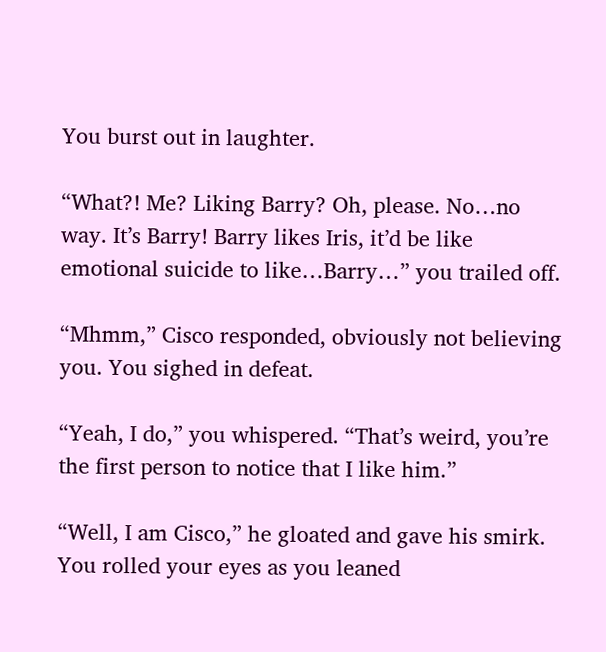You burst out in laughter.

“What?! Me? Liking Barry? Oh, please. No…no way. It’s Barry! Barry likes Iris, it’d be like emotional suicide to like…Barry…” you trailed off.

“Mhmm,” Cisco responded, obviously not believing you. You sighed in defeat.

“Yeah, I do,” you whispered. “That’s weird, you’re the first person to notice that I like him.”

“Well, I am Cisco,” he gloated and gave his smirk. You rolled your eyes as you leaned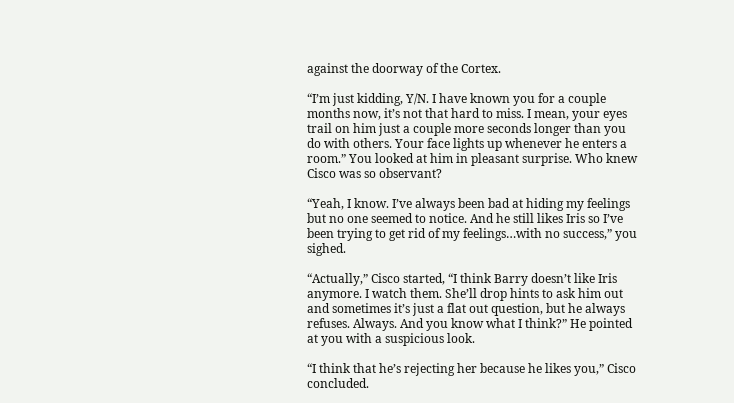against the doorway of the Cortex.

“I’m just kidding, Y/N. I have known you for a couple months now, it’s not that hard to miss. I mean, your eyes trail on him just a couple more seconds longer than you do with others. Your face lights up whenever he enters a room.” You looked at him in pleasant surprise. Who knew Cisco was so observant?

“Yeah, I know. I’ve always been bad at hiding my feelings but no one seemed to notice. And he still likes Iris so I’ve been trying to get rid of my feelings…with no success,” you sighed.

“Actually,” Cisco started, “I think Barry doesn’t like Iris anymore. I watch them. She’ll drop hints to ask him out and sometimes it’s just a flat out question, but he always refuses. Always. And you know what I think?” He pointed at you with a suspicious look.

“I think that he’s rejecting her because he likes you,” Cisco concluded.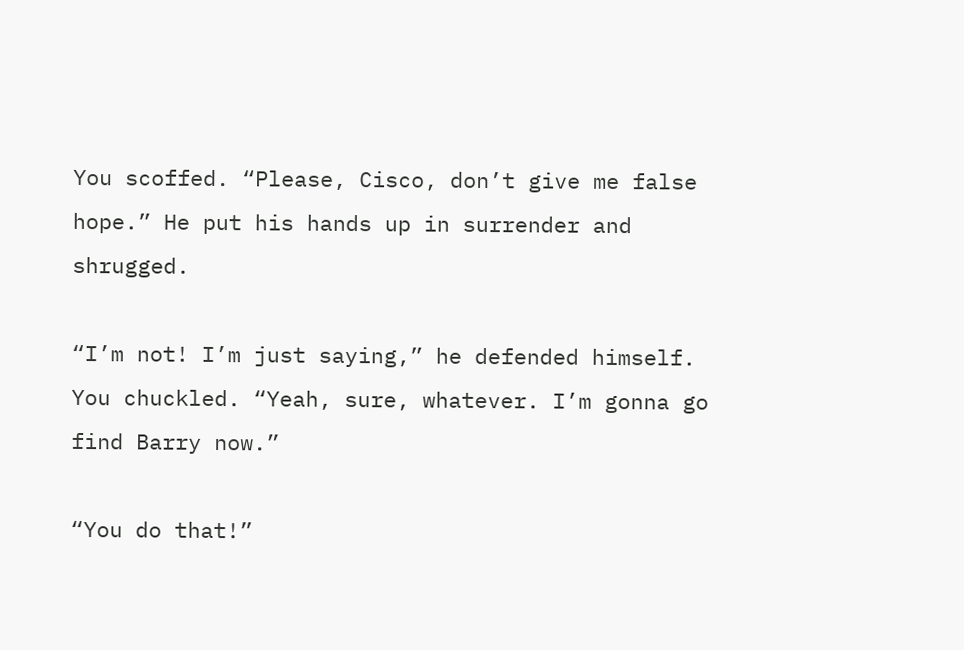You scoffed. “Please, Cisco, don’t give me false hope.” He put his hands up in surrender and shrugged.

“I’m not! I’m just saying,” he defended himself. You chuckled. “Yeah, sure, whatever. I’m gonna go find Barry now.”

“You do that!”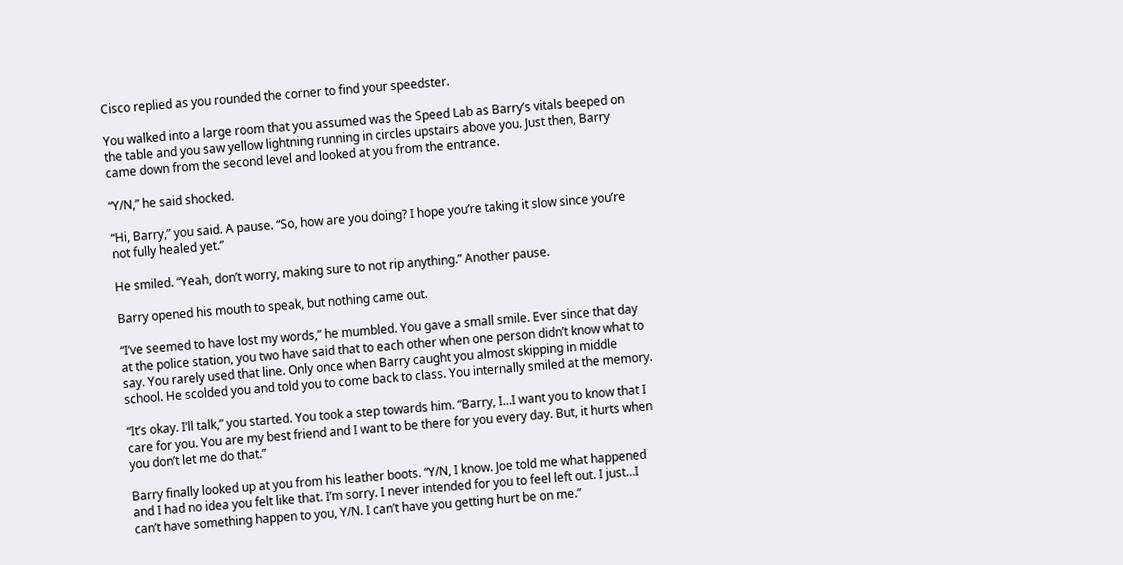Cisco replied as you rounded the corner to find your speedster.

You walked into a large room that you assumed was the Speed Lab as Barry’s vitals beeped on the table and you saw yellow lightning running in circles upstairs above you. Just then, Barry came down from the second level and looked at you from the entrance.

“Y/N,” he said shocked.

“Hi, Barry,” you said. A pause. “So, how are you doing? I hope you’re taking it slow since you’re not fully healed yet.”

He smiled. “Yeah, don’t worry, making sure to not rip anything.” Another pause.

Barry opened his mouth to speak, but nothing came out.

“I’ve seemed to have lost my words,” he mumbled. You gave a small smile. Ever since that day at the police station, you two have said that to each other when one person didn’t know what to say. You rarely used that line. Only once when Barry caught you almost skipping in middle school. He scolded you and told you to come back to class. You internally smiled at the memory.

“It’s okay. I’ll talk,” you started. You took a step towards him. “Barry, I…I want you to know that I care for you. You are my best friend and I want to be there for you every day. But, it hurts when you don’t let me do that.”

Barry finally looked up at you from his leather boots. “Y/N, I know. Joe told me what happened and I had no idea you felt like that. I’m sorry. I never intended for you to feel left out. I just…I can’t have something happen to you, Y/N. I can’t have you getting hurt be on me.”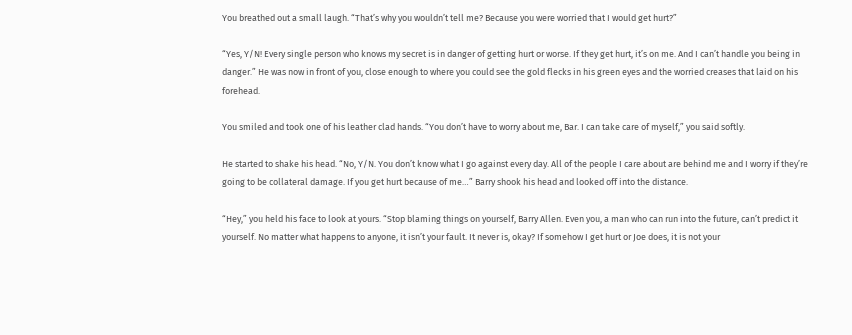You breathed out a small laugh. “That’s why you wouldn’t tell me? Because you were worried that I would get hurt?”

“Yes, Y/N! Every single person who knows my secret is in danger of getting hurt or worse. If they get hurt, it’s on me. And I can’t handle you being in danger.” He was now in front of you, close enough to where you could see the gold flecks in his green eyes and the worried creases that laid on his forehead.

You smiled and took one of his leather clad hands. “You don’t have to worry about me, Bar. I can take care of myself,” you said softly.

He started to shake his head. “No, Y/N. You don’t know what I go against every day. All of the people I care about are behind me and I worry if they’re going to be collateral damage. If you get hurt because of me…” Barry shook his head and looked off into the distance.

“Hey,” you held his face to look at yours. “Stop blaming things on yourself, Barry Allen. Even you, a man who can run into the future, can’t predict it yourself. No matter what happens to anyone, it isn’t your fault. It never is, okay? If somehow I get hurt or Joe does, it is not your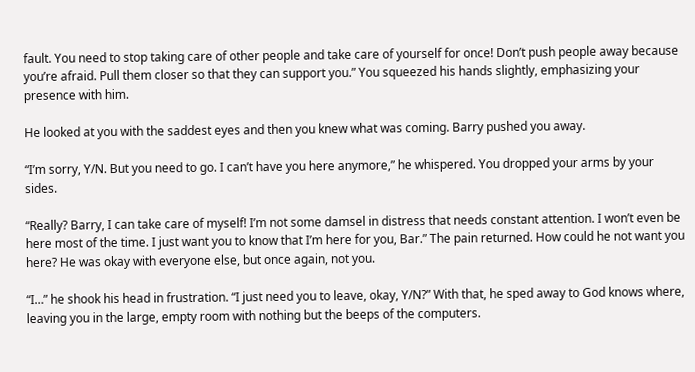fault. You need to stop taking care of other people and take care of yourself for once! Don’t push people away because you’re afraid. Pull them closer so that they can support you.” You squeezed his hands slightly, emphasizing your presence with him.

He looked at you with the saddest eyes and then you knew what was coming. Barry pushed you away.

“I’m sorry, Y/N. But you need to go. I can’t have you here anymore,” he whispered. You dropped your arms by your sides.

“Really? Barry, I can take care of myself! I’m not some damsel in distress that needs constant attention. I won’t even be here most of the time. I just want you to know that I’m here for you, Bar.” The pain returned. How could he not want you here? He was okay with everyone else, but once again, not you.

“I…” he shook his head in frustration. “I just need you to leave, okay, Y/N?” With that, he sped away to God knows where, leaving you in the large, empty room with nothing but the beeps of the computers.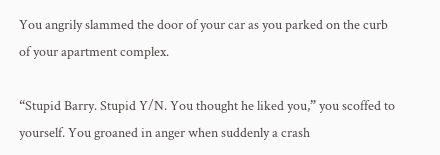You angrily slammed the door of your car as you parked on the curb of your apartment complex.

“Stupid Barry. Stupid Y/N. You thought he liked you,” you scoffed to yourself. You groaned in anger when suddenly a crash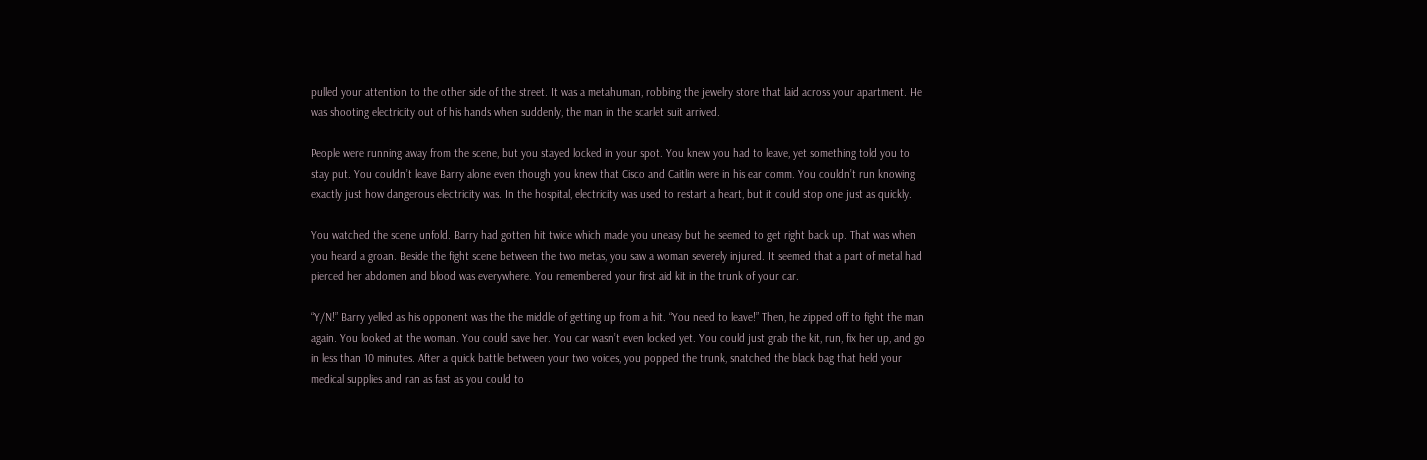pulled your attention to the other side of the street. It was a metahuman, robbing the jewelry store that laid across your apartment. He was shooting electricity out of his hands when suddenly, the man in the scarlet suit arrived.

People were running away from the scene, but you stayed locked in your spot. You knew you had to leave, yet something told you to stay put. You couldn’t leave Barry alone even though you knew that Cisco and Caitlin were in his ear comm. You couldn’t run knowing exactly just how dangerous electricity was. In the hospital, electricity was used to restart a heart, but it could stop one just as quickly.

You watched the scene unfold. Barry had gotten hit twice which made you uneasy but he seemed to get right back up. That was when you heard a groan. Beside the fight scene between the two metas, you saw a woman severely injured. It seemed that a part of metal had pierced her abdomen and blood was everywhere. You remembered your first aid kit in the trunk of your car.

“Y/N!” Barry yelled as his opponent was the the middle of getting up from a hit. “You need to leave!” Then, he zipped off to fight the man again. You looked at the woman. You could save her. You car wasn’t even locked yet. You could just grab the kit, run, fix her up, and go in less than 10 minutes. After a quick battle between your two voices, you popped the trunk, snatched the black bag that held your medical supplies and ran as fast as you could to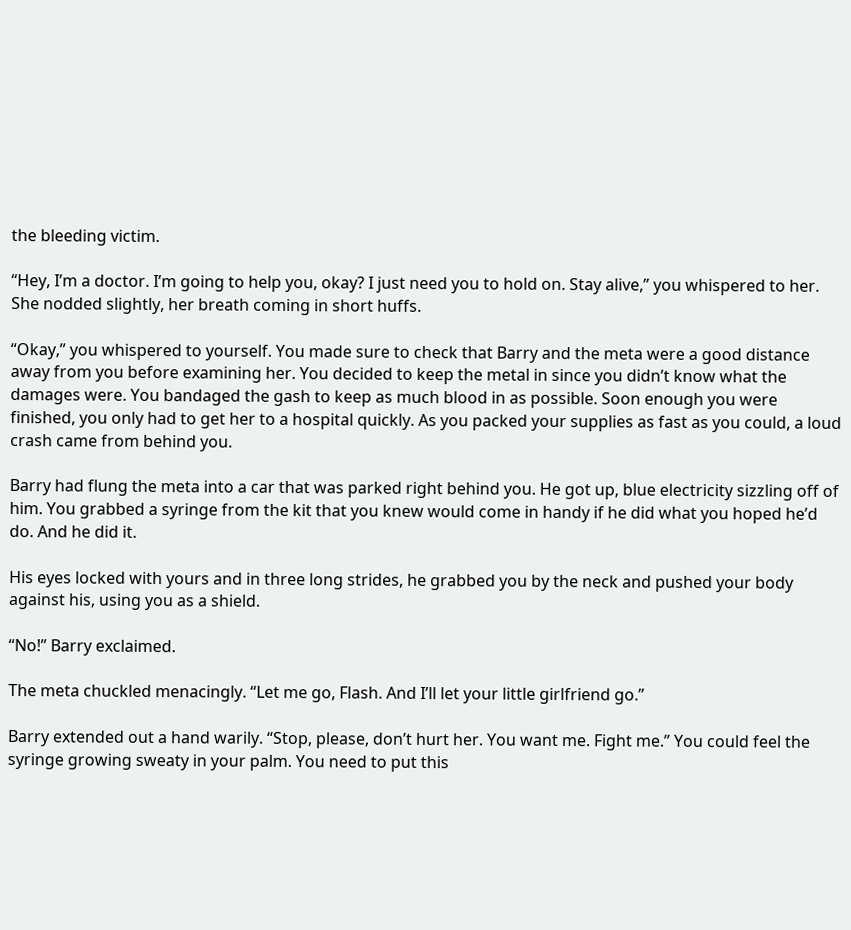the bleeding victim.

“Hey, I’m a doctor. I’m going to help you, okay? I just need you to hold on. Stay alive,” you whispered to her. She nodded slightly, her breath coming in short huffs.

“Okay,” you whispered to yourself. You made sure to check that Barry and the meta were a good distance away from you before examining her. You decided to keep the metal in since you didn’t know what the damages were. You bandaged the gash to keep as much blood in as possible. Soon enough you were finished, you only had to get her to a hospital quickly. As you packed your supplies as fast as you could, a loud crash came from behind you.

Barry had flung the meta into a car that was parked right behind you. He got up, blue electricity sizzling off of him. You grabbed a syringe from the kit that you knew would come in handy if he did what you hoped he’d do. And he did it.

His eyes locked with yours and in three long strides, he grabbed you by the neck and pushed your body against his, using you as a shield.

“No!” Barry exclaimed.

The meta chuckled menacingly. “Let me go, Flash. And I’ll let your little girlfriend go.”

Barry extended out a hand warily. “Stop, please, don’t hurt her. You want me. Fight me.” You could feel the syringe growing sweaty in your palm. You need to put this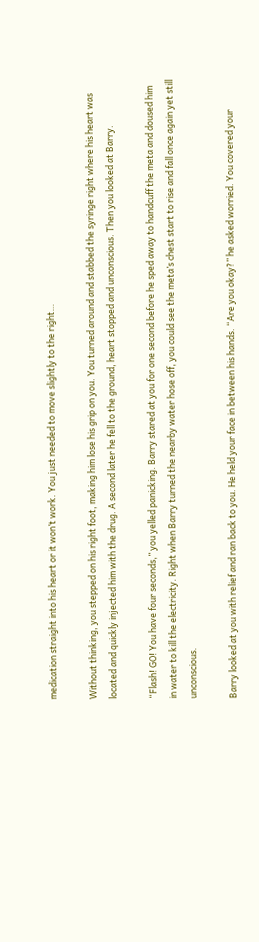medication straight into his heart or it won’t work. You just needed to move slightly to the right…

Without thinking, you stepped on his right foot, making him lose his grip on you. You turned around and stabbed the syringe right where his heart was located and quickly injected him with the drug. A second later he fell to the ground, heart stopped and unconscious. Then you looked at Barry.

“Flash! GO! You have four seconds,” you yelled panicking. Barry stared at you for one second before he sped away to handcuff the meta and doused him in water to kill the electricity. Right when Barry turned the nearby water hose off, you could see the meta’s chest start to rise and fall once again yet still unconscious.

Barry looked at you with relief and ran back to you. He held your face in between his hands. “Are you okay?” he asked worried. You covered your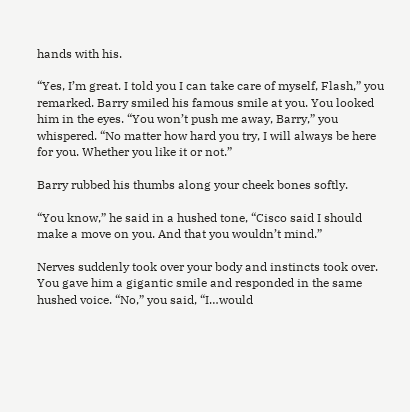hands with his.

“Yes, I’m great. I told you I can take care of myself, Flash,” you remarked. Barry smiled his famous smile at you. You looked him in the eyes. “You won’t push me away, Barry,” you whispered. “No matter how hard you try, I will always be here for you. Whether you like it or not.”

Barry rubbed his thumbs along your cheek bones softly.

“You know,” he said in a hushed tone, “Cisco said I should make a move on you. And that you wouldn’t mind.”

Nerves suddenly took over your body and instincts took over. You gave him a gigantic smile and responded in the same hushed voice. “No,” you said, “I…would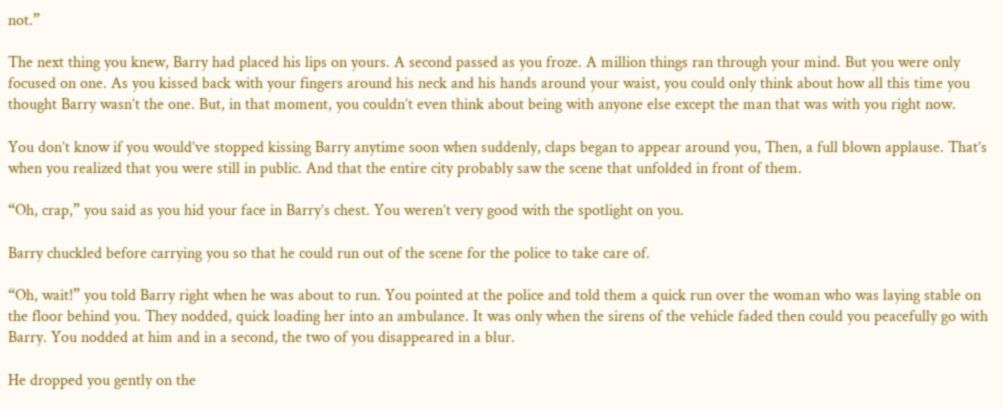not.”

The next thing you knew, Barry had placed his lips on yours. A second passed as you froze. A million things ran through your mind. But you were only focused on one. As you kissed back with your fingers around his neck and his hands around your waist, you could only think about how all this time you thought Barry wasn’t the one. But, in that moment, you couldn’t even think about being with anyone else except the man that was with you right now.

You don’t know if you would’ve stopped kissing Barry anytime soon when suddenly, claps began to appear around you, Then, a full blown applause. That’s when you realized that you were still in public. And that the entire city probably saw the scene that unfolded in front of them.

“Oh, crap,” you said as you hid your face in Barry’s chest. You weren’t very good with the spotlight on you.

Barry chuckled before carrying you so that he could run out of the scene for the police to take care of.

“Oh, wait!” you told Barry right when he was about to run. You pointed at the police and told them a quick run over the woman who was laying stable on the floor behind you. They nodded, quick loading her into an ambulance. It was only when the sirens of the vehicle faded then could you peacefully go with Barry. You nodded at him and in a second, the two of you disappeared in a blur.

He dropped you gently on the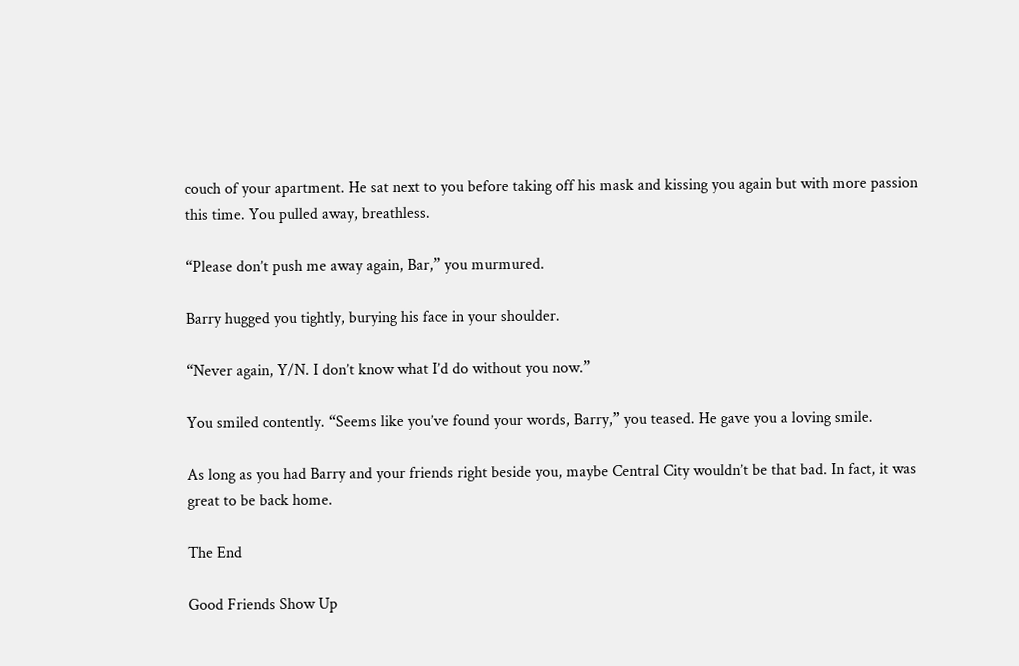couch of your apartment. He sat next to you before taking off his mask and kissing you again but with more passion this time. You pulled away, breathless.

“Please don’t push me away again, Bar,” you murmured.

Barry hugged you tightly, burying his face in your shoulder.

“Never again, Y/N. I don’t know what I’d do without you now.”

You smiled contently. “Seems like you’ve found your words, Barry,” you teased. He gave you a loving smile.

As long as you had Barry and your friends right beside you, maybe Central City wouldn’t be that bad. In fact, it was great to be back home.

The End

Good Friends Show Up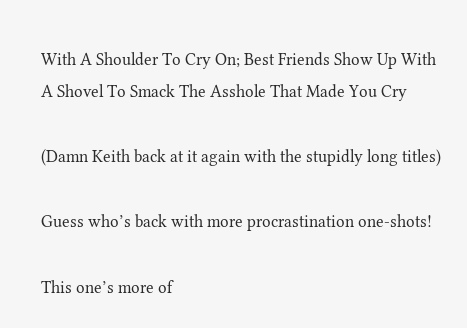With A Shoulder To Cry On; Best Friends Show Up With A Shovel To Smack The Asshole That Made You Cry

(Damn Keith back at it again with the stupidly long titles)

Guess who’s back with more procrastination one-shots!

This one’s more of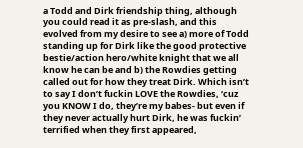a Todd and Dirk friendship thing, although you could read it as pre-slash, and this evolved from my desire to see a) more of Todd standing up for Dirk like the good protective bestie/action hero/white knight that we all know he can be and b) the Rowdies getting called out for how they treat Dirk. Which isn’t to say I don’t fuckin LOVE the Rowdies, ‘cuz you KNOW I do, they’re my babes- but even if they never actually hurt Dirk, he was fuckin’ terrified when they first appeared,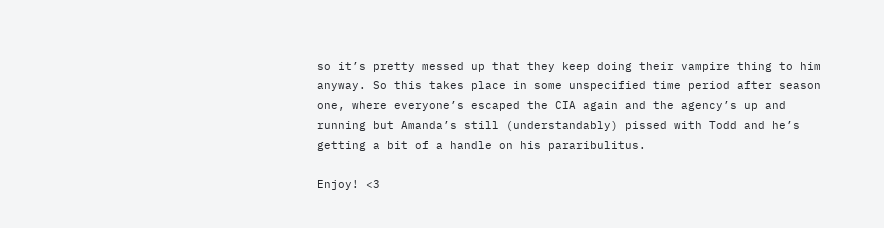so it’s pretty messed up that they keep doing their vampire thing to him anyway. So this takes place in some unspecified time period after season one, where everyone’s escaped the CIA again and the agency’s up and running but Amanda’s still (understandably) pissed with Todd and he’s getting a bit of a handle on his pararibulitus.

Enjoy! <3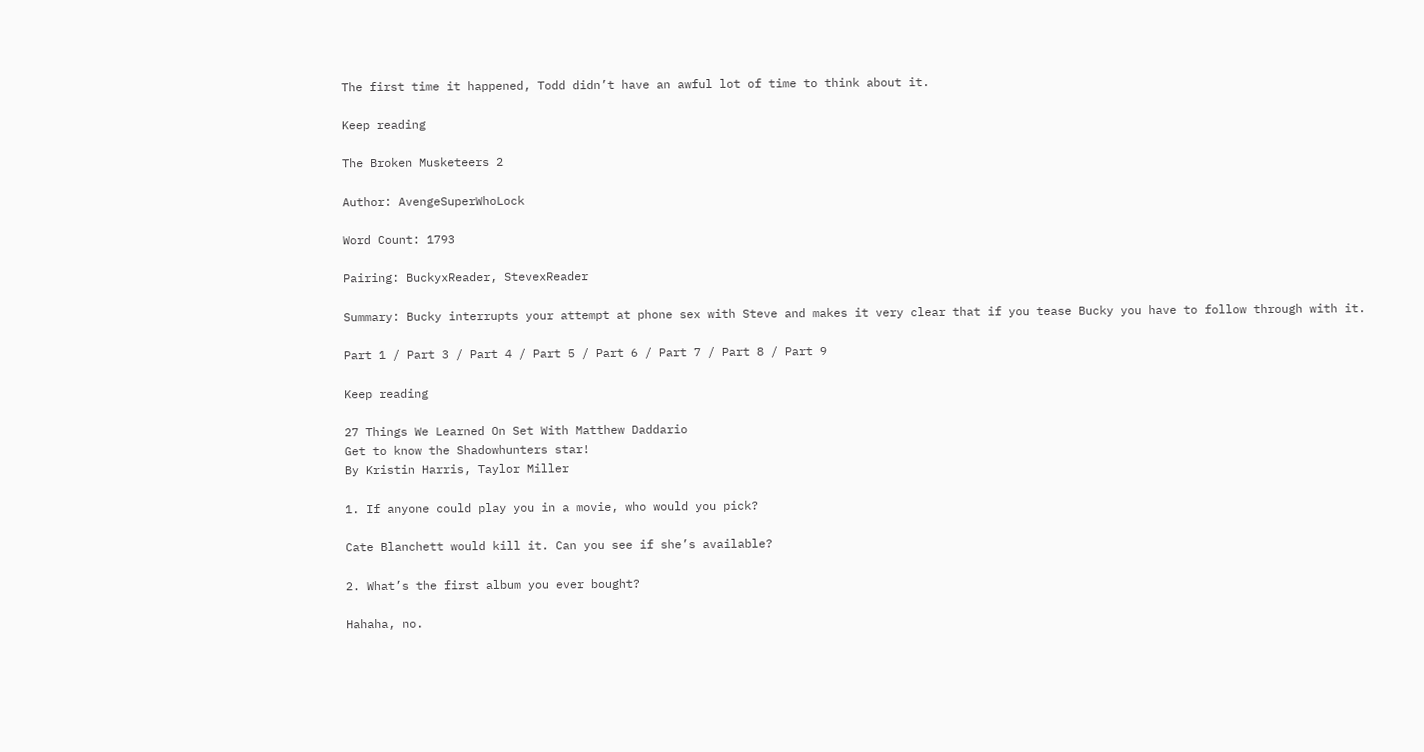The first time it happened, Todd didn’t have an awful lot of time to think about it.

Keep reading

The Broken Musketeers 2

Author: AvengeSuperWhoLock

Word Count: 1793

Pairing: BuckyxReader, StevexReader

Summary: Bucky interrupts your attempt at phone sex with Steve and makes it very clear that if you tease Bucky you have to follow through with it.

Part 1 / Part 3 / Part 4 / Part 5 / Part 6 / Part 7 / Part 8 / Part 9

Keep reading

27 Things We Learned On Set With Matthew Daddario
Get to know the Shadowhunters star!
By Kristin Harris, Taylor Miller

1. If anyone could play you in a movie, who would you pick?

Cate Blanchett would kill it. Can you see if she’s available?

2. What’s the first album you ever bought?

Hahaha, no.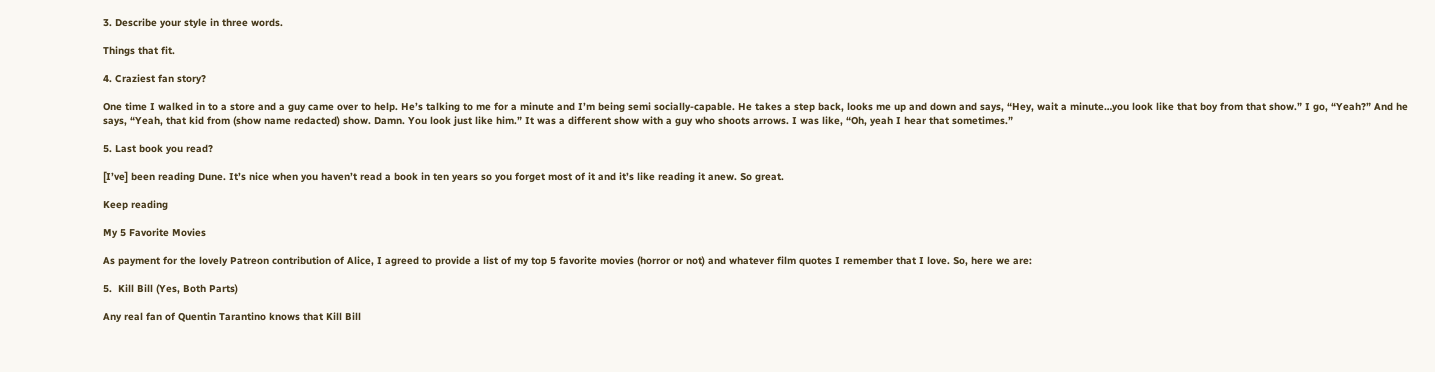3. Describe your style in three words.

Things that fit.

4. Craziest fan story?

One time I walked in to a store and a guy came over to help. He’s talking to me for a minute and I’m being semi socially-capable. He takes a step back, looks me up and down and says, “Hey, wait a minute…you look like that boy from that show.” I go, “Yeah?” And he says, “Yeah, that kid from (show name redacted) show. Damn. You look just like him.” It was a different show with a guy who shoots arrows. I was like, “Oh, yeah I hear that sometimes.”

5. Last book you read?

[I’ve] been reading Dune. It’s nice when you haven’t read a book in ten years so you forget most of it and it’s like reading it anew. So great.

Keep reading

My 5 Favorite Movies

As payment for the lovely Patreon contribution of Alice, I agreed to provide a list of my top 5 favorite movies (horror or not) and whatever film quotes I remember that I love. So, here we are:

5.  Kill Bill (Yes, Both Parts)

Any real fan of Quentin Tarantino knows that Kill Bill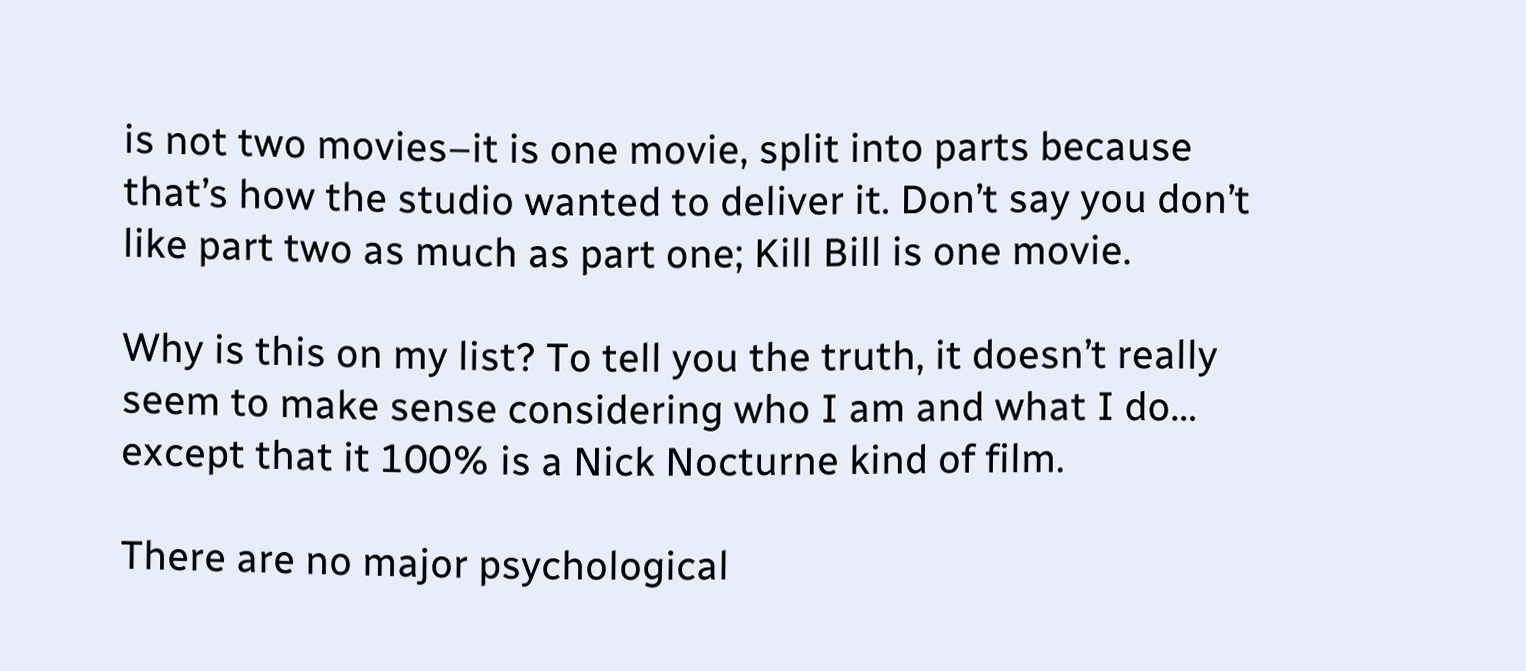is not two movies–it is one movie, split into parts because that’s how the studio wanted to deliver it. Don’t say you don’t like part two as much as part one; Kill Bill is one movie.

Why is this on my list? To tell you the truth, it doesn’t really seem to make sense considering who I am and what I do… except that it 100% is a Nick Nocturne kind of film.

There are no major psychological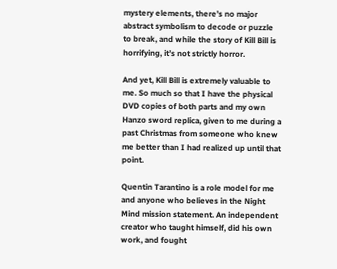mystery elements, there’s no major abstract symbolism to decode or puzzle to break, and while the story of Kill Bill is horrifying, it’s not strictly horror.

And yet, Kill Bill is extremely valuable to me. So much so that I have the physical DVD copies of both parts and my own Hanzo sword replica, given to me during a past Christmas from someone who knew me better than I had realized up until that point.

Quentin Tarantino is a role model for me and anyone who believes in the Night Mind mission statement. An independent creator who taught himself, did his own work, and fought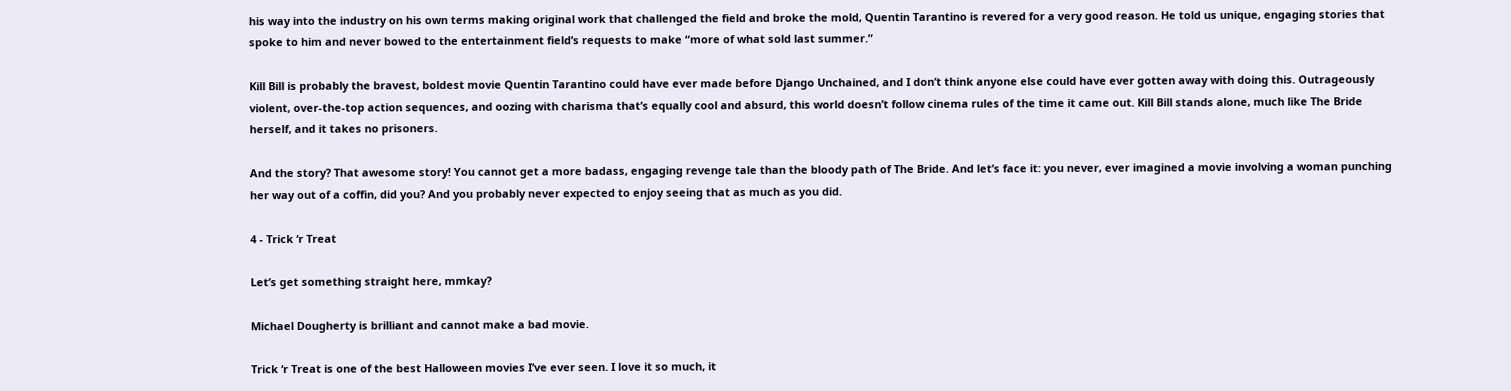his way into the industry on his own terms making original work that challenged the field and broke the mold, Quentin Tarantino is revered for a very good reason. He told us unique, engaging stories that spoke to him and never bowed to the entertainment field’s requests to make “more of what sold last summer.”

Kill Bill is probably the bravest, boldest movie Quentin Tarantino could have ever made before Django Unchained, and I don’t think anyone else could have ever gotten away with doing this. Outrageously violent, over-the-top action sequences, and oozing with charisma that’s equally cool and absurd, this world doesn’t follow cinema rules of the time it came out. Kill Bill stands alone, much like The Bride herself, and it takes no prisoners.

And the story? That awesome story! You cannot get a more badass, engaging revenge tale than the bloody path of The Bride. And let’s face it: you never, ever imagined a movie involving a woman punching her way out of a coffin, did you? And you probably never expected to enjoy seeing that as much as you did.

4 - Trick ‘r Treat

Let’s get something straight here, mmkay?

Michael Dougherty is brilliant and cannot make a bad movie.

Trick ‘r Treat is one of the best Halloween movies I’ve ever seen. I love it so much, it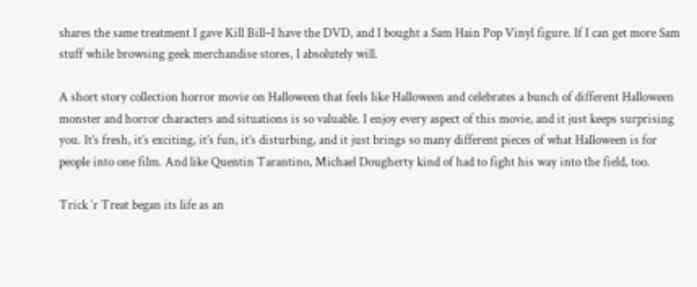shares the same treatment I gave Kill Bill–I have the DVD, and I bought a Sam Hain Pop Vinyl figure. If I can get more Sam stuff while browsing geek merchandise stores, I absolutely will.

A short story collection horror movie on Halloween that feels like Halloween and celebrates a bunch of different Halloween monster and horror characters and situations is so valuable. I enjoy every aspect of this movie, and it just keeps surprising you. It’s fresh, it’s exciting, it’s fun, it’s disturbing, and it just brings so many different pieces of what Halloween is for people into one film. And like Quentin Tarantino, Michael Dougherty kind of had to fight his way into the field, too.

Trick ‘r Treat began its life as an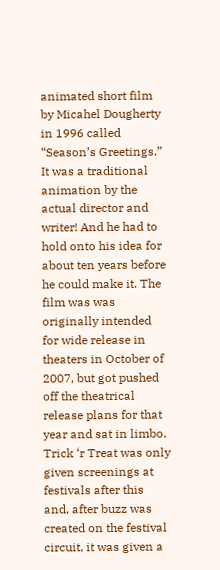animated short film by Micahel Dougherty in 1996 called “Season’s Greetings.” It was a traditional animation by the actual director and writer! And he had to hold onto his idea for about ten years before he could make it. The film was was originally intended for wide release in theaters in October of 2007, but got pushed off the theatrical release plans for that year and sat in limbo. Trick ‘r Treat was only given screenings at festivals after this and, after buzz was created on the festival circuit, it was given a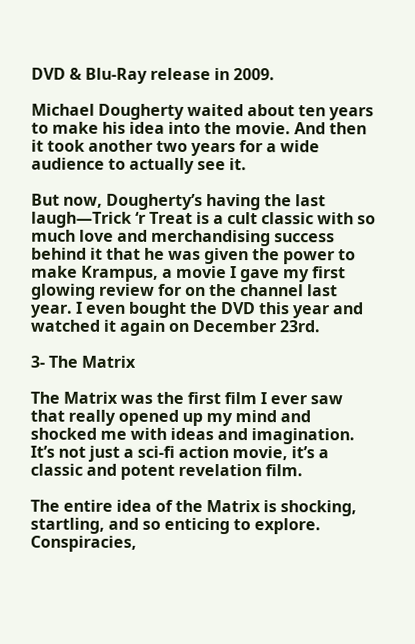DVD & Blu-Ray release in 2009.

Michael Dougherty waited about ten years to make his idea into the movie. And then it took another two years for a wide audience to actually see it.

But now, Dougherty’s having the last laugh—Trick ‘r Treat is a cult classic with so much love and merchandising success behind it that he was given the power to make Krampus, a movie I gave my first glowing review for on the channel last year. I even bought the DVD this year and watched it again on December 23rd.

3- The Matrix

The Matrix was the first film I ever saw that really opened up my mind and shocked me with ideas and imagination. It’s not just a sci-fi action movie, it’s a classic and potent revelation film.

The entire idea of the Matrix is shocking, startling, and so enticing to explore. Conspiracies,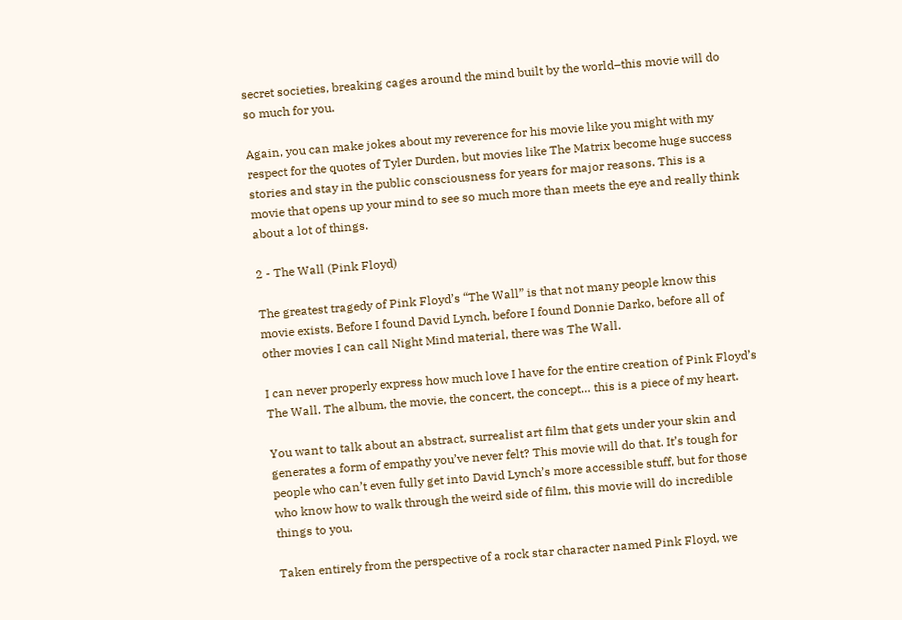secret societies, breaking cages around the mind built by the world–this movie will do so much for you.

Again, you can make jokes about my reverence for his movie like you might with my respect for the quotes of Tyler Durden, but movies like The Matrix become huge success stories and stay in the public consciousness for years for major reasons. This is a movie that opens up your mind to see so much more than meets the eye and really think about a lot of things.

2 - The Wall (Pink Floyd)

The greatest tragedy of Pink Floyd’s “The Wall” is that not many people know this movie exists. Before I found David Lynch, before I found Donnie Darko, before all of other movies I can call Night Mind material, there was The Wall.

I can never properly express how much love I have for the entire creation of Pink Floyd’s The Wall. The album, the movie, the concert, the concept… this is a piece of my heart.

You want to talk about an abstract, surrealist art film that gets under your skin and generates a form of empathy you’ve never felt? This movie will do that. It’s tough for people who can’t even fully get into David Lynch’s more accessible stuff, but for those who know how to walk through the weird side of film, this movie will do incredible things to you.

Taken entirely from the perspective of a rock star character named Pink Floyd, we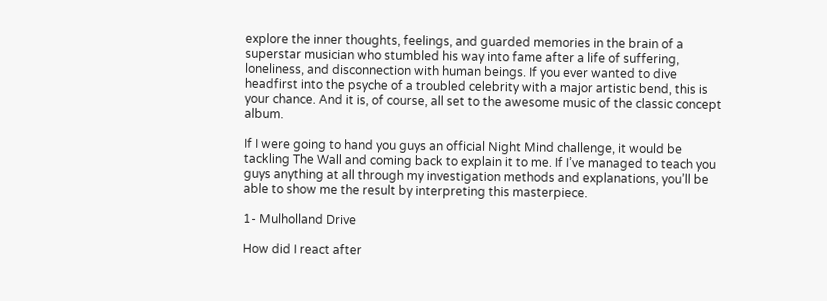explore the inner thoughts, feelings, and guarded memories in the brain of a superstar musician who stumbled his way into fame after a life of suffering, loneliness, and disconnection with human beings. If you ever wanted to dive headfirst into the psyche of a troubled celebrity with a major artistic bend, this is your chance. And it is, of course, all set to the awesome music of the classic concept album.

If I were going to hand you guys an official Night Mind challenge, it would be tackling The Wall and coming back to explain it to me. If I’ve managed to teach you guys anything at all through my investigation methods and explanations, you’ll be able to show me the result by interpreting this masterpiece.

1- Mulholland Drive

How did I react after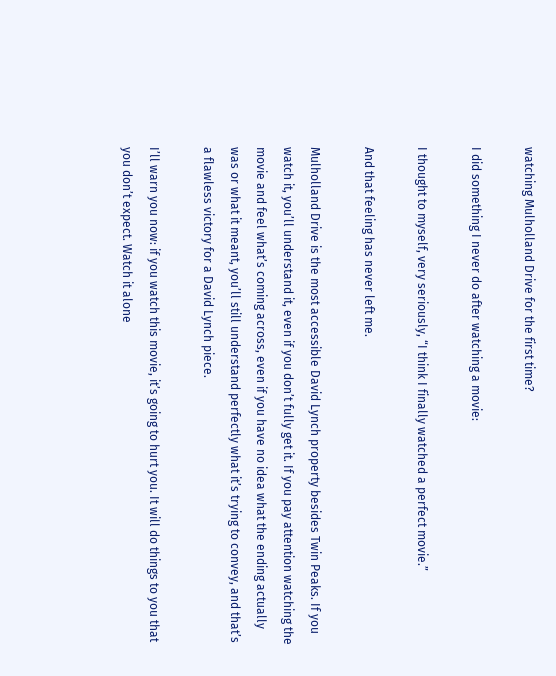watching Mulholland Drive for the first time?

I did something I never do after watching a movie:

I thought to myself, very seriously, “I think I finally watched a perfect movie.”

And that feeling has never left me.

Mulholland Drive is the most accessible David Lynch property besides Twin Peaks. If you watch it, you’ll understand it, even if you don’t fully get it. If you pay attention watching the movie and feel what’s coming across, even if you have no idea what the ending actually was or what it meant, you’ll still understand perfectly what it’s trying to convey, and that’s a flawless victory for a David Lynch piece.

I’ll warn you now: if you watch this movie, it’s going to hurt you. It will do things to you that you don’t expect. Watch it alone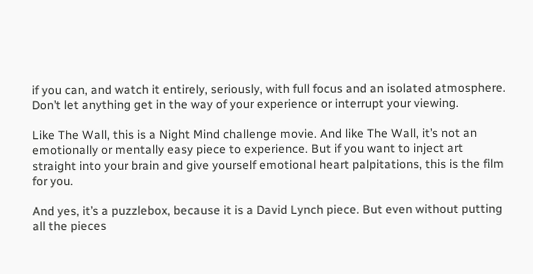if you can, and watch it entirely, seriously, with full focus and an isolated atmosphere. Don’t let anything get in the way of your experience or interrupt your viewing.

Like The Wall, this is a Night Mind challenge movie. And like The Wall, it’s not an emotionally or mentally easy piece to experience. But if you want to inject art straight into your brain and give yourself emotional heart palpitations, this is the film for you.

And yes, it’s a puzzlebox, because it is a David Lynch piece. But even without putting all the pieces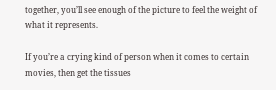together, you’ll see enough of the picture to feel the weight of what it represents.

If you’re a crying kind of person when it comes to certain movies, then get the tissues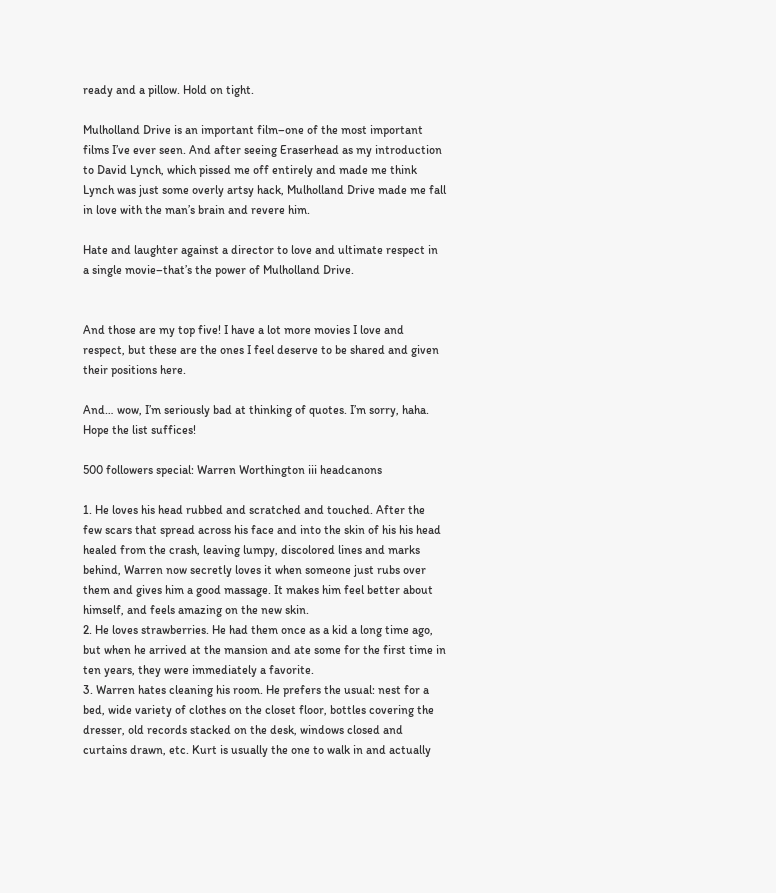ready and a pillow. Hold on tight.

Mulholland Drive is an important film–one of the most important films I’ve ever seen. And after seeing Eraserhead as my introduction to David Lynch, which pissed me off entirely and made me think Lynch was just some overly artsy hack, Mulholland Drive made me fall in love with the man’s brain and revere him.

Hate and laughter against a director to love and ultimate respect in a single movie–that’s the power of Mulholland Drive.


And those are my top five! I have a lot more movies I love and respect, but these are the ones I feel deserve to be shared and given their positions here.

And… wow, I’m seriously bad at thinking of quotes. I’m sorry, haha. Hope the list suffices!

500 followers special: Warren Worthington iii headcanons

1. He loves his head rubbed and scratched and touched. After the few scars that spread across his face and into the skin of his his head healed from the crash, leaving lumpy, discolored lines and marks behind, Warren now secretly loves it when someone just rubs over them and gives him a good massage. It makes him feel better about himself, and feels amazing on the new skin.
2. He loves strawberries. He had them once as a kid a long time ago, but when he arrived at the mansion and ate some for the first time in ten years, they were immediately a favorite.
3. Warren hates cleaning his room. He prefers the usual: nest for a bed, wide variety of clothes on the closet floor, bottles covering the dresser, old records stacked on the desk, windows closed and curtains drawn, etc. Kurt is usually the one to walk in and actually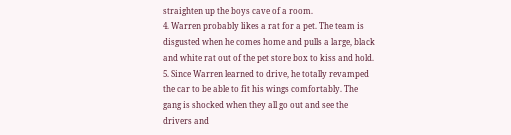straighten up the boys cave of a room.
4. Warren probably likes a rat for a pet. The team is disgusted when he comes home and pulls a large, black and white rat out of the pet store box to kiss and hold.
5. Since Warren learned to drive, he totally revamped the car to be able to fit his wings comfortably. The gang is shocked when they all go out and see the drivers and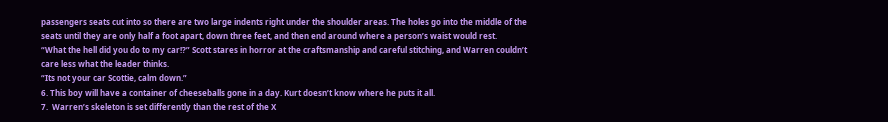passengers seats cut into so there are two large indents right under the shoulder areas. The holes go into the middle of the seats until they are only half a foot apart, down three feet, and then end around where a person’s waist would rest.
“What the hell did you do to my car!?” Scott stares in horror at the craftsmanship and careful stitching, and Warren couldn’t care less what the leader thinks.
“Its not your car Scottie, calm down.”
6. This boy will have a container of cheeseballs gone in a day. Kurt doesn’t know where he puts it all.
7.  Warren’s skeleton is set differently than the rest of the X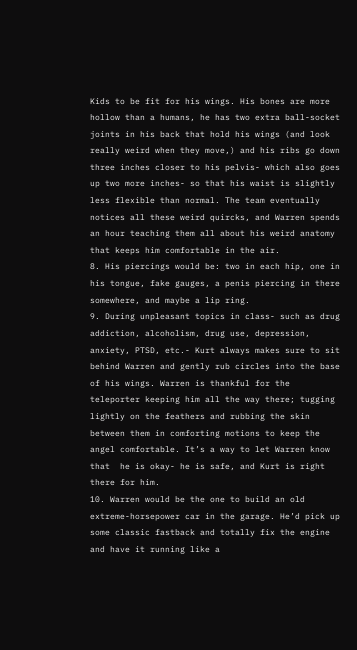Kids to be fit for his wings. His bones are more hollow than a humans, he has two extra ball-socket joints in his back that hold his wings (and look really weird when they move,) and his ribs go down three inches closer to his pelvis- which also goes up two more inches- so that his waist is slightly less flexible than normal. The team eventually notices all these weird quircks, and Warren spends an hour teaching them all about his weird anatomy that keeps him comfortable in the air.
8. His piercings would be: two in each hip, one in his tongue, fake gauges, a penis piercing in there somewhere, and maybe a lip ring.
9. During unpleasant topics in class- such as drug addiction, alcoholism, drug use, depression, anxiety, PTSD, etc.- Kurt always makes sure to sit behind Warren and gently rub circles into the base of his wings. Warren is thankful for the teleporter keeping him all the way there; tugging lightly on the feathers and rubbing the skin between them in comforting motions to keep the angel comfortable. It’s a way to let Warren know that  he is okay- he is safe, and Kurt is right there for him.
10. Warren would be the one to build an old extreme-horsepower car in the garage. He’d pick up some classic fastback and totally fix the engine and have it running like a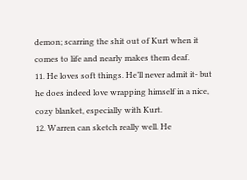demon; scarring the shit out of Kurt when it comes to life and nearly makes them deaf.
11. He loves soft things. He’ll never admit it- but he does indeed love wrapping himself in a nice, cozy blanket, especially with Kurt.
12. Warren can sketch really well. He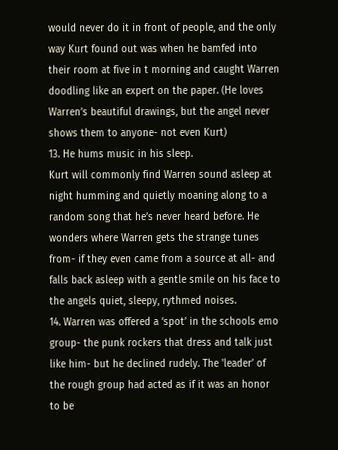would never do it in front of people, and the only way Kurt found out was when he bamfed into their room at five in t morning and caught Warren doodling like an expert on the paper. (He loves Warren’s beautiful drawings, but the angel never shows them to anyone- not even Kurt)
13. He hums music in his sleep.
Kurt will commonly find Warren sound asleep at night humming and quietly moaning along to a random song that he’s never heard before. He wonders where Warren gets the strange tunes from- if they even came from a source at all- and falls back asleep with a gentle smile on his face to the angels quiet, sleepy, rythmed noises.
14. Warren was offered a ‘spot’ in the schools emo group- the punk rockers that dress and talk just like him- but he declined rudely. The 'leader’ of the rough group had acted as if it was an honor to be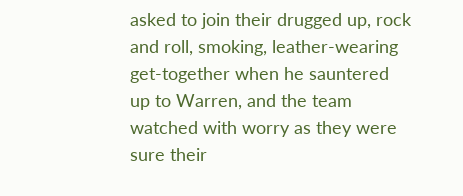asked to join their drugged up, rock and roll, smoking, leather-wearing get-together when he sauntered up to Warren, and the team watched with worry as they were sure their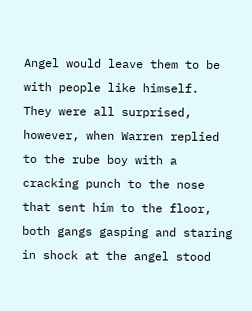Angel would leave them to be with people like himself.
They were all surprised, however, when Warren replied to the rube boy with a cracking punch to the nose that sent him to the floor, both gangs gasping and staring in shock at the angel stood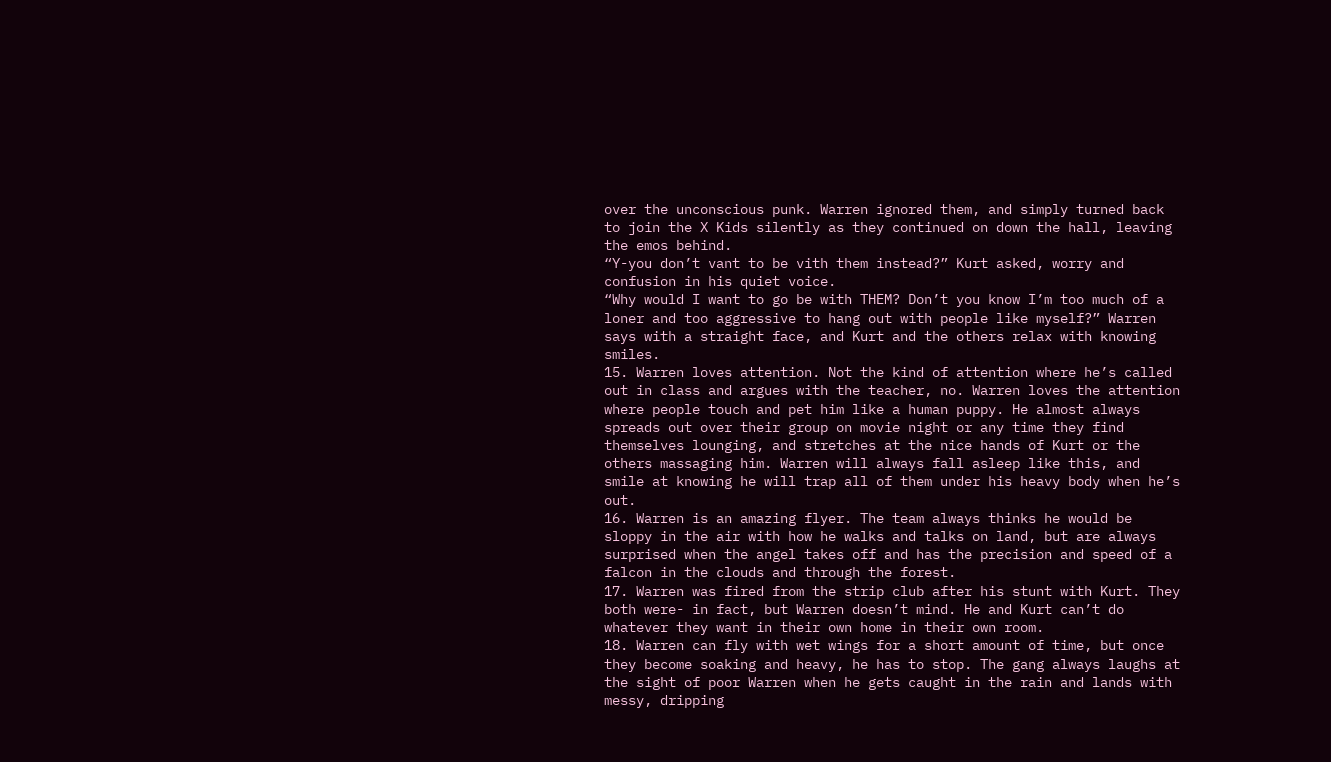over the unconscious punk. Warren ignored them, and simply turned back to join the X Kids silently as they continued on down the hall, leaving the emos behind.
“Y-you don’t vant to be vith them instead?” Kurt asked, worry and confusion in his quiet voice.
“Why would I want to go be with THEM? Don’t you know I’m too much of a loner and too aggressive to hang out with people like myself?” Warren says with a straight face, and Kurt and the others relax with knowing smiles.
15. Warren loves attention. Not the kind of attention where he’s called out in class and argues with the teacher, no. Warren loves the attention where people touch and pet him like a human puppy. He almost always spreads out over their group on movie night or any time they find themselves lounging, and stretches at the nice hands of Kurt or the others massaging him. Warren will always fall asleep like this, and smile at knowing he will trap all of them under his heavy body when he’s out.
16. Warren is an amazing flyer. The team always thinks he would be sloppy in the air with how he walks and talks on land, but are always surprised when the angel takes off and has the precision and speed of a falcon in the clouds and through the forest.
17. Warren was fired from the strip club after his stunt with Kurt. They both were- in fact, but Warren doesn’t mind. He and Kurt can’t do whatever they want in their own home in their own room.
18. Warren can fly with wet wings for a short amount of time, but once they become soaking and heavy, he has to stop. The gang always laughs at the sight of poor Warren when he gets caught in the rain and lands with messy, dripping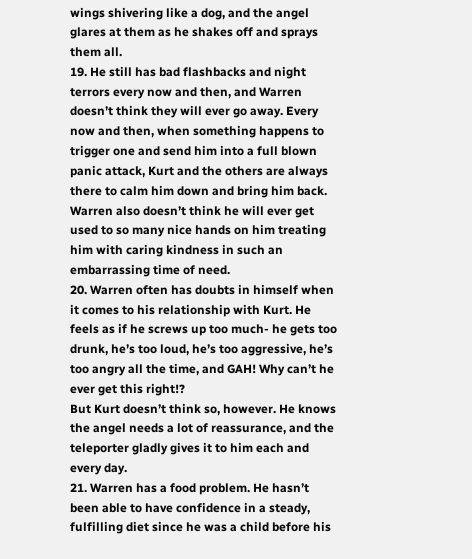wings shivering like a dog, and the angel glares at them as he shakes off and sprays them all.
19. He still has bad flashbacks and night terrors every now and then, and Warren doesn’t think they will ever go away. Every now and then, when something happens to trigger one and send him into a full blown panic attack, Kurt and the others are always there to calm him down and bring him back.
Warren also doesn’t think he will ever get used to so many nice hands on him treating him with caring kindness in such an embarrassing time of need.
20. Warren often has doubts in himself when it comes to his relationship with Kurt. He feels as if he screws up too much- he gets too drunk, he’s too loud, he’s too aggressive, he’s too angry all the time, and GAH! Why can’t he ever get this right!?
But Kurt doesn’t think so, however. He knows the angel needs a lot of reassurance, and the teleporter gladly gives it to him each and every day.
21. Warren has a food problem. He hasn’t been able to have confidence in a steady, fulfilling diet since he was a child before his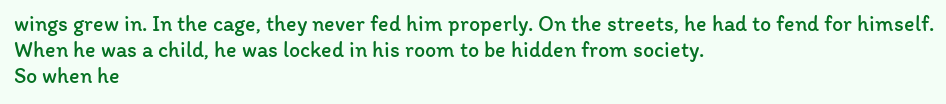wings grew in. In the cage, they never fed him properly. On the streets, he had to fend for himself. When he was a child, he was locked in his room to be hidden from society.
So when he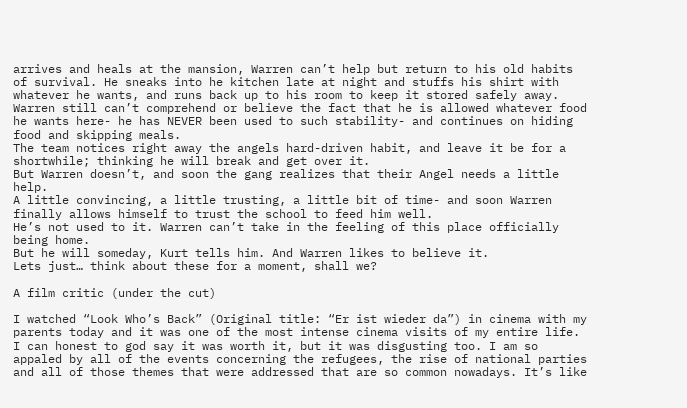arrives and heals at the mansion, Warren can’t help but return to his old habits of survival. He sneaks into he kitchen late at night and stuffs his shirt with whatever he wants, and runs back up to his room to keep it stored safely away. Warren still can’t comprehend or believe the fact that he is allowed whatever food he wants here- he has NEVER been used to such stability- and continues on hiding food and skipping meals.
The team notices right away the angels hard-driven habit, and leave it be for a shortwhile; thinking he will break and get over it.
But Warren doesn’t, and soon the gang realizes that their Angel needs a little help.
A little convincing, a little trusting, a little bit of time- and soon Warren finally allows himself to trust the school to feed him well.
He’s not used to it. Warren can’t take in the feeling of this place officially being home.
But he will someday, Kurt tells him. And Warren likes to believe it.
Lets just… think about these for a moment, shall we?

A film critic (under the cut)

I watched “Look Who’s Back” (Original title: “Er ist wieder da”) in cinema with my parents today and it was one of the most intense cinema visits of my entire life. I can honest to god say it was worth it, but it was disgusting too. I am so appaled by all of the events concerning the refugees, the rise of national parties and all of those themes that were addressed that are so common nowadays. It’s like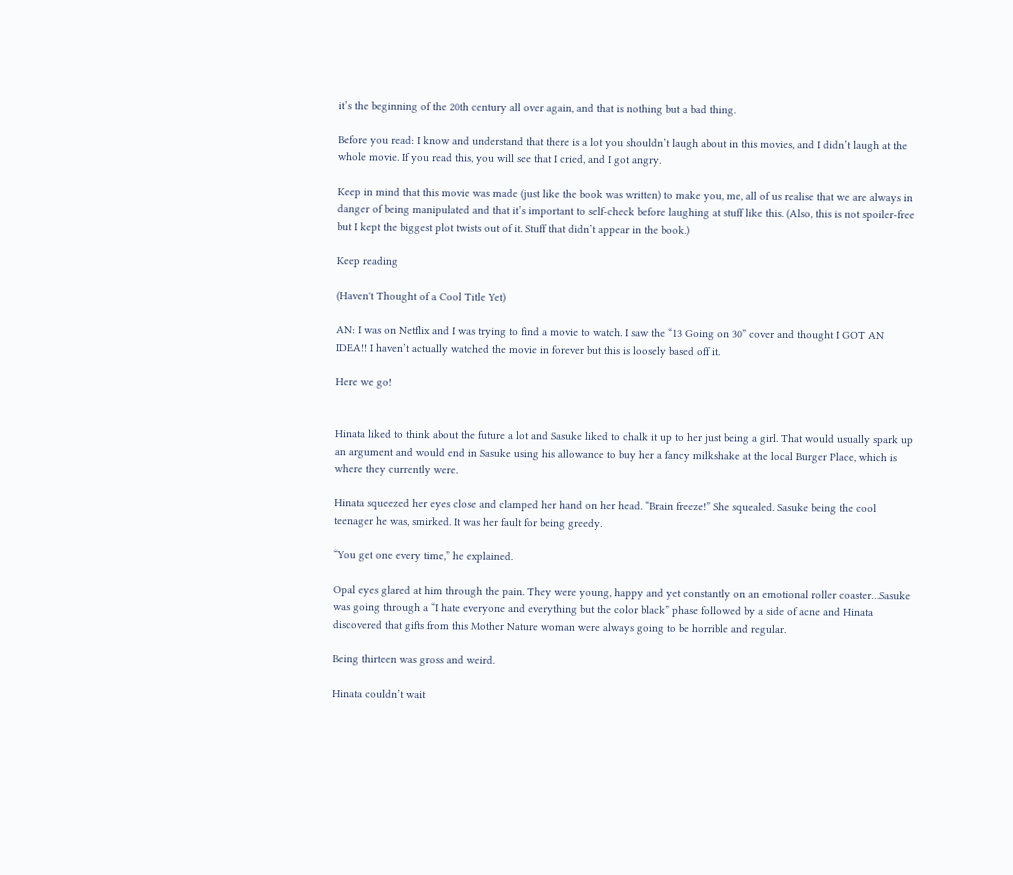it’s the beginning of the 20th century all over again, and that is nothing but a bad thing.

Before you read: I know and understand that there is a lot you shouldn’t laugh about in this movies, and I didn’t laugh at the whole movie. If you read this, you will see that I cried, and I got angry.

Keep in mind that this movie was made (just like the book was written) to make you, me, all of us realise that we are always in danger of being manipulated and that it’s important to self-check before laughing at stuff like this. (Also, this is not spoiler-free but I kept the biggest plot twists out of it. Stuff that didn’t appear in the book.)

Keep reading

(Haven't Thought of a Cool Title Yet)

AN: I was on Netflix and I was trying to find a movie to watch. I saw the “13 Going on 30” cover and thought I GOT AN IDEA!! I haven’t actually watched the movie in forever but this is loosely based off it.

Here we go!


Hinata liked to think about the future a lot and Sasuke liked to chalk it up to her just being a girl. That would usually spark up an argument and would end in Sasuke using his allowance to buy her a fancy milkshake at the local Burger Place, which is where they currently were.

Hinata squeezed her eyes close and clamped her hand on her head. “Brain freeze!” She squealed. Sasuke being the cool teenager he was, smirked. It was her fault for being greedy.

“You get one every time,” he explained.

Opal eyes glared at him through the pain. They were young, happy and yet constantly on an emotional roller coaster…Sasuke was going through a “I hate everyone and everything but the color black” phase followed by a side of acne and Hinata discovered that gifts from this Mother Nature woman were always going to be horrible and regular.

Being thirteen was gross and weird.

Hinata couldn’t wait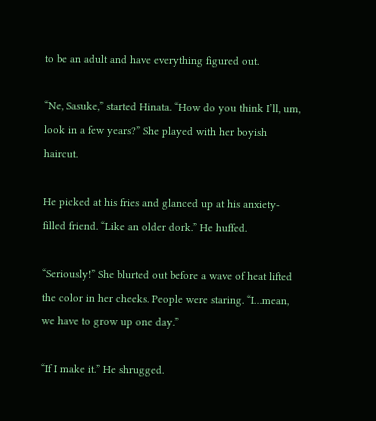to be an adult and have everything figured out.

“Ne, Sasuke,” started Hinata. “How do you think I’ll, um, look in a few years?” She played with her boyish haircut.

He picked at his fries and glanced up at his anxiety-filled friend. “Like an older dork.” He huffed.

“Seriously!” She blurted out before a wave of heat lifted the color in her cheeks. People were staring. “I…mean, we have to grow up one day.”

“If I make it.” He shrugged.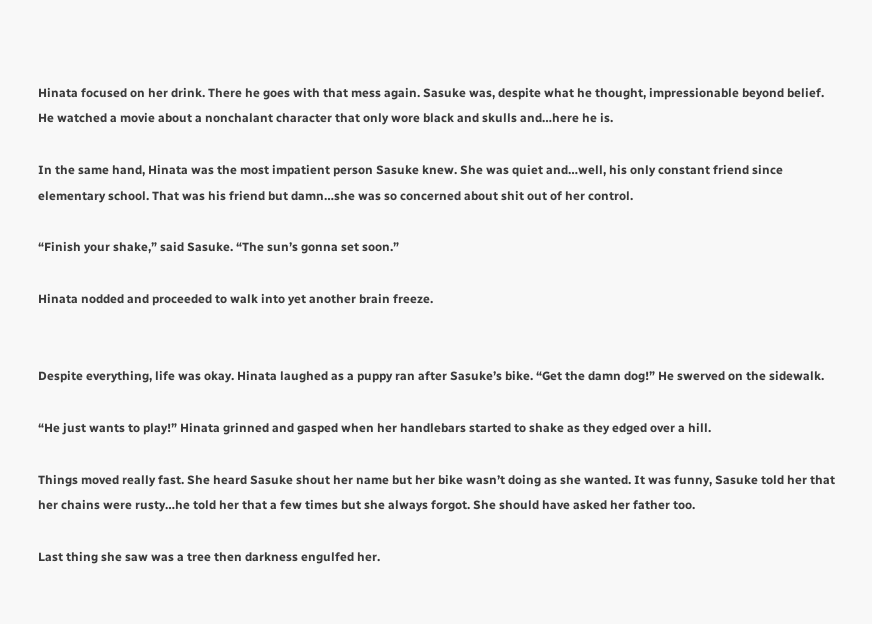Hinata focused on her drink. There he goes with that mess again. Sasuke was, despite what he thought, impressionable beyond belief. He watched a movie about a nonchalant character that only wore black and skulls and…here he is.

In the same hand, Hinata was the most impatient person Sasuke knew. She was quiet and…well, his only constant friend since elementary school. That was his friend but damn…she was so concerned about shit out of her control.

“Finish your shake,” said Sasuke. “The sun’s gonna set soon.”

Hinata nodded and proceeded to walk into yet another brain freeze.


Despite everything, life was okay. Hinata laughed as a puppy ran after Sasuke’s bike. “Get the damn dog!” He swerved on the sidewalk.

“He just wants to play!” Hinata grinned and gasped when her handlebars started to shake as they edged over a hill.

Things moved really fast. She heard Sasuke shout her name but her bike wasn’t doing as she wanted. It was funny, Sasuke told her that her chains were rusty…he told her that a few times but she always forgot. She should have asked her father too.

Last thing she saw was a tree then darkness engulfed her.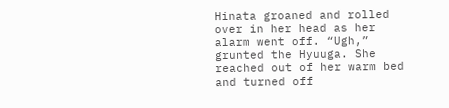Hinata groaned and rolled over in her head as her alarm went off. “Ugh,” grunted the Hyuuga. She reached out of her warm bed and turned off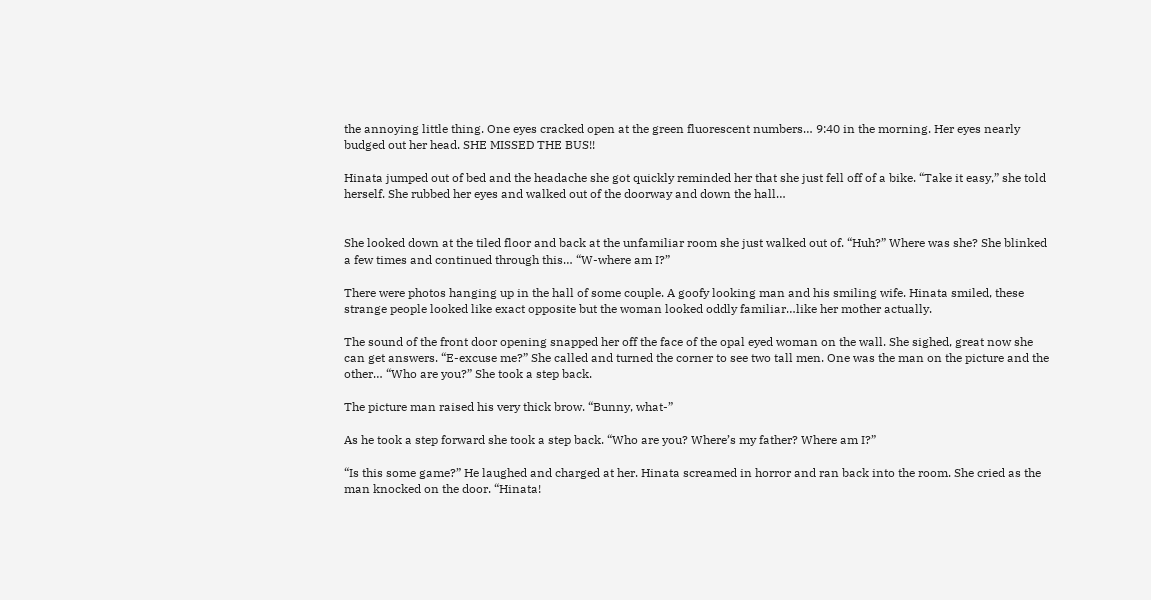the annoying little thing. One eyes cracked open at the green fluorescent numbers… 9:40 in the morning. Her eyes nearly budged out her head. SHE MISSED THE BUS!!

Hinata jumped out of bed and the headache she got quickly reminded her that she just fell off of a bike. “Take it easy,” she told herself. She rubbed her eyes and walked out of the doorway and down the hall…


She looked down at the tiled floor and back at the unfamiliar room she just walked out of. “Huh?” Where was she? She blinked a few times and continued through this… “W-where am I?”

There were photos hanging up in the hall of some couple. A goofy looking man and his smiling wife. Hinata smiled, these strange people looked like exact opposite but the woman looked oddly familiar…like her mother actually.

The sound of the front door opening snapped her off the face of the opal eyed woman on the wall. She sighed, great now she can get answers. “E-excuse me?” She called and turned the corner to see two tall men. One was the man on the picture and the other… “Who are you?” She took a step back.

The picture man raised his very thick brow. “Bunny, what-”

As he took a step forward she took a step back. “Who are you? Where’s my father? Where am I?”

“Is this some game?” He laughed and charged at her. Hinata screamed in horror and ran back into the room. She cried as the man knocked on the door. “Hinata!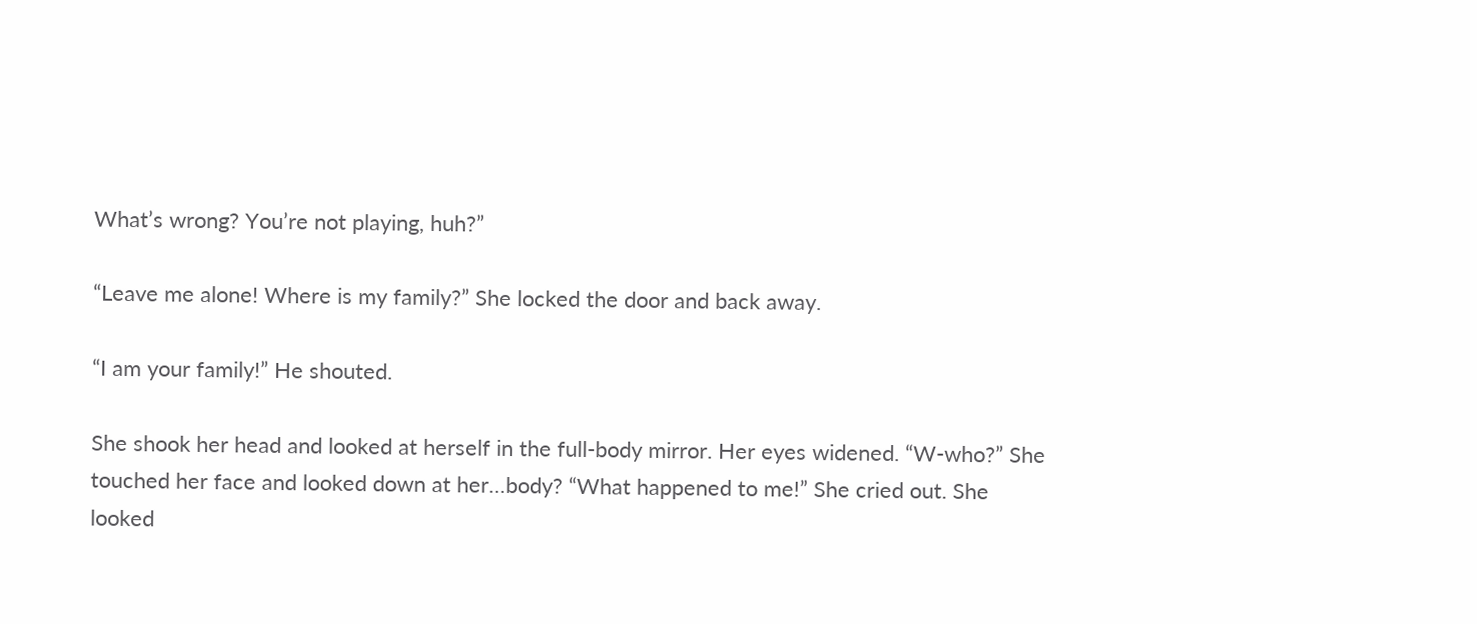What’s wrong? You’re not playing, huh?”

“Leave me alone! Where is my family?” She locked the door and back away.

“I am your family!” He shouted.

She shook her head and looked at herself in the full-body mirror. Her eyes widened. “W-who?” She touched her face and looked down at her…body? “What happened to me!” She cried out. She looked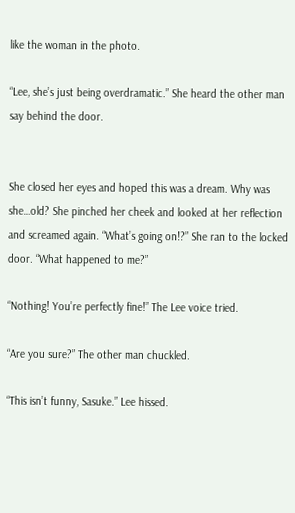like the woman in the photo.

“Lee, she’s just being overdramatic.” She heard the other man say behind the door.


She closed her eyes and hoped this was a dream. Why was she…old? She pinched her cheek and looked at her reflection and screamed again. “What’s going on!?” She ran to the locked door. “What happened to me?”

“Nothing! You’re perfectly fine!” The Lee voice tried.

“Are you sure?” The other man chuckled.

“This isn’t funny, Sasuke.” Lee hissed.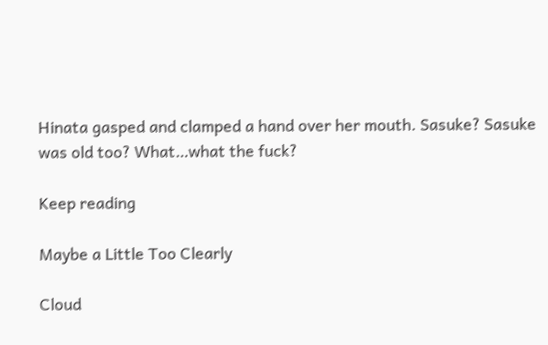Hinata gasped and clamped a hand over her mouth. Sasuke? Sasuke was old too? What…what the fuck?

Keep reading

Maybe a Little Too Clearly

Cloud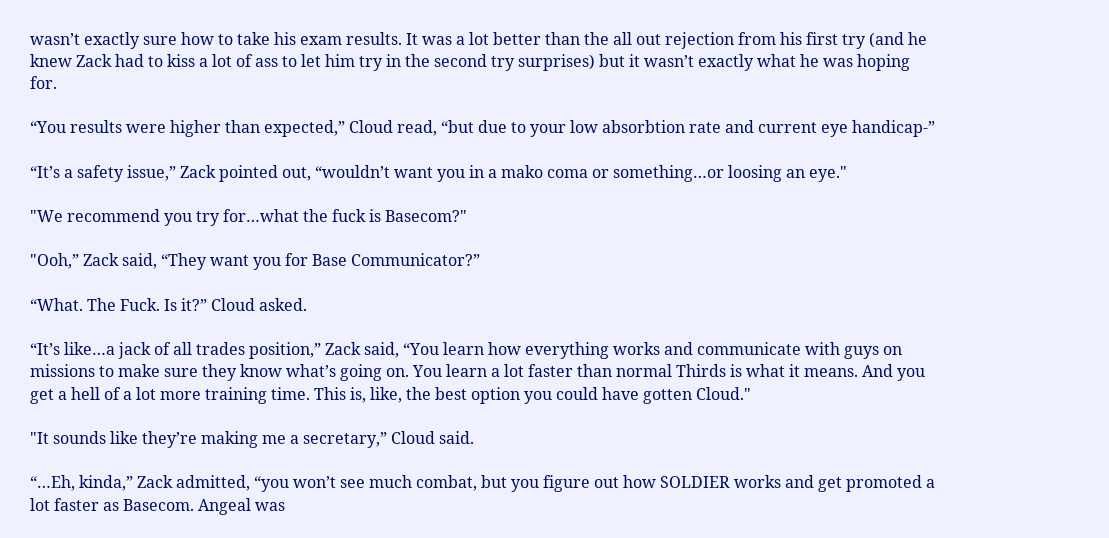wasn’t exactly sure how to take his exam results. It was a lot better than the all out rejection from his first try (and he knew Zack had to kiss a lot of ass to let him try in the second try surprises) but it wasn’t exactly what he was hoping for.

“You results were higher than expected,” Cloud read, “but due to your low absorbtion rate and current eye handicap-”

“It’s a safety issue,” Zack pointed out, “wouldn’t want you in a mako coma or something…or loosing an eye."

"We recommend you try for…what the fuck is Basecom?"

"Ooh,” Zack said, “They want you for Base Communicator?”

“What. The Fuck. Is it?” Cloud asked.

“It’s like…a jack of all trades position,” Zack said, “You learn how everything works and communicate with guys on missions to make sure they know what’s going on. You learn a lot faster than normal Thirds is what it means. And you get a hell of a lot more training time. This is, like, the best option you could have gotten Cloud."

"It sounds like they’re making me a secretary,” Cloud said.

“…Eh, kinda,” Zack admitted, “you won’t see much combat, but you figure out how SOLDIER works and get promoted a lot faster as Basecom. Angeal was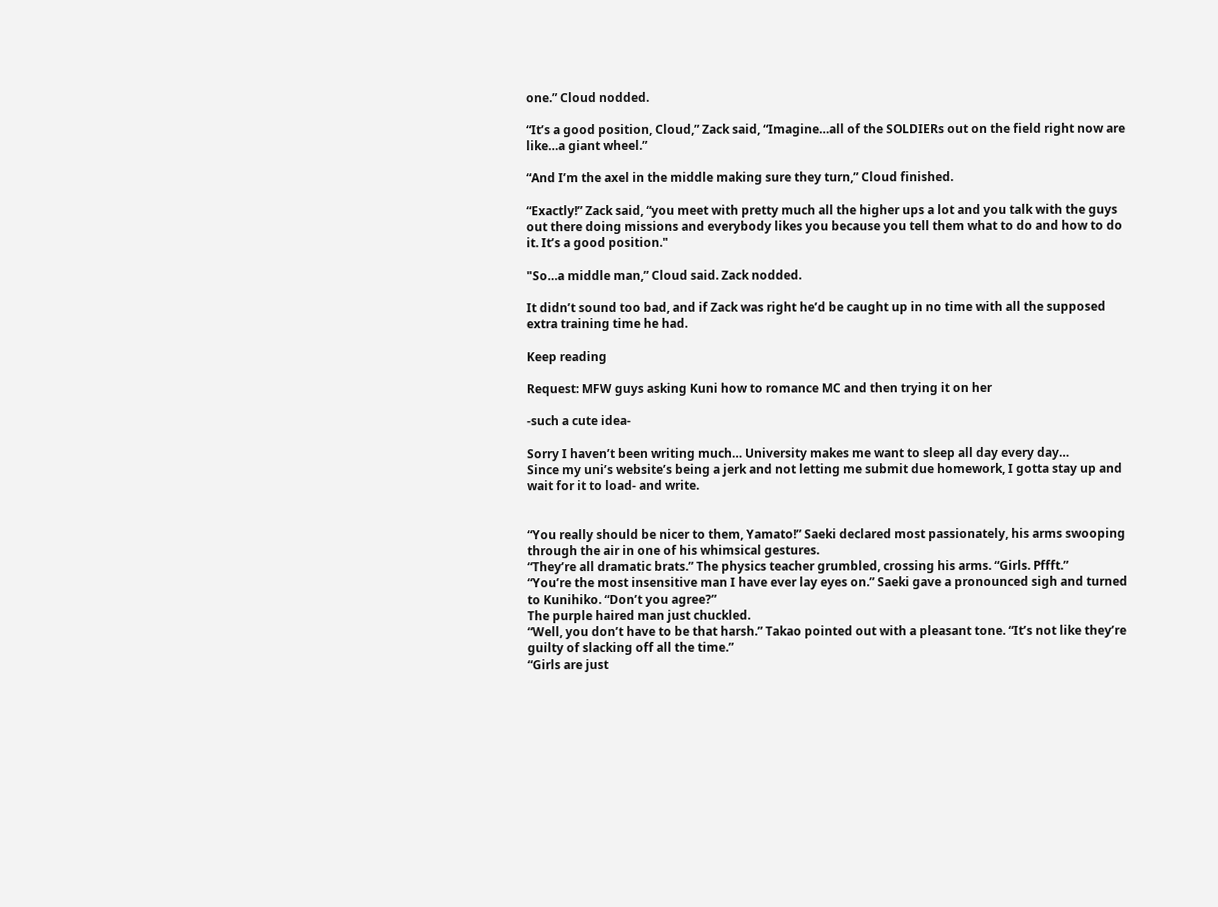one.” Cloud nodded.

“It’s a good position, Cloud,” Zack said, “Imagine…all of the SOLDIERs out on the field right now are like…a giant wheel.”

“And I’m the axel in the middle making sure they turn,” Cloud finished.

“Exactly!” Zack said, “you meet with pretty much all the higher ups a lot and you talk with the guys out there doing missions and everybody likes you because you tell them what to do and how to do it. It’s a good position."

"So…a middle man,” Cloud said. Zack nodded.

It didn’t sound too bad, and if Zack was right he’d be caught up in no time with all the supposed extra training time he had.

Keep reading

Request: MFW guys asking Kuni how to romance MC and then trying it on her

-such a cute idea-

Sorry I haven’t been writing much… University makes me want to sleep all day every day…
Since my uni’s website’s being a jerk and not letting me submit due homework, I gotta stay up and wait for it to load- and write.


“You really should be nicer to them, Yamato!” Saeki declared most passionately, his arms swooping through the air in one of his whimsical gestures.
“They’re all dramatic brats.” The physics teacher grumbled, crossing his arms. “Girls. Pffft.”
“You’re the most insensitive man I have ever lay eyes on.” Saeki gave a pronounced sigh and turned to Kunihiko. “Don’t you agree?”
The purple haired man just chuckled.
“Well, you don’t have to be that harsh.” Takao pointed out with a pleasant tone. “It’s not like they’re guilty of slacking off all the time.”
“Girls are just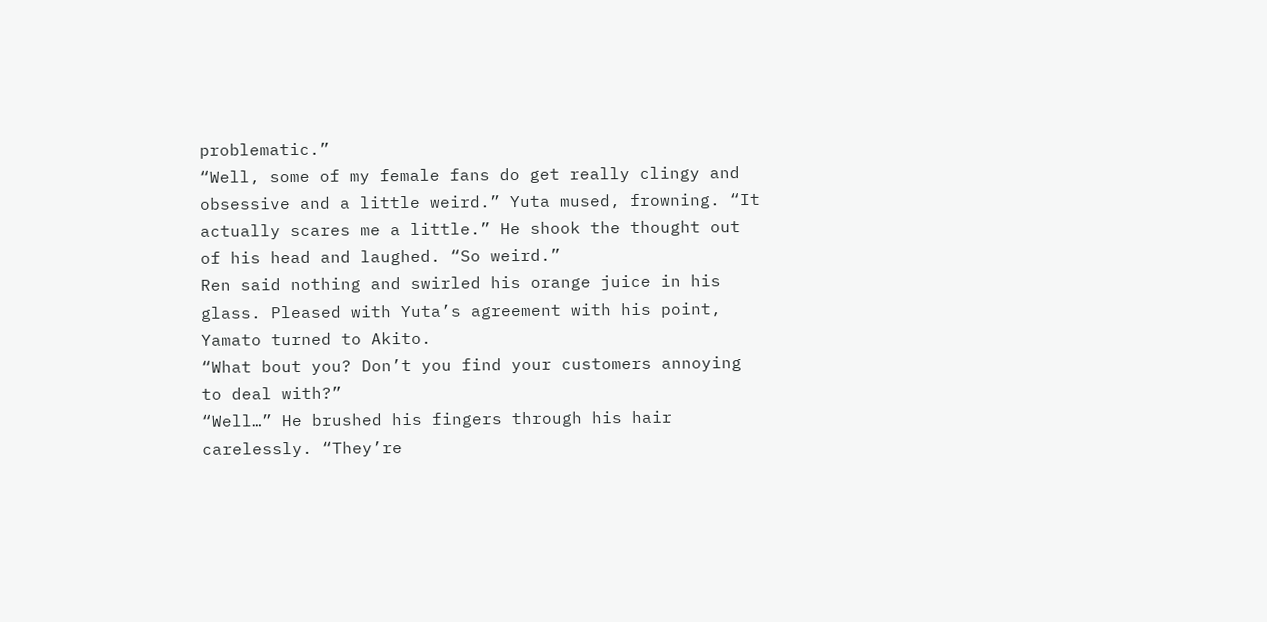problematic.”
“Well, some of my female fans do get really clingy and obsessive and a little weird.” Yuta mused, frowning. “It actually scares me a little.” He shook the thought out of his head and laughed. “So weird.”
Ren said nothing and swirled his orange juice in his glass. Pleased with Yuta’s agreement with his point, Yamato turned to Akito.
“What bout you? Don’t you find your customers annoying to deal with?”
“Well…” He brushed his fingers through his hair carelessly. “They’re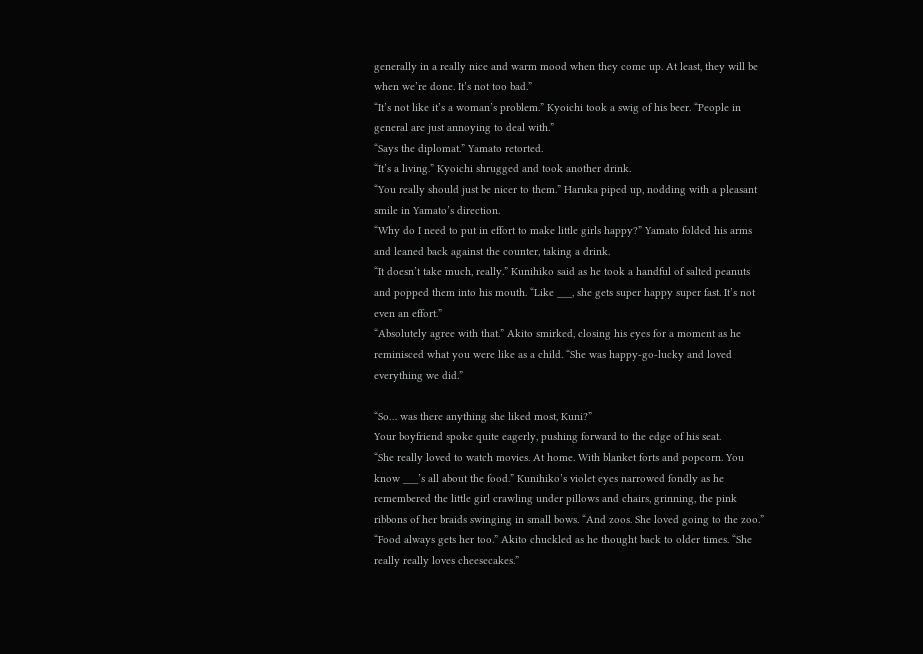generally in a really nice and warm mood when they come up. At least, they will be when we’re done. It’s not too bad.”
“It’s not like it’s a woman’s problem.” Kyoichi took a swig of his beer. “People in general are just annoying to deal with.”
“Says the diplomat.” Yamato retorted.
“It’s a living.” Kyoichi shrugged and took another drink.
“You really should just be nicer to them.” Haruka piped up, nodding with a pleasant smile in Yamato’s direction.
“Why do I need to put in effort to make little girls happy?” Yamato folded his arms and leaned back against the counter, taking a drink.
“It doesn’t take much, really.” Kunihiko said as he took a handful of salted peanuts and popped them into his mouth. “Like ___, she gets super happy super fast. It’s not even an effort.”
“Absolutely agree with that.” Akito smirked, closing his eyes for a moment as he reminisced what you were like as a child. “She was happy-go-lucky and loved everything we did.”

“So… was there anything she liked most, Kuni?”
Your boyfriend spoke quite eagerly, pushing forward to the edge of his seat.
“She really loved to watch movies. At home. With blanket forts and popcorn. You know ___’s all about the food.” Kunihiko’s violet eyes narrowed fondly as he remembered the little girl crawling under pillows and chairs, grinning, the pink ribbons of her braids swinging in small bows. “And zoos. She loved going to the zoo.”
“Food always gets her too.” Akito chuckled as he thought back to older times. “She really really loves cheesecakes.”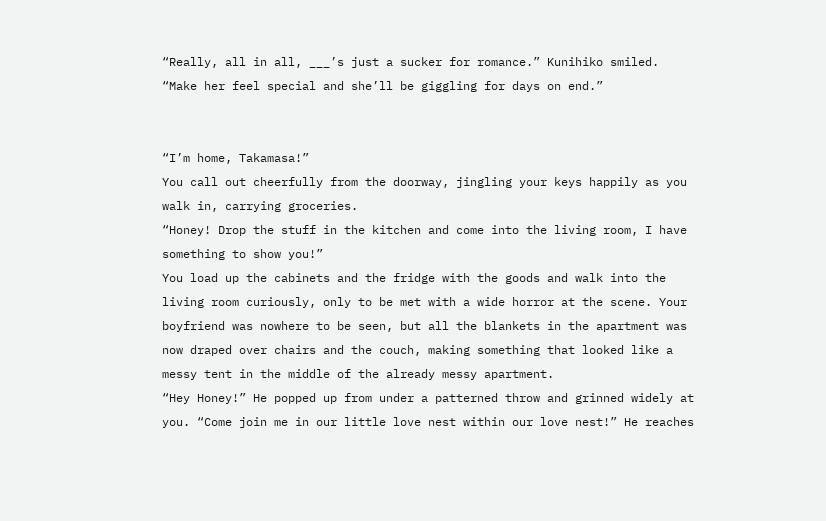“Really, all in all, ___’s just a sucker for romance.” Kunihiko smiled. “Make her feel special and she’ll be giggling for days on end.”


“I’m home, Takamasa!”
You call out cheerfully from the doorway, jingling your keys happily as you walk in, carrying groceries.
“Honey! Drop the stuff in the kitchen and come into the living room, I have something to show you!”
You load up the cabinets and the fridge with the goods and walk into the living room curiously, only to be met with a wide horror at the scene. Your boyfriend was nowhere to be seen, but all the blankets in the apartment was now draped over chairs and the couch, making something that looked like a messy tent in the middle of the already messy apartment.
“Hey Honey!” He popped up from under a patterned throw and grinned widely at you. “Come join me in our little love nest within our love nest!” He reaches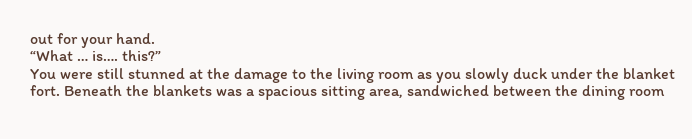out for your hand.
“What … is…. this?”
You were still stunned at the damage to the living room as you slowly duck under the blanket fort. Beneath the blankets was a spacious sitting area, sandwiched between the dining room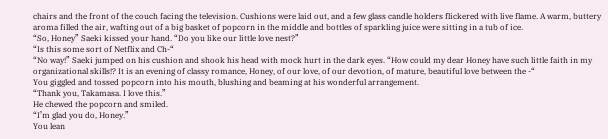chairs and the front of the couch facing the television. Cushions were laid out, and a few glass candle holders flickered with live flame. A warm, buttery aroma filled the air, wafting out of a big basket of popcorn in the middle and bottles of sparkling juice were sitting in a tub of ice.
“So, Honey” Saeki kissed your hand. “Do you like our little love nest?”
“Is this some sort of Netflix and Ch-“
“No way!” Saeki jumped on his cushion and shook his head with mock hurt in the dark eyes. “How could my dear Honey have such little faith in my organizational skills!? It is an evening of classy romance, Honey, of our love, of our devotion, of mature, beautiful love between the -“
You giggled and tossed popcorn into his mouth, blushing and beaming at his wonderful arrangement.
“Thank you, Takamasa. I love this.”
He chewed the popcorn and smiled.
“I’m glad you do, Honey.”
You lean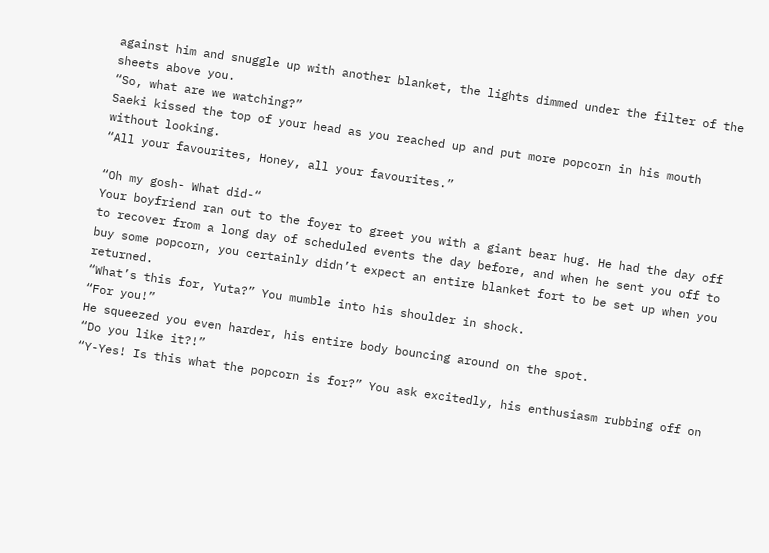against him and snuggle up with another blanket, the lights dimmed under the filter of the sheets above you.
“So, what are we watching?”
Saeki kissed the top of your head as you reached up and put more popcorn in his mouth without looking.
“All your favourites, Honey, all your favourites.”

“Oh my gosh- What did-“
Your boyfriend ran out to the foyer to greet you with a giant bear hug. He had the day off to recover from a long day of scheduled events the day before, and when he sent you off to buy some popcorn, you certainly didn’t expect an entire blanket fort to be set up when you returned.
“What’s this for, Yuta?” You mumble into his shoulder in shock.
“For you!”
He squeezed you even harder, his entire body bouncing around on the spot.
“Do you like it?!”
“Y-Yes! Is this what the popcorn is for?” You ask excitedly, his enthusiasm rubbing off on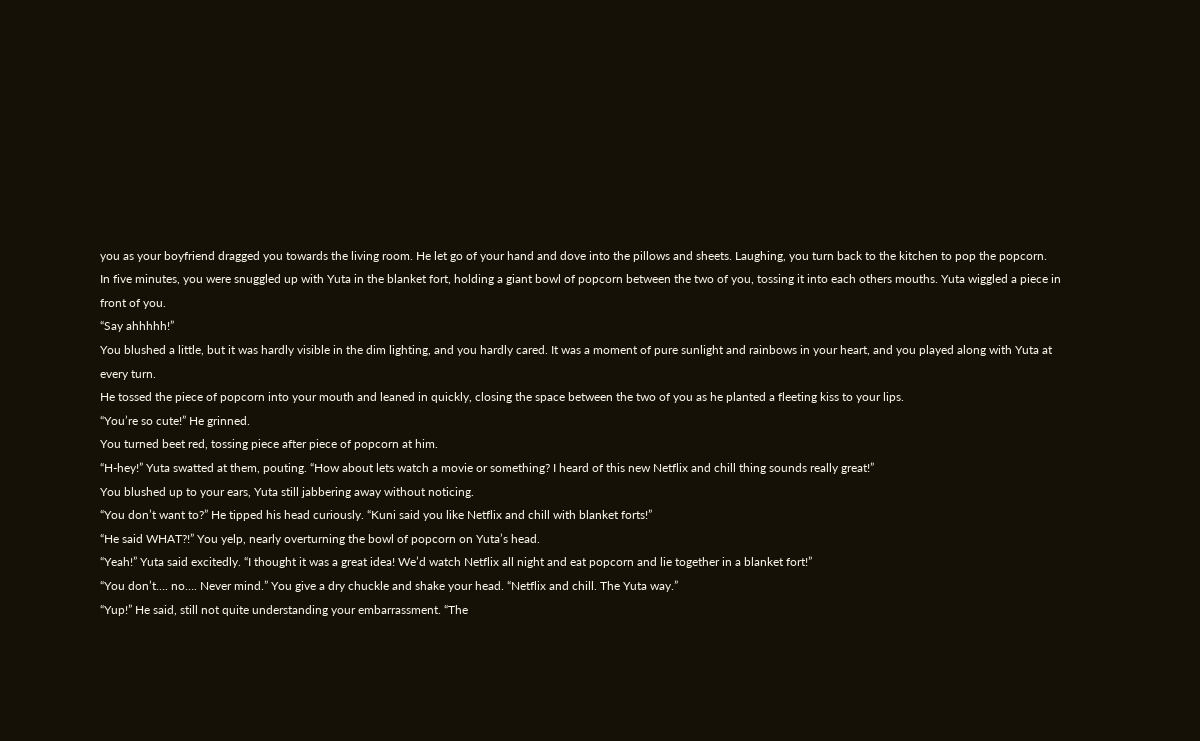you as your boyfriend dragged you towards the living room. He let go of your hand and dove into the pillows and sheets. Laughing, you turn back to the kitchen to pop the popcorn.
In five minutes, you were snuggled up with Yuta in the blanket fort, holding a giant bowl of popcorn between the two of you, tossing it into each others mouths. Yuta wiggled a piece in front of you.
“Say ahhhhh!”
You blushed a little, but it was hardly visible in the dim lighting, and you hardly cared. It was a moment of pure sunlight and rainbows in your heart, and you played along with Yuta at every turn.
He tossed the piece of popcorn into your mouth and leaned in quickly, closing the space between the two of you as he planted a fleeting kiss to your lips.
“You’re so cute!” He grinned.
You turned beet red, tossing piece after piece of popcorn at him.
“H-hey!” Yuta swatted at them, pouting. “How about lets watch a movie or something? I heard of this new Netflix and chill thing sounds really great!”
You blushed up to your ears, Yuta still jabbering away without noticing.
“You don’t want to?” He tipped his head curiously. “Kuni said you like Netflix and chill with blanket forts!”
“He said WHAT?!” You yelp, nearly overturning the bowl of popcorn on Yuta’s head.
“Yeah!” Yuta said excitedly. “I thought it was a great idea! We’d watch Netflix all night and eat popcorn and lie together in a blanket fort!”
“You don’t…. no…. Never mind.” You give a dry chuckle and shake your head. “Netflix and chill. The Yuta way.”
“Yup!” He said, still not quite understanding your embarrassment. “The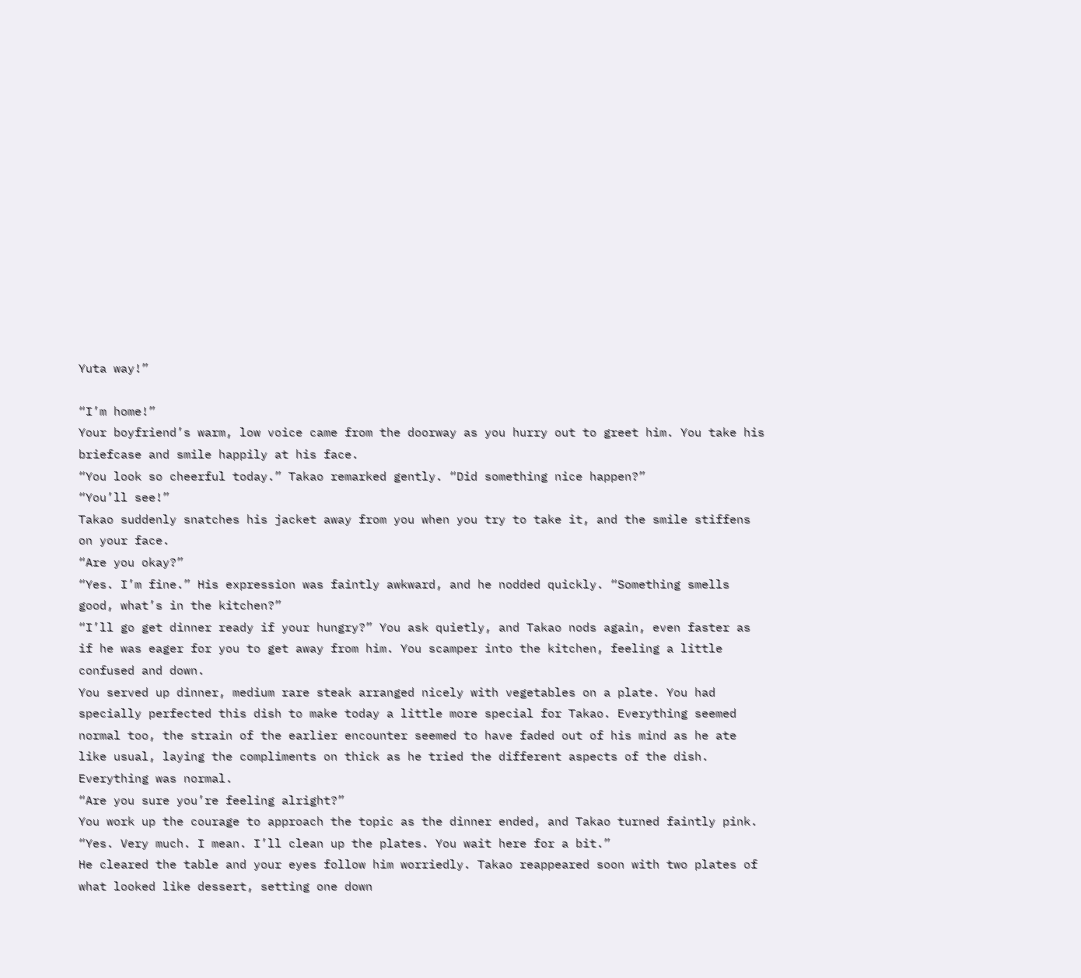Yuta way!”

“I’m home!”
Your boyfriend’s warm, low voice came from the doorway as you hurry out to greet him. You take his briefcase and smile happily at his face.
“You look so cheerful today.” Takao remarked gently. “Did something nice happen?”
“You’ll see!”
Takao suddenly snatches his jacket away from you when you try to take it, and the smile stiffens on your face.
“Are you okay?”
“Yes. I’m fine.” His expression was faintly awkward, and he nodded quickly. “Something smells good, what’s in the kitchen?”
“I’ll go get dinner ready if your hungry?” You ask quietly, and Takao nods again, even faster as if he was eager for you to get away from him. You scamper into the kitchen, feeling a little confused and down.
You served up dinner, medium rare steak arranged nicely with vegetables on a plate. You had specially perfected this dish to make today a little more special for Takao. Everything seemed normal too, the strain of the earlier encounter seemed to have faded out of his mind as he ate like usual, laying the compliments on thick as he tried the different aspects of the dish. Everything was normal.
“Are you sure you’re feeling alright?”
You work up the courage to approach the topic as the dinner ended, and Takao turned faintly pink.
“Yes. Very much. I mean. I’ll clean up the plates. You wait here for a bit.”
He cleared the table and your eyes follow him worriedly. Takao reappeared soon with two plates of what looked like dessert, setting one down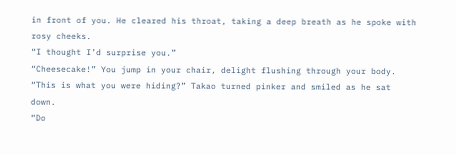in front of you. He cleared his throat, taking a deep breath as he spoke with rosy cheeks.
“I thought I’d surprise you.”
“Cheesecake!” You jump in your chair, delight flushing through your body. “This is what you were hiding?” Takao turned pinker and smiled as he sat down.
“Do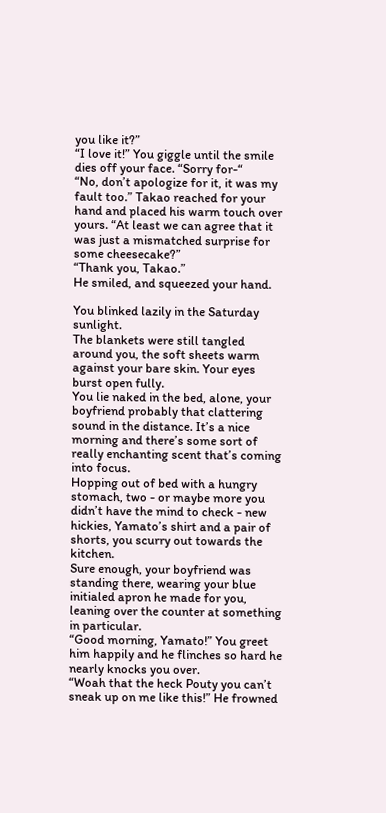you like it?”
“I love it!” You giggle until the smile dies off your face. “Sorry for-“
“No, don’t apologize for it, it was my fault too.” Takao reached for your hand and placed his warm touch over yours. “At least we can agree that it was just a mismatched surprise for some cheesecake?”
“Thank you, Takao.”
He smiled, and squeezed your hand.

You blinked lazily in the Saturday sunlight.
The blankets were still tangled around you, the soft sheets warm against your bare skin. Your eyes burst open fully.
You lie naked in the bed, alone, your boyfriend probably that clattering sound in the distance. It’s a nice morning and there’s some sort of really enchanting scent that’s coming into focus.
Hopping out of bed with a hungry stomach, two - or maybe more you didn’t have the mind to check - new hickies, Yamato’s shirt and a pair of shorts, you scurry out towards the kitchen.
Sure enough, your boyfriend was standing there, wearing your blue initialed apron he made for you, leaning over the counter at something in particular.
“Good morning, Yamato!” You greet him happily and he flinches so hard he nearly knocks you over.
“Woah that the heck Pouty you can’t sneak up on me like this!” He frowned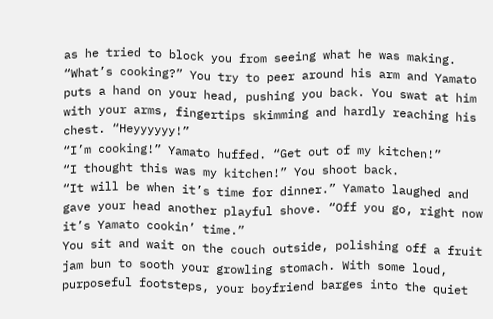as he tried to block you from seeing what he was making.
“What’s cooking?” You try to peer around his arm and Yamato puts a hand on your head, pushing you back. You swat at him with your arms, fingertips skimming and hardly reaching his chest. “Heyyyyyy!”
“I’m cooking!” Yamato huffed. “Get out of my kitchen!”
“I thought this was my kitchen!” You shoot back.
“It will be when it’s time for dinner.” Yamato laughed and gave your head another playful shove. “Off you go, right now it’s Yamato cookin’ time.”
You sit and wait on the couch outside, polishing off a fruit jam bun to sooth your growling stomach. With some loud, purposeful footsteps, your boyfriend barges into the quiet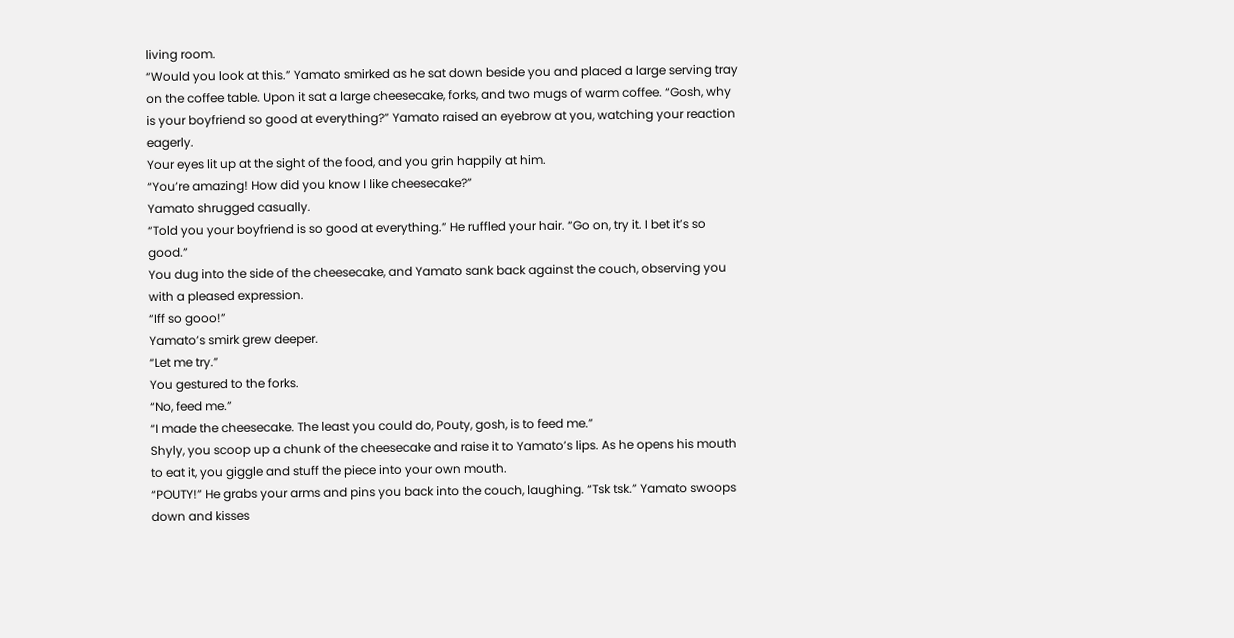living room.
“Would you look at this.” Yamato smirked as he sat down beside you and placed a large serving tray on the coffee table. Upon it sat a large cheesecake, forks, and two mugs of warm coffee. “Gosh, why is your boyfriend so good at everything?” Yamato raised an eyebrow at you, watching your reaction eagerly.
Your eyes lit up at the sight of the food, and you grin happily at him.
“You’re amazing! How did you know I like cheesecake?”
Yamato shrugged casually.
“Told you your boyfriend is so good at everything.” He ruffled your hair. “Go on, try it. I bet it’s so good.”
You dug into the side of the cheesecake, and Yamato sank back against the couch, observing you with a pleased expression.
“Iff so gooo!”
Yamato’s smirk grew deeper.
“Let me try.”
You gestured to the forks.
“No, feed me.”
“I made the cheesecake. The least you could do, Pouty, gosh, is to feed me.”
Shyly, you scoop up a chunk of the cheesecake and raise it to Yamato’s lips. As he opens his mouth to eat it, you giggle and stuff the piece into your own mouth.
“POUTY!” He grabs your arms and pins you back into the couch, laughing. “Tsk tsk.” Yamato swoops down and kisses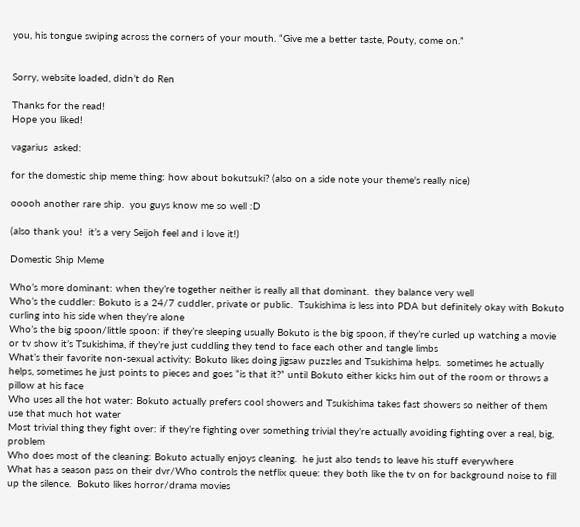you, his tongue swiping across the corners of your mouth. “Give me a better taste, Pouty, come on.”


Sorry, website loaded, didn’t do Ren

Thanks for the read!
Hope you liked!

vagarius  asked:

for the domestic ship meme thing: how about bokutsuki? (also on a side note your theme's really nice)

ooooh another rare ship.  you guys know me so well :D

(also thank you!  it’s a very Seijoh feel and i love it!)

Domestic Ship Meme

Who’s more dominant: when they’re together neither is really all that dominant.  they balance very well
Who’s the cuddler: Bokuto is a 24/7 cuddler, private or public.  Tsukishima is less into PDA but definitely okay with Bokuto curling into his side when they’re alone
Who’s the big spoon/little spoon: if they’re sleeping usually Bokuto is the big spoon, if they’re curled up watching a movie or tv show it’s Tsukishima, if they’re just cuddling they tend to face each other and tangle limbs
What’s their favorite non-sexual activity: Bokuto likes doing jigsaw puzzles and Tsukishima helps.  sometimes he actually helps, sometimes he just points to pieces and goes “is that it?” until Bokuto either kicks him out of the room or throws a pillow at his face
Who uses all the hot water: Bokuto actually prefers cool showers and Tsukishima takes fast showers so neither of them use that much hot water
Most trivial thing they fight over: if they’re fighting over something trivial they’re actually avoiding fighting over a real, big, problem
Who does most of the cleaning: Bokuto actually enjoys cleaning.  he just also tends to leave his stuff everywhere
What has a season pass on their dvr/Who controls the netflix queue: they both like the tv on for background noise to fill up the silence.  Bokuto likes horror/drama movies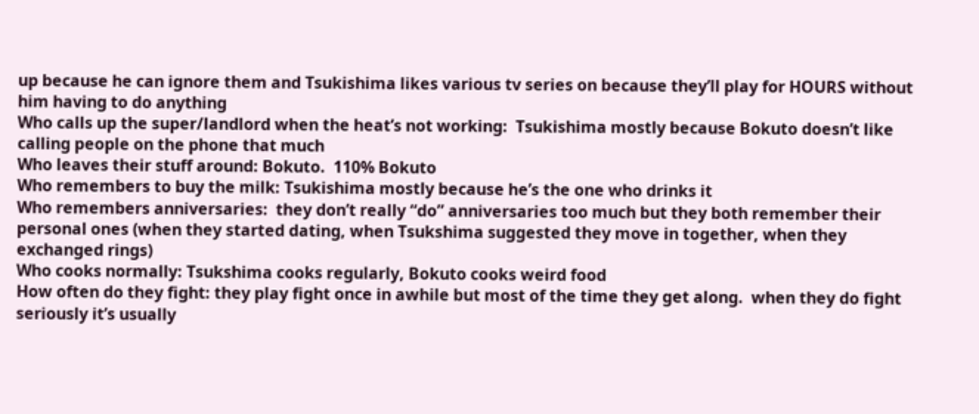up because he can ignore them and Tsukishima likes various tv series on because they’ll play for HOURS without him having to do anything
Who calls up the super/landlord when the heat’s not working:  Tsukishima mostly because Bokuto doesn’t like calling people on the phone that much
Who leaves their stuff around: Bokuto.  110% Bokuto
Who remembers to buy the milk: Tsukishima mostly because he’s the one who drinks it
Who remembers anniversaries:  they don’t really “do” anniversaries too much but they both remember their personal ones (when they started dating, when Tsukshima suggested they move in together, when they exchanged rings)
Who cooks normally: Tsukshima cooks regularly, Bokuto cooks weird food
How often do they fight: they play fight once in awhile but most of the time they get along.  when they do fight seriously it’s usually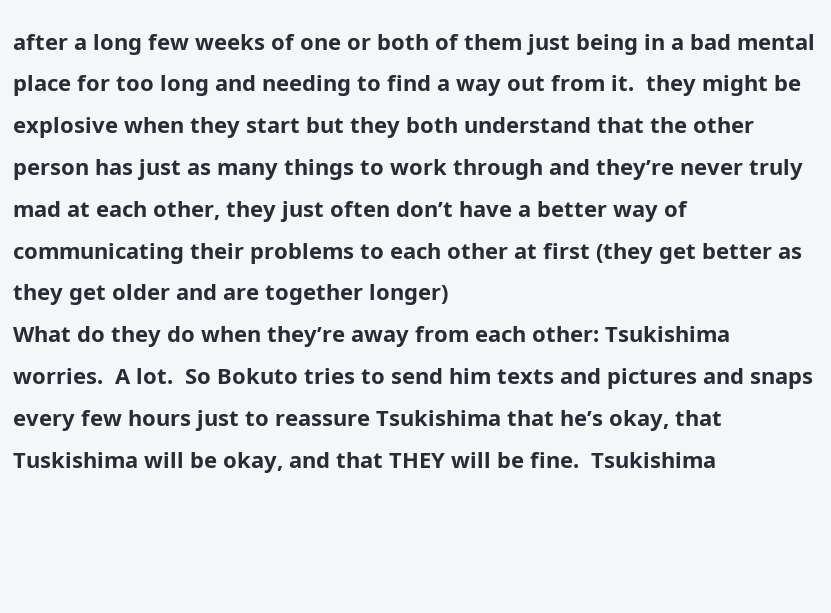after a long few weeks of one or both of them just being in a bad mental place for too long and needing to find a way out from it.  they might be explosive when they start but they both understand that the other person has just as many things to work through and they’re never truly mad at each other, they just often don’t have a better way of communicating their problems to each other at first (they get better as they get older and are together longer)
What do they do when they’re away from each other: Tsukishima worries.  A lot.  So Bokuto tries to send him texts and pictures and snaps every few hours just to reassure Tsukishima that he’s okay, that Tuskishima will be okay, and that THEY will be fine.  Tsukishima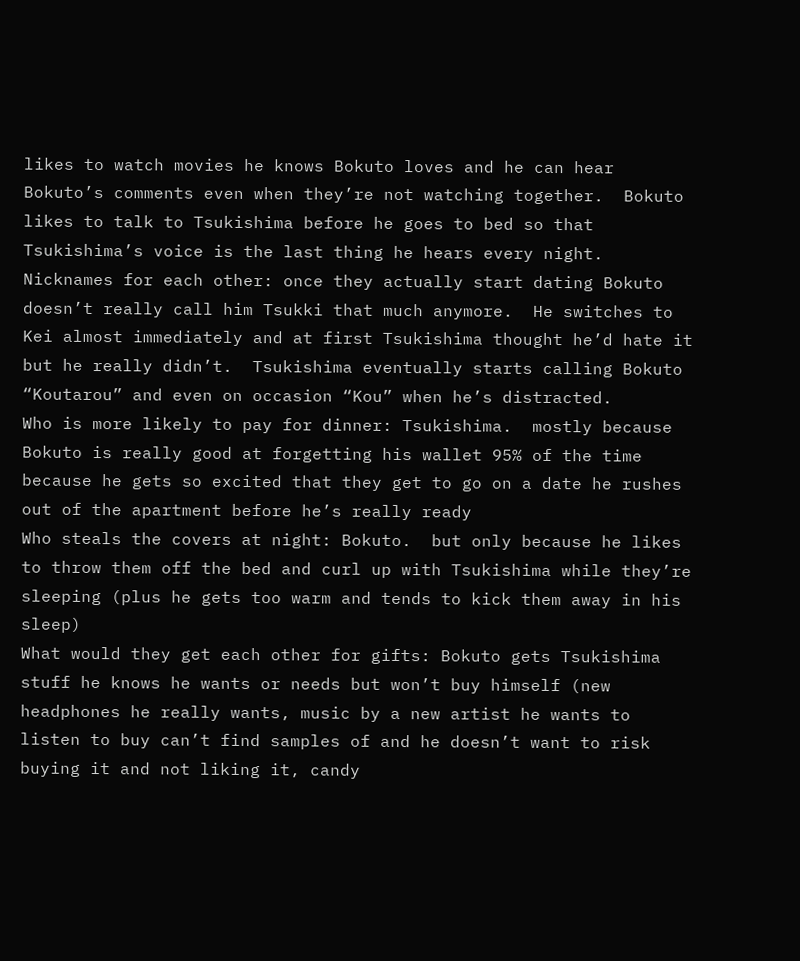likes to watch movies he knows Bokuto loves and he can hear Bokuto’s comments even when they’re not watching together.  Bokuto likes to talk to Tsukishima before he goes to bed so that Tsukishima’s voice is the last thing he hears every night.
Nicknames for each other: once they actually start dating Bokuto doesn’t really call him Tsukki that much anymore.  He switches to Kei almost immediately and at first Tsukishima thought he’d hate it but he really didn’t.  Tsukishima eventually starts calling Bokuto “Koutarou” and even on occasion “Kou” when he’s distracted.
Who is more likely to pay for dinner: Tsukishima.  mostly because Bokuto is really good at forgetting his wallet 95% of the time because he gets so excited that they get to go on a date he rushes out of the apartment before he’s really ready
Who steals the covers at night: Bokuto.  but only because he likes to throw them off the bed and curl up with Tsukishima while they’re sleeping (plus he gets too warm and tends to kick them away in his sleep)
What would they get each other for gifts: Bokuto gets Tsukishima stuff he knows he wants or needs but won’t buy himself (new headphones he really wants, music by a new artist he wants to listen to buy can’t find samples of and he doesn’t want to risk buying it and not liking it, candy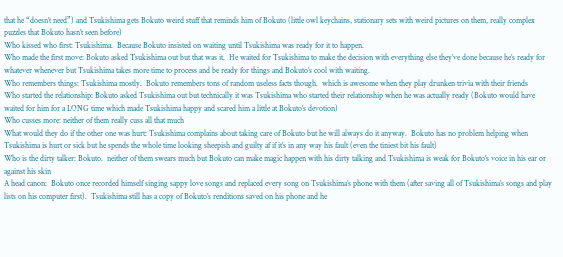that he “doesn’t need”) and Tsukishima gets Bokuto weird stuff that reminds him of Bokuto (little owl keychains, stationary sets with weird pictures on them, really complex puzzles that Bokuto hasn’t seen before)
Who kissed who first: Tsukishima.  Because Bokuto insisted on waiting until Tsukishima was ready for it to happen.
Who made the first move: Bokuto asked Tsukishima out but that was it.  He waited for Tsukishima to make the decision with everything else they’ve done because he’s ready for whatever whenever but Tsukishima takes more time to process and be ready for things and Bokuto’s cool with waiting.
Who remembers things: Tsukishima mostly.  Bokuto remembers tons of random useless facts though.  which is awesome when they play drunken trivia with their friends
Who started the relationship: Bokuto asked Tsukishima out but technically it was Tsukishima who started their relationship when he was actually ready (Bokuto would have waited for him for a LONG time which made Tsukishima happy and scared him a little at Bokuto’s devotion)
Who cusses more: neither of them really cuss all that much
What would they do if the other one was hurt: Tsukishima complains about taking care of Bokuto but he will always do it anyway.  Bokuto has no problem helping when Tsukishima is hurt or sick but he spends the whole time looking sheepish and guilty af if it’s in any way his fault (even the tiniest bit his fault)
Who is the dirty talker: Bokuto.  neither of them swears much but Bokuto can make magic happen with his dirty talking and Tsukishima is weak for Bokuto’s voice in his ear or against his skin
A head canon:  Bokuto once recorded himself singing sappy love songs and replaced every song on Tsukishima’s phone with them (after saving all of Tsukishima’s songs and play lists on his computer first).  Tsukishima still has a copy of Bokuto’s renditions saved on his phone and he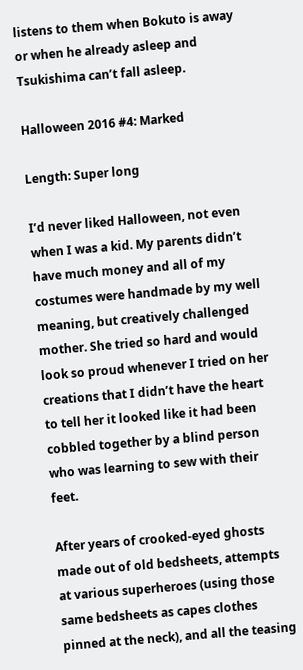listens to them when Bokuto is away or when he already asleep and Tsukishima can’t fall asleep.

Halloween 2016 #4: Marked

Length: Super long

I’d never liked Halloween, not even when I was a kid. My parents didn’t have much money and all of my costumes were handmade by my well meaning, but creatively challenged mother. She tried so hard and would look so proud whenever I tried on her creations that I didn’t have the heart to tell her it looked like it had been cobbled together by a blind person who was learning to sew with their feet.

After years of crooked-eyed ghosts made out of old bedsheets, attempts at various superheroes (using those same bedsheets as capes clothes pinned at the neck), and all the teasing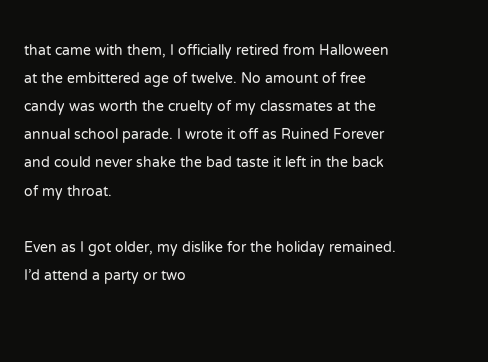that came with them, I officially retired from Halloween at the embittered age of twelve. No amount of free candy was worth the cruelty of my classmates at the annual school parade. I wrote it off as Ruined Forever and could never shake the bad taste it left in the back of my throat.

Even as I got older, my dislike for the holiday remained. I’d attend a party or two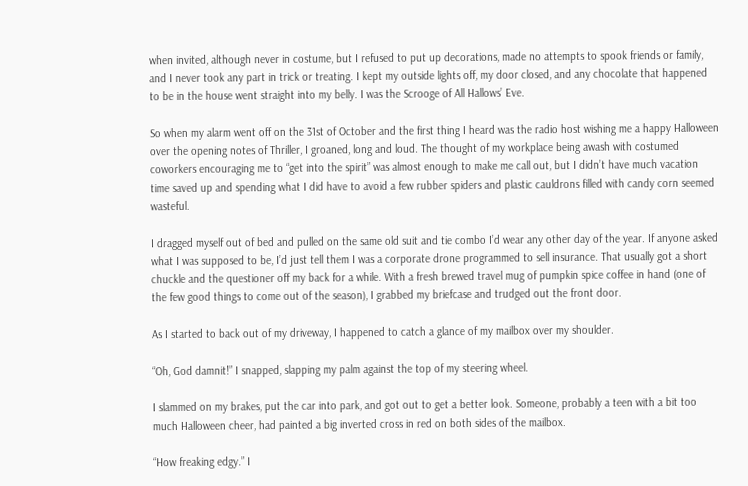when invited, although never in costume, but I refused to put up decorations, made no attempts to spook friends or family, and I never took any part in trick or treating. I kept my outside lights off, my door closed, and any chocolate that happened to be in the house went straight into my belly. I was the Scrooge of All Hallows’ Eve.

So when my alarm went off on the 31st of October and the first thing I heard was the radio host wishing me a happy Halloween over the opening notes of Thriller, I groaned, long and loud. The thought of my workplace being awash with costumed coworkers encouraging me to “get into the spirit” was almost enough to make me call out, but I didn’t have much vacation time saved up and spending what I did have to avoid a few rubber spiders and plastic cauldrons filled with candy corn seemed wasteful.

I dragged myself out of bed and pulled on the same old suit and tie combo I’d wear any other day of the year. If anyone asked what I was supposed to be, I’d just tell them I was a corporate drone programmed to sell insurance. That usually got a short chuckle and the questioner off my back for a while. With a fresh brewed travel mug of pumpkin spice coffee in hand (one of the few good things to come out of the season), I grabbed my briefcase and trudged out the front door.

As I started to back out of my driveway, I happened to catch a glance of my mailbox over my shoulder.

“Oh, God damnit!” I snapped, slapping my palm against the top of my steering wheel.

I slammed on my brakes, put the car into park, and got out to get a better look. Someone, probably a teen with a bit too much Halloween cheer, had painted a big inverted cross in red on both sides of the mailbox.

“How freaking edgy.” I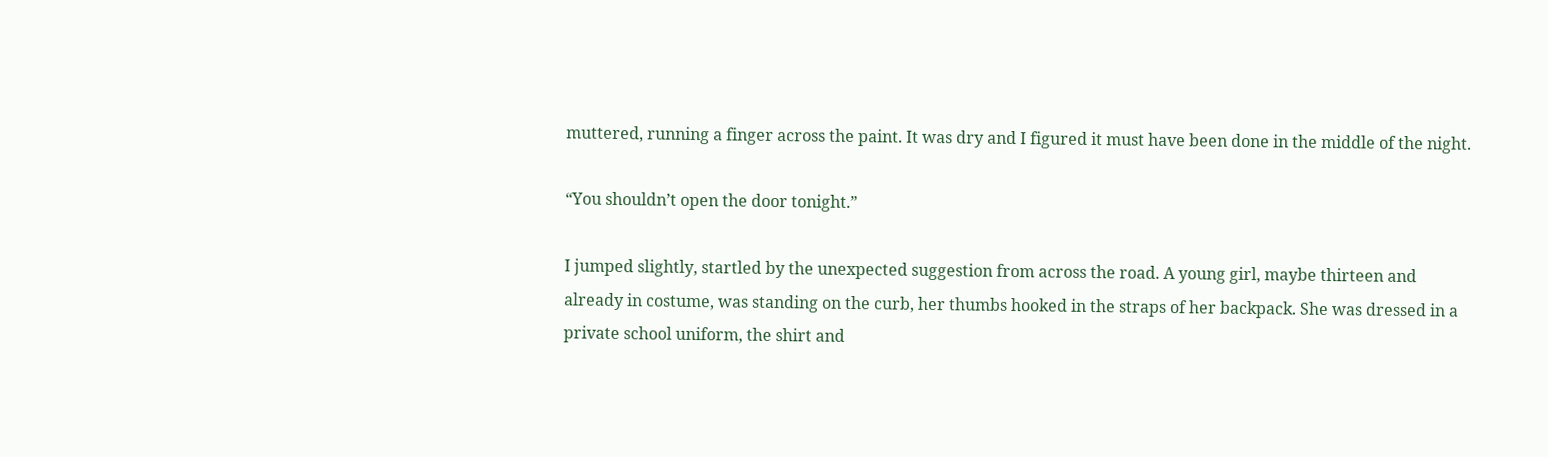muttered, running a finger across the paint. It was dry and I figured it must have been done in the middle of the night.

“You shouldn’t open the door tonight.”

I jumped slightly, startled by the unexpected suggestion from across the road. A young girl, maybe thirteen and already in costume, was standing on the curb, her thumbs hooked in the straps of her backpack. She was dressed in a private school uniform, the shirt and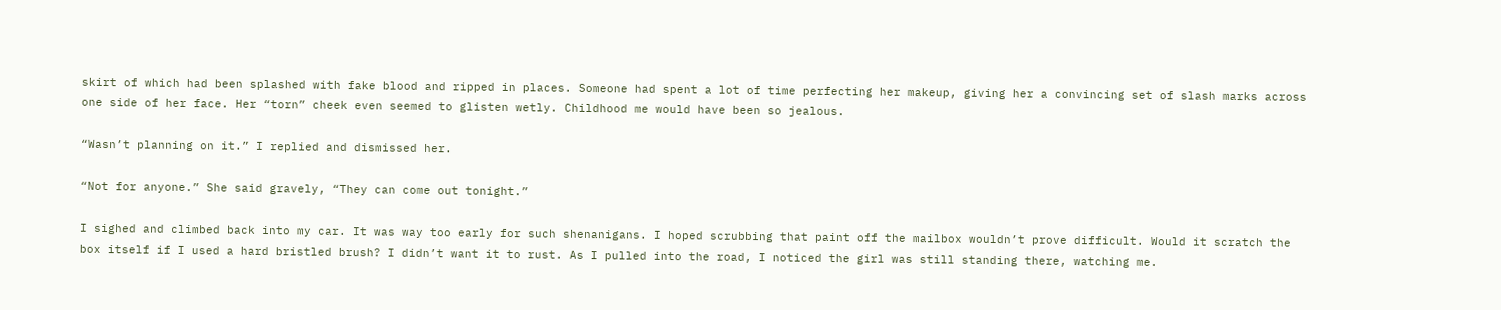skirt of which had been splashed with fake blood and ripped in places. Someone had spent a lot of time perfecting her makeup, giving her a convincing set of slash marks across one side of her face. Her “torn” cheek even seemed to glisten wetly. Childhood me would have been so jealous.

“Wasn’t planning on it.” I replied and dismissed her.

“Not for anyone.” She said gravely, “They can come out tonight.”

I sighed and climbed back into my car. It was way too early for such shenanigans. I hoped scrubbing that paint off the mailbox wouldn’t prove difficult. Would it scratch the box itself if I used a hard bristled brush? I didn’t want it to rust. As I pulled into the road, I noticed the girl was still standing there, watching me.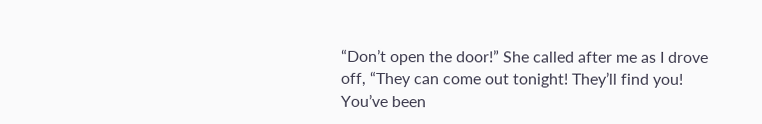“Don’t open the door!” She called after me as I drove off, “They can come out tonight! They’ll find you! You’ve been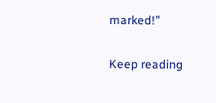marked!”

Keep reading